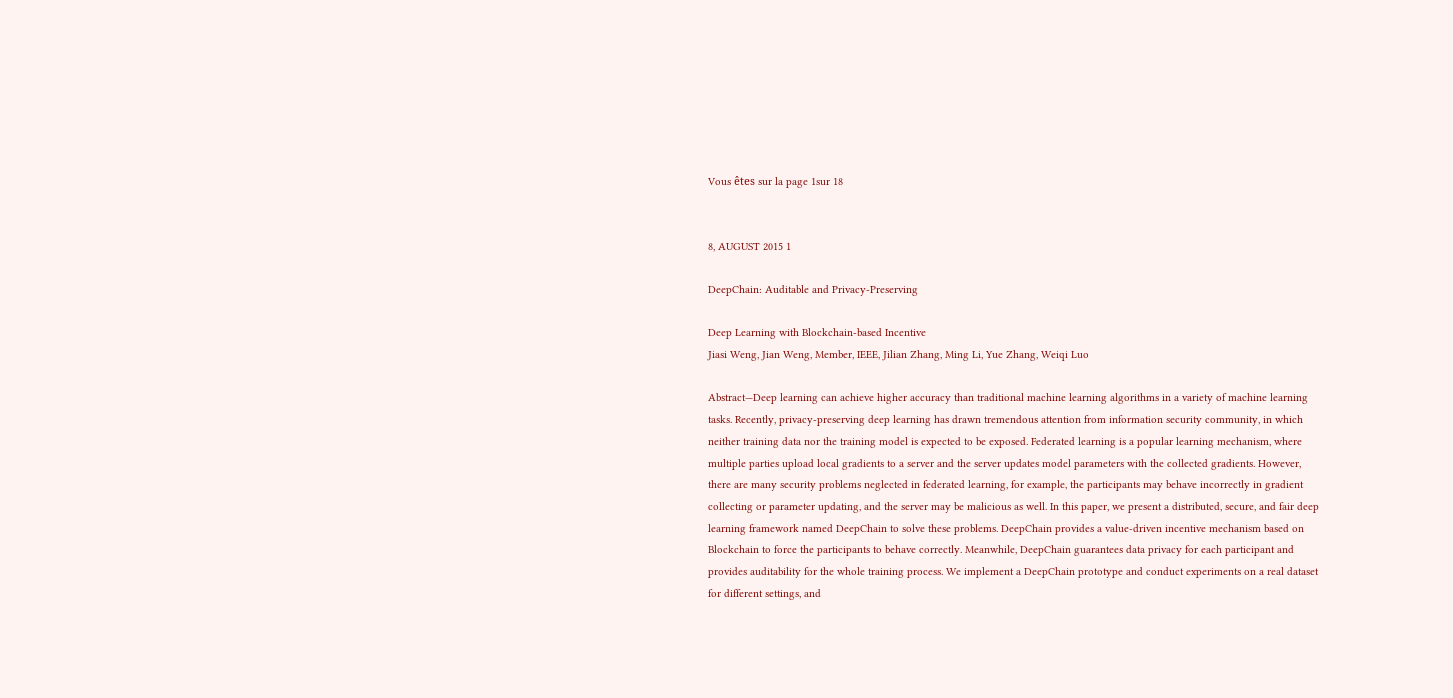Vous êtes sur la page 1sur 18


8, AUGUST 2015 1

DeepChain: Auditable and Privacy-Preserving

Deep Learning with Blockchain-based Incentive
Jiasi Weng, Jian Weng, Member, IEEE, Jilian Zhang, Ming Li, Yue Zhang, Weiqi Luo

Abstract—Deep learning can achieve higher accuracy than traditional machine learning algorithms in a variety of machine learning
tasks. Recently, privacy-preserving deep learning has drawn tremendous attention from information security community, in which
neither training data nor the training model is expected to be exposed. Federated learning is a popular learning mechanism, where
multiple parties upload local gradients to a server and the server updates model parameters with the collected gradients. However,
there are many security problems neglected in federated learning, for example, the participants may behave incorrectly in gradient
collecting or parameter updating, and the server may be malicious as well. In this paper, we present a distributed, secure, and fair deep
learning framework named DeepChain to solve these problems. DeepChain provides a value-driven incentive mechanism based on
Blockchain to force the participants to behave correctly. Meanwhile, DeepChain guarantees data privacy for each participant and
provides auditability for the whole training process. We implement a DeepChain prototype and conduct experiments on a real dataset
for different settings, and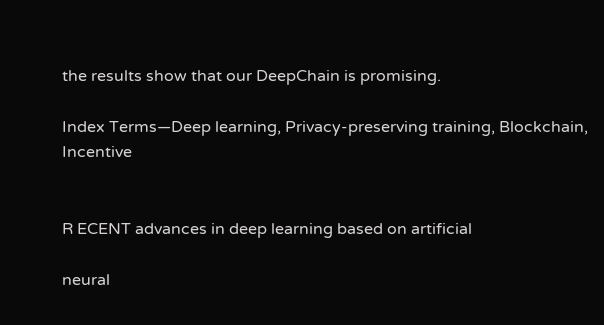the results show that our DeepChain is promising.

Index Terms—Deep learning, Privacy-preserving training, Blockchain, Incentive


R ECENT advances in deep learning based on artificial

neural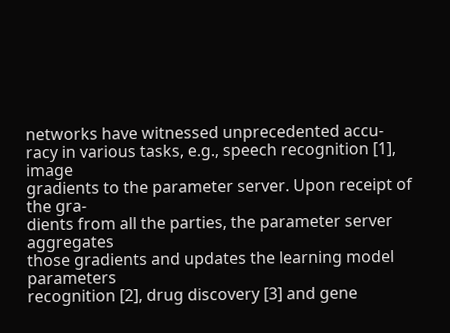networks have witnessed unprecedented accu-
racy in various tasks, e.g., speech recognition [1], image
gradients to the parameter server. Upon receipt of the gra-
dients from all the parties, the parameter server aggregates
those gradients and updates the learning model parameters
recognition [2], drug discovery [3] and gene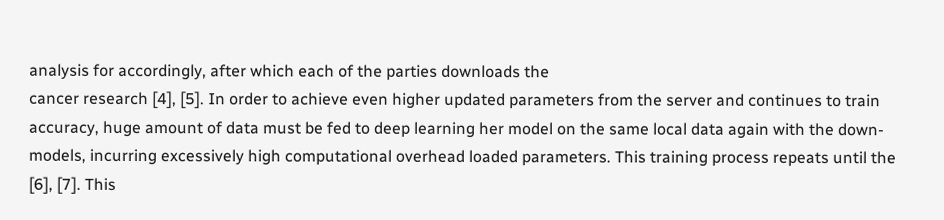analysis for accordingly, after which each of the parties downloads the
cancer research [4], [5]. In order to achieve even higher updated parameters from the server and continues to train
accuracy, huge amount of data must be fed to deep learning her model on the same local data again with the down-
models, incurring excessively high computational overhead loaded parameters. This training process repeats until the
[6], [7]. This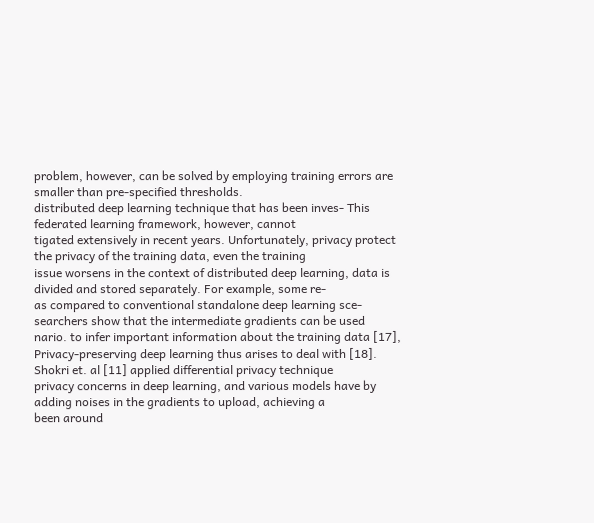problem, however, can be solved by employing training errors are smaller than pre-specified thresholds.
distributed deep learning technique that has been inves- This federated learning framework, however, cannot
tigated extensively in recent years. Unfortunately, privacy protect the privacy of the training data, even the training
issue worsens in the context of distributed deep learning, data is divided and stored separately. For example, some re-
as compared to conventional standalone deep learning sce- searchers show that the intermediate gradients can be used
nario. to infer important information about the training data [17],
Privacy-preserving deep learning thus arises to deal with [18]. Shokri et. al [11] applied differential privacy technique
privacy concerns in deep learning, and various models have by adding noises in the gradients to upload, achieving a
been around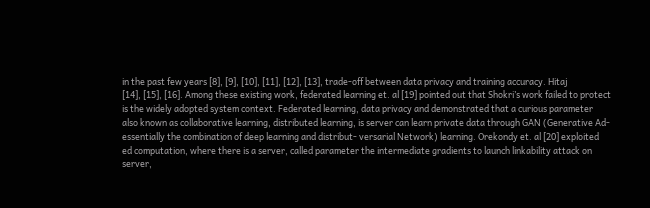in the past few years [8], [9], [10], [11], [12], [13], trade-off between data privacy and training accuracy. Hitaj
[14], [15], [16]. Among these existing work, federated learning et. al [19] pointed out that Shokri’s work failed to protect
is the widely adopted system context. Federated learning, data privacy and demonstrated that a curious parameter
also known as collaborative learning, distributed learning, is server can learn private data through GAN (Generative Ad-
essentially the combination of deep learning and distribut- versarial Network) learning. Orekondy et. al [20] exploited
ed computation, where there is a server, called parameter the intermediate gradients to launch linkability attack on
server,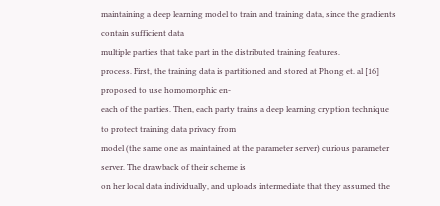maintaining a deep learning model to train and training data, since the gradients contain sufficient data
multiple parties that take part in the distributed training features.
process. First, the training data is partitioned and stored at Phong et. al [16] proposed to use homomorphic en-
each of the parties. Then, each party trains a deep learning cryption technique to protect training data privacy from
model (the same one as maintained at the parameter server) curious parameter server. The drawback of their scheme is
on her local data individually, and uploads intermediate that they assumed the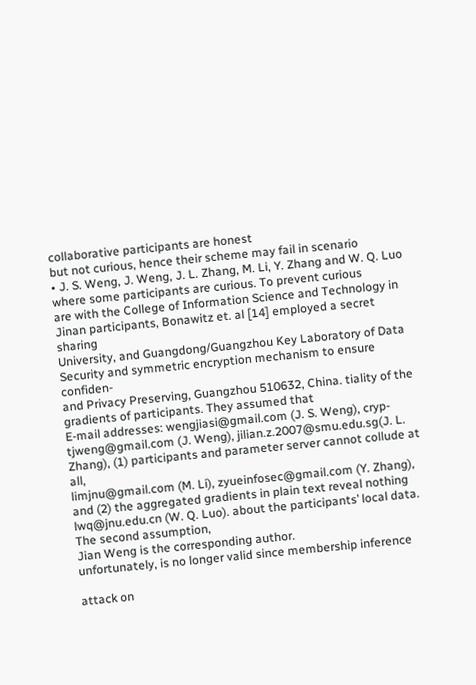collaborative participants are honest
but not curious, hence their scheme may fail in scenario
• J. S. Weng, J. Weng, J. L. Zhang, M. Li, Y. Zhang and W. Q. Luo
where some participants are curious. To prevent curious
are with the College of Information Science and Technology in Jinan participants, Bonawitz et. al [14] employed a secret sharing
University, and Guangdong/Guangzhou Key Laboratory of Data Security and symmetric encryption mechanism to ensure confiden-
and Privacy Preserving, Guangzhou 510632, China. tiality of the gradients of participants. They assumed that
E-mail addresses: wengjiasi@gmail.com (J. S. Weng), cryp-
tjweng@gmail.com (J. Weng), jilian.z.2007@smu.edu.sg(J. L. Zhang), (1) participants and parameter server cannot collude at all,
limjnu@gmail.com (M. Li), zyueinfosec@gmail.com (Y. Zhang), and (2) the aggregated gradients in plain text reveal nothing
lwq@jnu.edu.cn (W. Q. Luo). about the participants’ local data. The second assumption,
Jian Weng is the corresponding author.
unfortunately, is no longer valid since membership inference

attack on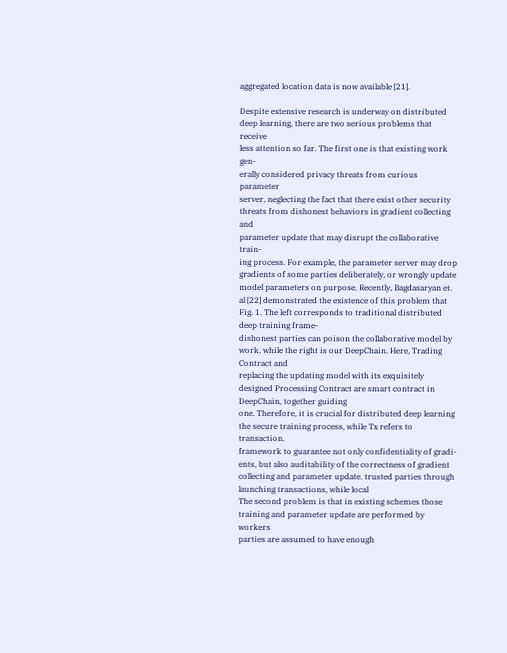aggregated location data is now available [21].

Despite extensive research is underway on distributed
deep learning, there are two serious problems that receive
less attention so far. The first one is that existing work gen-
erally considered privacy threats from curious parameter
server, neglecting the fact that there exist other security
threats from dishonest behaviors in gradient collecting and
parameter update that may disrupt the collaborative train-
ing process. For example, the parameter server may drop
gradients of some parties deliberately, or wrongly update
model parameters on purpose. Recently, Bagdasaryan et.
al [22] demonstrated the existence of this problem that
Fig. 1. The left corresponds to traditional distributed deep training frame-
dishonest parties can poison the collaborative model by
work, while the right is our DeepChain. Here, Trading Contract and
replacing the updating model with its exquisitely designed Processing Contract are smart contract in DeepChain, together guiding
one. Therefore, it is crucial for distributed deep learning the secure training process, while Tx refers to transaction.
framework to guarantee not only confidentiality of gradi-
ents, but also auditability of the correctness of gradient
collecting and parameter update. trusted parties through launching transactions, while local
The second problem is that in existing schemes those training and parameter update are performed by workers
parties are assumed to have enough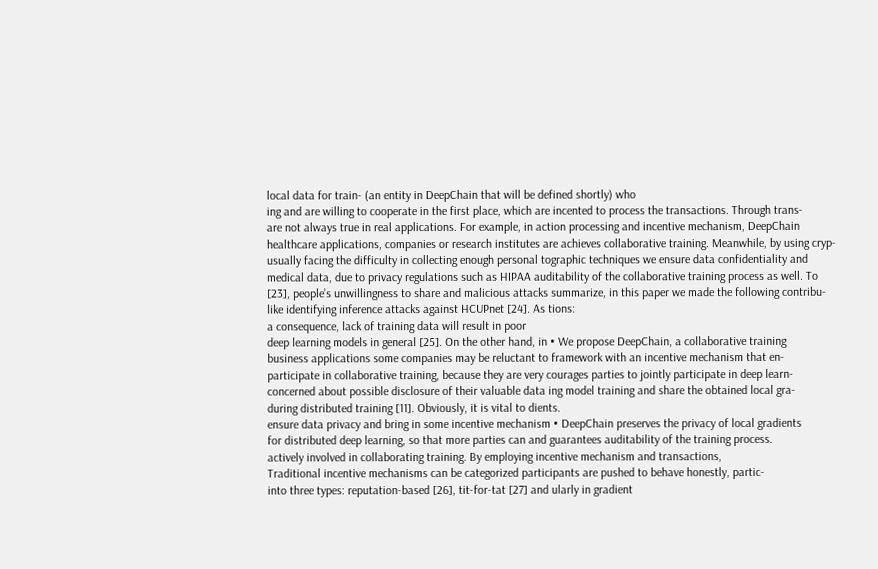local data for train- (an entity in DeepChain that will be defined shortly) who
ing and are willing to cooperate in the first place, which are incented to process the transactions. Through trans-
are not always true in real applications. For example, in action processing and incentive mechanism, DeepChain
healthcare applications, companies or research institutes are achieves collaborative training. Meanwhile, by using cryp-
usually facing the difficulty in collecting enough personal tographic techniques we ensure data confidentiality and
medical data, due to privacy regulations such as HIPAA auditability of the collaborative training process as well. To
[23], people’s unwillingness to share and malicious attacks summarize, in this paper we made the following contribu-
like identifying inference attacks against HCUPnet [24]. As tions:
a consequence, lack of training data will result in poor
deep learning models in general [25]. On the other hand, in • We propose DeepChain, a collaborative training
business applications some companies may be reluctant to framework with an incentive mechanism that en-
participate in collaborative training, because they are very courages parties to jointly participate in deep learn-
concerned about possible disclosure of their valuable data ing model training and share the obtained local gra-
during distributed training [11]. Obviously, it is vital to dients.
ensure data privacy and bring in some incentive mechanism • DeepChain preserves the privacy of local gradients
for distributed deep learning, so that more parties can and guarantees auditability of the training process.
actively involved in collaborating training. By employing incentive mechanism and transactions,
Traditional incentive mechanisms can be categorized participants are pushed to behave honestly, partic-
into three types: reputation-based [26], tit-for-tat [27] and ularly in gradient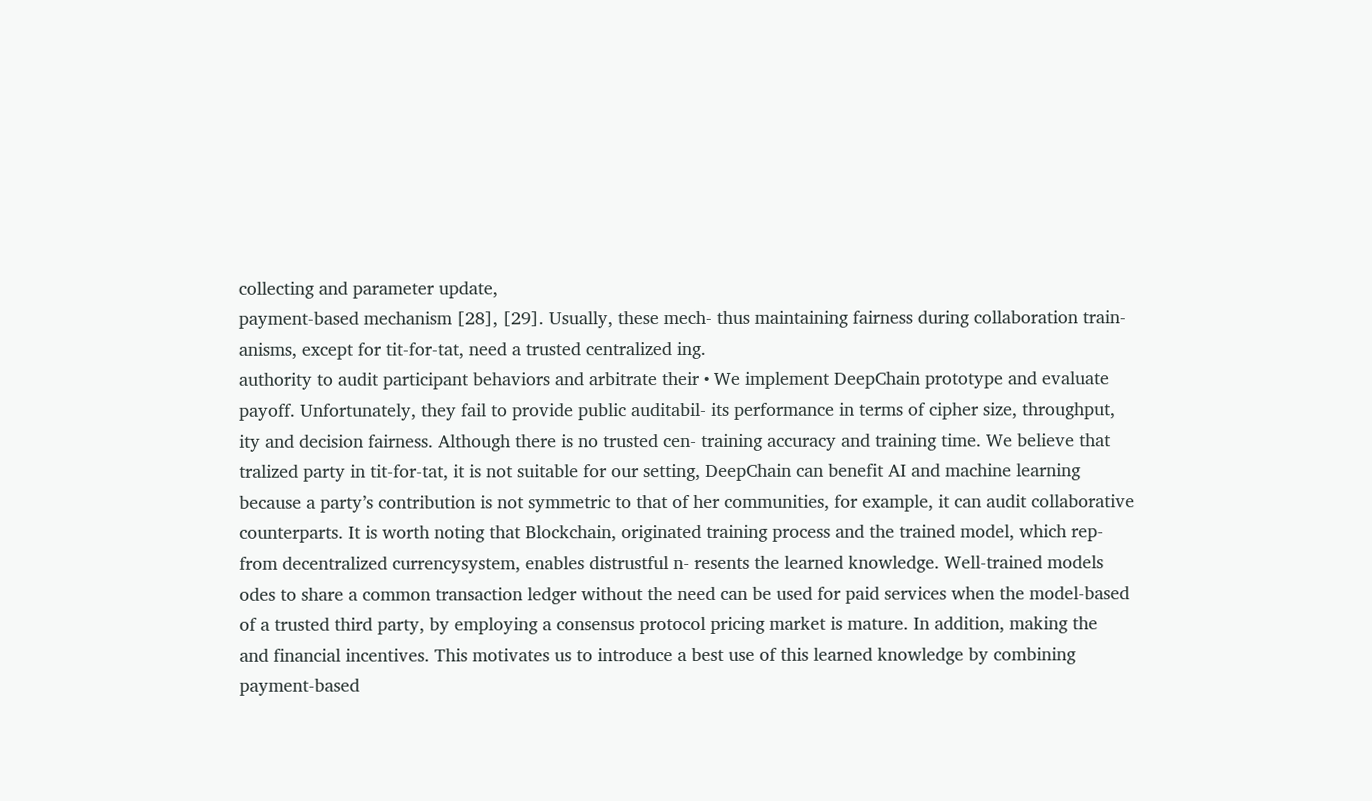collecting and parameter update,
payment-based mechanism [28], [29]. Usually, these mech- thus maintaining fairness during collaboration train-
anisms, except for tit-for-tat, need a trusted centralized ing.
authority to audit participant behaviors and arbitrate their • We implement DeepChain prototype and evaluate
payoff. Unfortunately, they fail to provide public auditabil- its performance in terms of cipher size, throughput,
ity and decision fairness. Although there is no trusted cen- training accuracy and training time. We believe that
tralized party in tit-for-tat, it is not suitable for our setting, DeepChain can benefit AI and machine learning
because a party’s contribution is not symmetric to that of her communities, for example, it can audit collaborative
counterparts. It is worth noting that Blockchain, originated training process and the trained model, which rep-
from decentralized currencysystem, enables distrustful n- resents the learned knowledge. Well-trained models
odes to share a common transaction ledger without the need can be used for paid services when the model-based
of a trusted third party, by employing a consensus protocol pricing market is mature. In addition, making the
and financial incentives. This motivates us to introduce a best use of this learned knowledge by combining
payment-based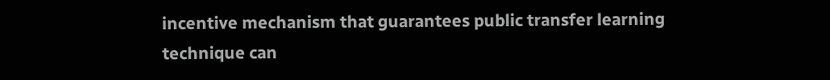incentive mechanism that guarantees public transfer learning technique can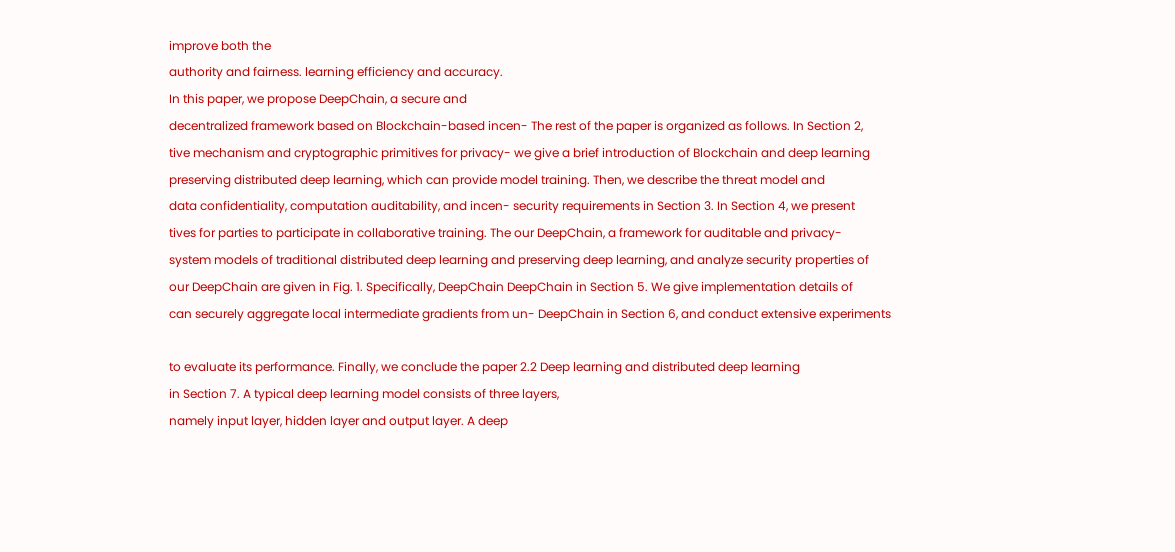improve both the
authority and fairness. learning efficiency and accuracy.
In this paper, we propose DeepChain, a secure and
decentralized framework based on Blockchain-based incen- The rest of the paper is organized as follows. In Section 2,
tive mechanism and cryptographic primitives for privacy- we give a brief introduction of Blockchain and deep learning
preserving distributed deep learning, which can provide model training. Then, we describe the threat model and
data confidentiality, computation auditability, and incen- security requirements in Section 3. In Section 4, we present
tives for parties to participate in collaborative training. The our DeepChain, a framework for auditable and privacy-
system models of traditional distributed deep learning and preserving deep learning, and analyze security properties of
our DeepChain are given in Fig. 1. Specifically, DeepChain DeepChain in Section 5. We give implementation details of
can securely aggregate local intermediate gradients from un- DeepChain in Section 6, and conduct extensive experiments

to evaluate its performance. Finally, we conclude the paper 2.2 Deep learning and distributed deep learning
in Section 7. A typical deep learning model consists of three layers,
namely input layer, hidden layer and output layer. A deep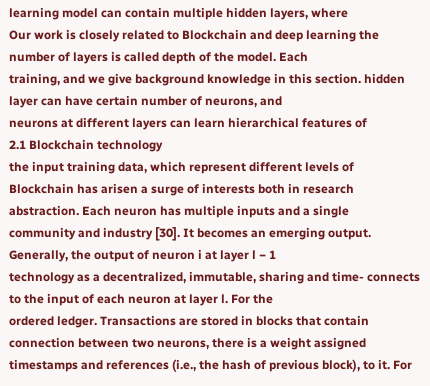learning model can contain multiple hidden layers, where
Our work is closely related to Blockchain and deep learning the number of layers is called depth of the model. Each
training, and we give background knowledge in this section. hidden layer can have certain number of neurons, and
neurons at different layers can learn hierarchical features of
2.1 Blockchain technology
the input training data, which represent different levels of
Blockchain has arisen a surge of interests both in research abstraction. Each neuron has multiple inputs and a single
community and industry [30]. It becomes an emerging output. Generally, the output of neuron i at layer l − 1
technology as a decentralized, immutable, sharing and time- connects to the input of each neuron at layer l. For the
ordered ledger. Transactions are stored in blocks that contain connection between two neurons, there is a weight assigned
timestamps and references (i.e., the hash of previous block), to it. For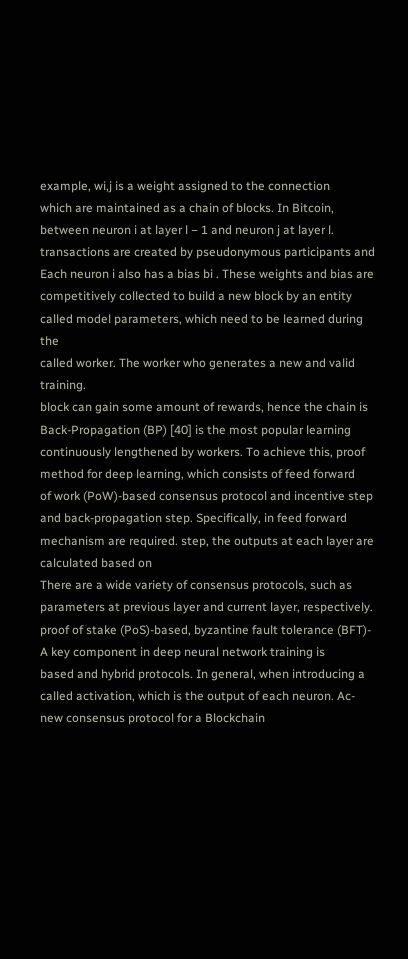example, wi,j is a weight assigned to the connection
which are maintained as a chain of blocks. In Bitcoin, between neuron i at layer l − 1 and neuron j at layer l.
transactions are created by pseudonymous participants and Each neuron i also has a bias bi . These weights and bias are
competitively collected to build a new block by an entity called model parameters, which need to be learned during the
called worker. The worker who generates a new and valid training.
block can gain some amount of rewards, hence the chain is Back-Propagation (BP) [40] is the most popular learning
continuously lengthened by workers. To achieve this, proof method for deep learning, which consists of feed forward
of work (PoW)-based consensus protocol and incentive step and back-propagation step. Specifically, in feed forward
mechanism are required. step, the outputs at each layer are calculated based on
There are a wide variety of consensus protocols, such as parameters at previous layer and current layer, respectively.
proof of stake (PoS)-based, byzantine fault tolerance (BFT)-
A key component in deep neural network training is
based and hybrid protocols. In general, when introducing a
called activation, which is the output of each neuron. Ac-
new consensus protocol for a Blockchain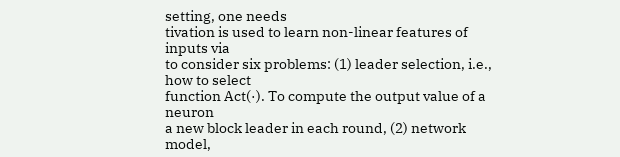setting, one needs
tivation is used to learn non-linear features of inputs via
to consider six problems: (1) leader selection, i.e., how to select
function Act(·). To compute the output value of a neuron
a new block leader in each round, (2) network model,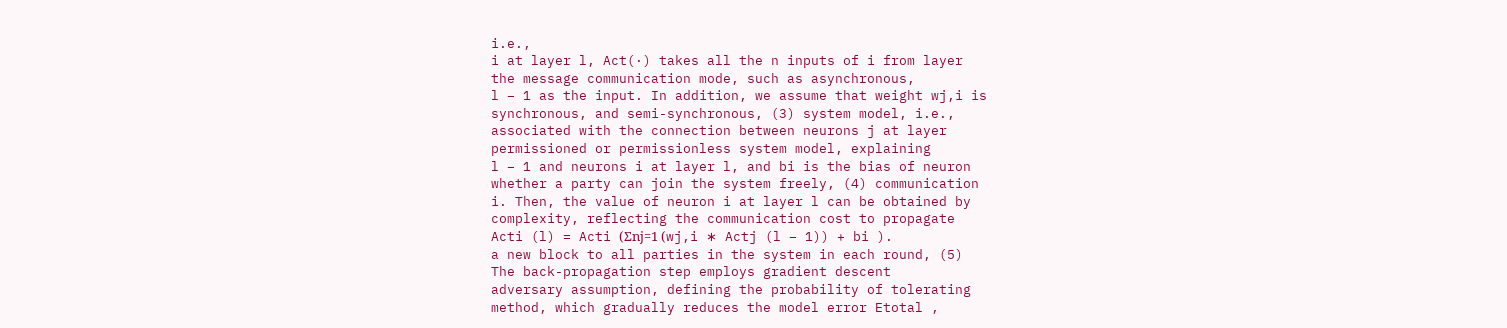i.e.,
i at layer l, Act(·) takes all the n inputs of i from layer
the message communication mode, such as asynchronous,
l − 1 as the input. In addition, we assume that weight wj,i is
synchronous, and semi-synchronous, (3) system model, i.e.,
associated with the connection between neurons j at layer
permissioned or permissionless system model, explaining
l − 1 and neurons i at layer l, and bi is the bias of neuron
whether a party can join the system freely, (4) communication
i. Then, the value of neuron i at layer l can be obtained by
complexity, reflecting the communication cost to propagate
Acti (l) = Acti (Σnj=1 (wj,i ∗ Actj (l − 1)) + bi ).
a new block to all parties in the system in each round, (5)
The back-propagation step employs gradient descent
adversary assumption, defining the probability of tolerating
method, which gradually reduces the model error Etotal ,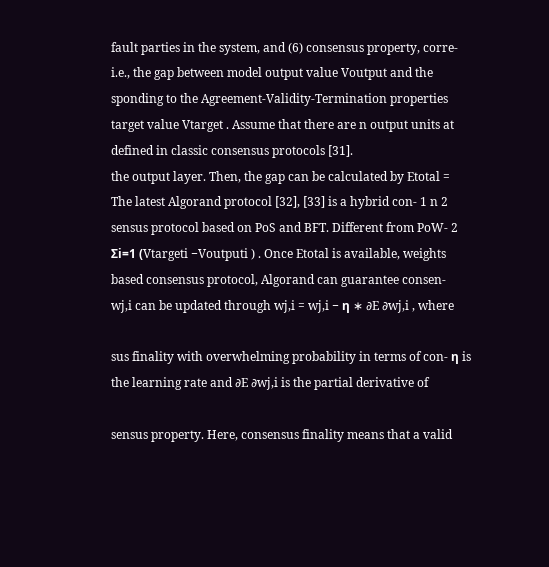fault parties in the system, and (6) consensus property, corre-
i.e., the gap between model output value Voutput and the
sponding to the Agreement-Validity-Termination properties
target value Vtarget . Assume that there are n output units at
defined in classic consensus protocols [31].
the output layer. Then, the gap can be calculated by Etotal =
The latest Algorand protocol [32], [33] is a hybrid con- 1 n 2
sensus protocol based on PoS and BFT. Different from PoW- 2 Σi=1 (Vtargeti −Voutputi ) . Once Etotal is available, weights
based consensus protocol, Algorand can guarantee consen-
wj,i can be updated through wj,i = wj,i − η ∗ ∂E ∂wj,i , where

sus finality with overwhelming probability in terms of con- η is the learning rate and ∂E ∂wj,i is the partial derivative of

sensus property. Here, consensus finality means that a valid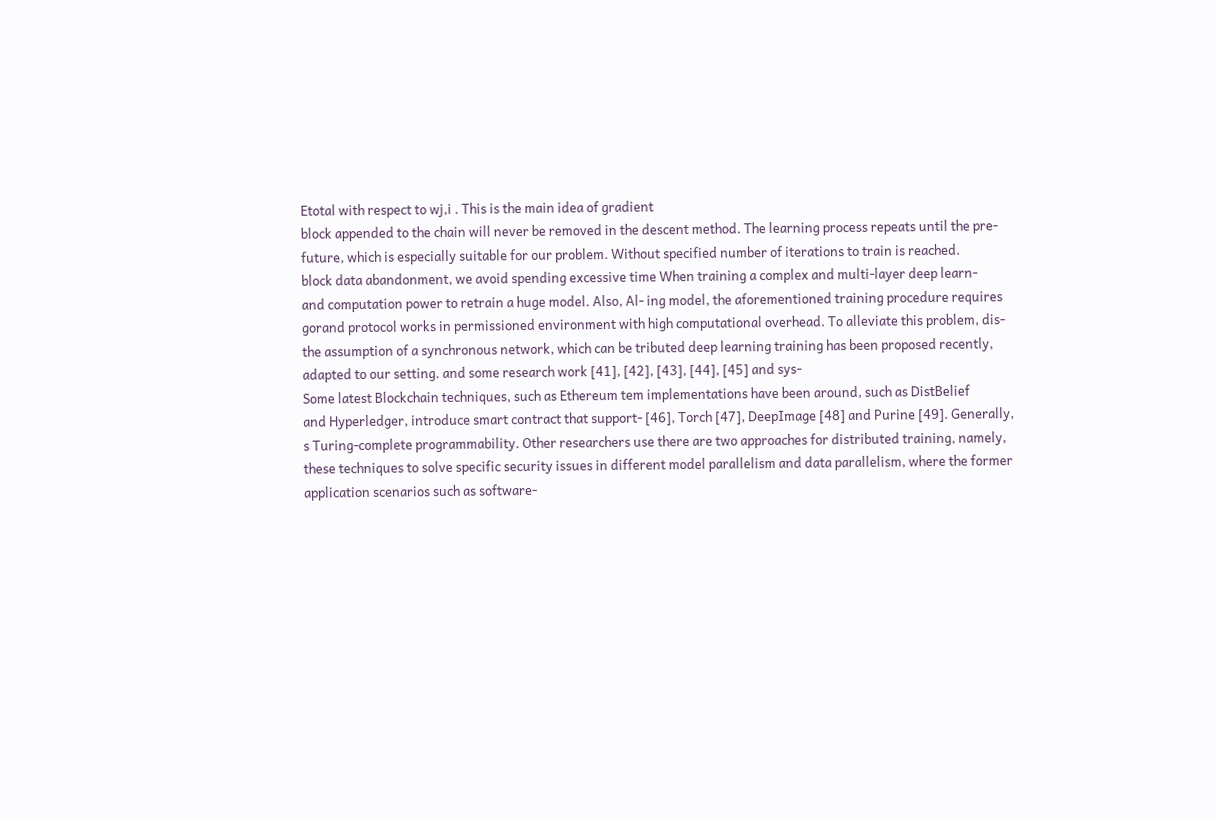Etotal with respect to wj,i . This is the main idea of gradient
block appended to the chain will never be removed in the descent method. The learning process repeats until the pre-
future, which is especially suitable for our problem. Without specified number of iterations to train is reached.
block data abandonment, we avoid spending excessive time When training a complex and multi-layer deep learn-
and computation power to retrain a huge model. Also, Al- ing model, the aforementioned training procedure requires
gorand protocol works in permissioned environment with high computational overhead. To alleviate this problem, dis-
the assumption of a synchronous network, which can be tributed deep learning training has been proposed recently,
adapted to our setting. and some research work [41], [42], [43], [44], [45] and sys-
Some latest Blockchain techniques, such as Ethereum tem implementations have been around, such as DistBelief
and Hyperledger, introduce smart contract that support- [46], Torch [47], DeepImage [48] and Purine [49]. Generally,
s Turing-complete programmability. Other researchers use there are two approaches for distributed training, namely,
these techniques to solve specific security issues in different model parallelism and data parallelism, where the former
application scenarios such as software-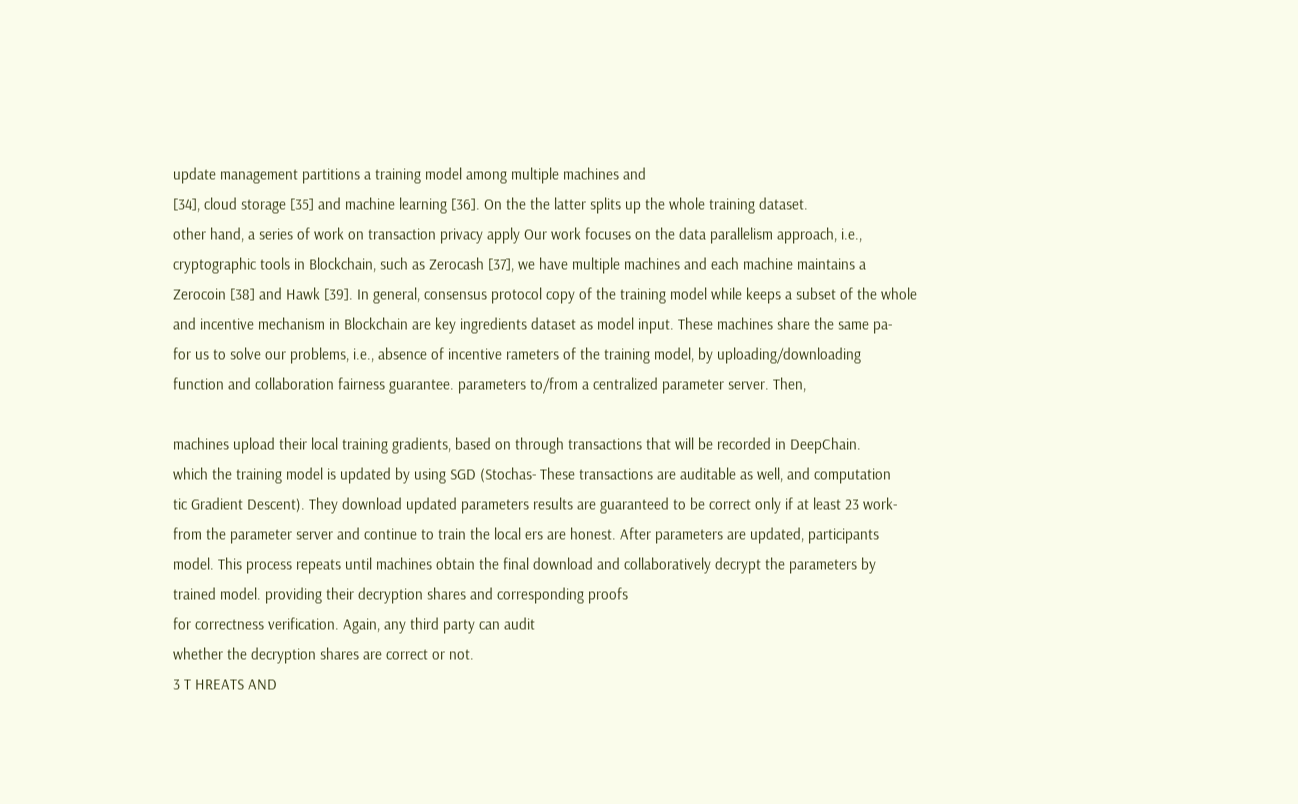update management partitions a training model among multiple machines and
[34], cloud storage [35] and machine learning [36]. On the the latter splits up the whole training dataset.
other hand, a series of work on transaction privacy apply Our work focuses on the data parallelism approach, i.e.,
cryptographic tools in Blockchain, such as Zerocash [37], we have multiple machines and each machine maintains a
Zerocoin [38] and Hawk [39]. In general, consensus protocol copy of the training model while keeps a subset of the whole
and incentive mechanism in Blockchain are key ingredients dataset as model input. These machines share the same pa-
for us to solve our problems, i.e., absence of incentive rameters of the training model, by uploading/downloading
function and collaboration fairness guarantee. parameters to/from a centralized parameter server. Then,

machines upload their local training gradients, based on through transactions that will be recorded in DeepChain.
which the training model is updated by using SGD (Stochas- These transactions are auditable as well, and computation
tic Gradient Descent). They download updated parameters results are guaranteed to be correct only if at least 23 work-
from the parameter server and continue to train the local ers are honest. After parameters are updated, participants
model. This process repeats until machines obtain the final download and collaboratively decrypt the parameters by
trained model. providing their decryption shares and corresponding proofs
for correctness verification. Again, any third party can audit
whether the decryption shares are correct or not.
3 T HREATS AND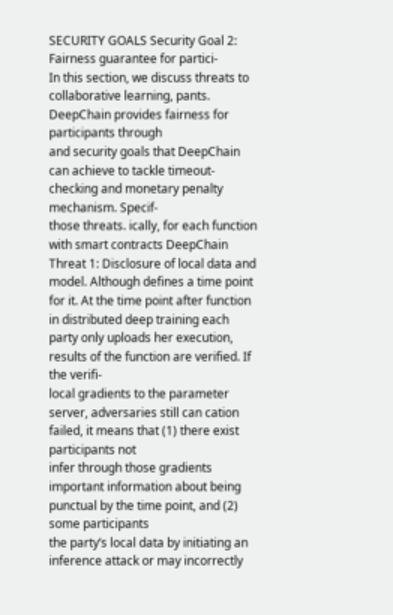SECURITY GOALS Security Goal 2: Fairness guarantee for partici-
In this section, we discuss threats to collaborative learning, pants. DeepChain provides fairness for participants through
and security goals that DeepChain can achieve to tackle timeout-checking and monetary penalty mechanism. Specif-
those threats. ically, for each function with smart contracts DeepChain
Threat 1: Disclosure of local data and model. Although defines a time point for it. At the time point after function
in distributed deep training each party only uploads her execution, results of the function are verified. If the verifi-
local gradients to the parameter server, adversaries still can cation failed, it means that (1) there exist participants not
infer through those gradients important information about being punctual by the time point, and (2) some participants
the party’s local data by initiating an inference attack or may incorrectly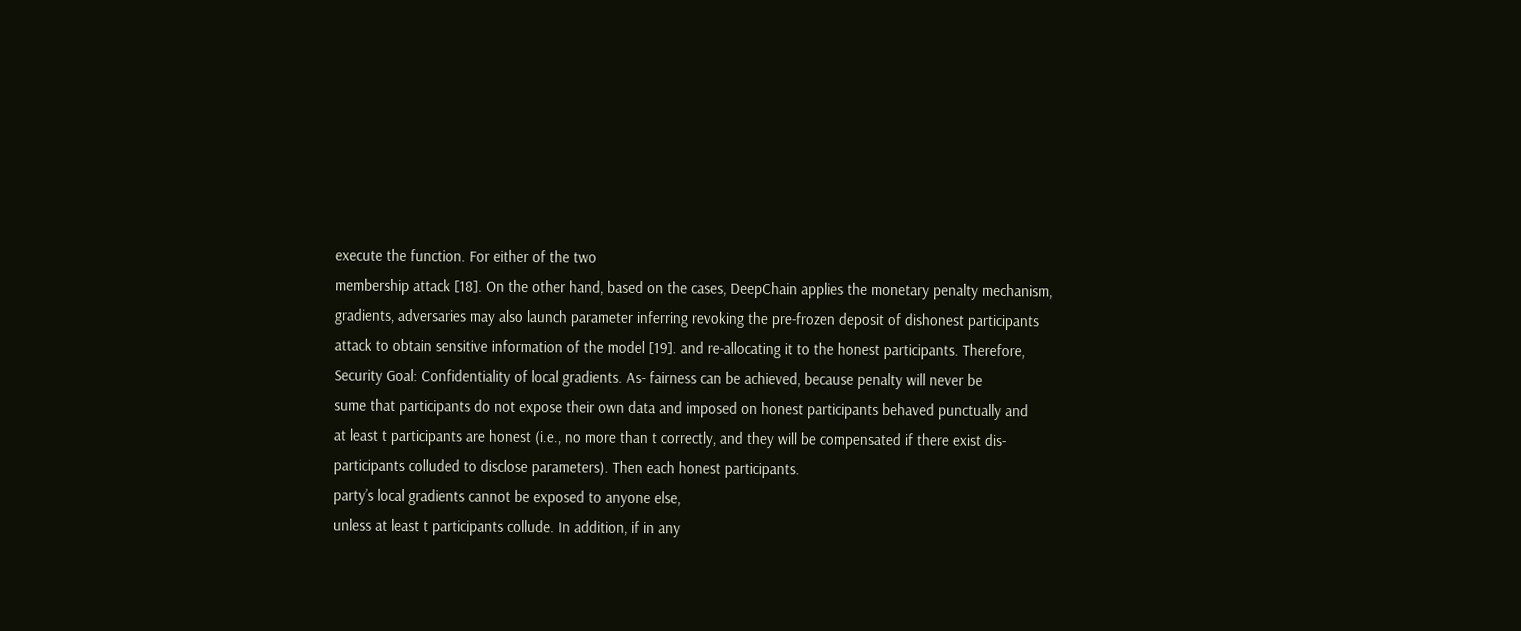execute the function. For either of the two
membership attack [18]. On the other hand, based on the cases, DeepChain applies the monetary penalty mechanism,
gradients, adversaries may also launch parameter inferring revoking the pre-frozen deposit of dishonest participants
attack to obtain sensitive information of the model [19]. and re-allocating it to the honest participants. Therefore,
Security Goal: Confidentiality of local gradients. As- fairness can be achieved, because penalty will never be
sume that participants do not expose their own data and imposed on honest participants behaved punctually and
at least t participants are honest (i.e., no more than t correctly, and they will be compensated if there exist dis-
participants colluded to disclose parameters). Then each honest participants.
party’s local gradients cannot be exposed to anyone else,
unless at least t participants collude. In addition, if in any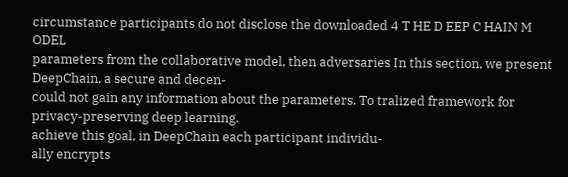circumstance participants do not disclose the downloaded 4 T HE D EEP C HAIN M ODEL
parameters from the collaborative model, then adversaries In this section, we present DeepChain, a secure and decen-
could not gain any information about the parameters. To tralized framework for privacy-preserving deep learning.
achieve this goal, in DeepChain each participant individu-
ally encrypts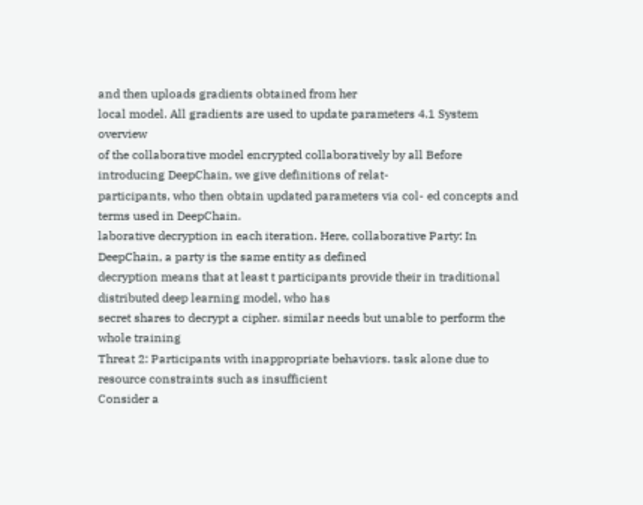and then uploads gradients obtained from her
local model. All gradients are used to update parameters 4.1 System overview
of the collaborative model encrypted collaboratively by all Before introducing DeepChain, we give definitions of relat-
participants, who then obtain updated parameters via col- ed concepts and terms used in DeepChain.
laborative decryption in each iteration. Here, collaborative Party: In DeepChain, a party is the same entity as defined
decryption means that at least t participants provide their in traditional distributed deep learning model, who has
secret shares to decrypt a cipher. similar needs but unable to perform the whole training
Threat 2: Participants with inappropriate behaviors. task alone due to resource constraints such as insufficient
Consider a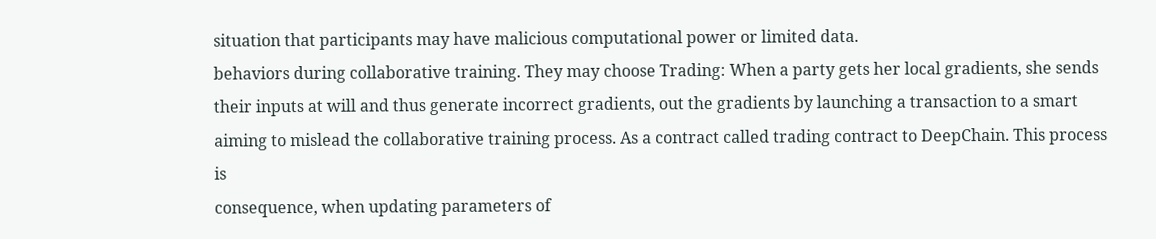situation that participants may have malicious computational power or limited data.
behaviors during collaborative training. They may choose Trading: When a party gets her local gradients, she sends
their inputs at will and thus generate incorrect gradients, out the gradients by launching a transaction to a smart
aiming to mislead the collaborative training process. As a contract called trading contract to DeepChain. This process is
consequence, when updating parameters of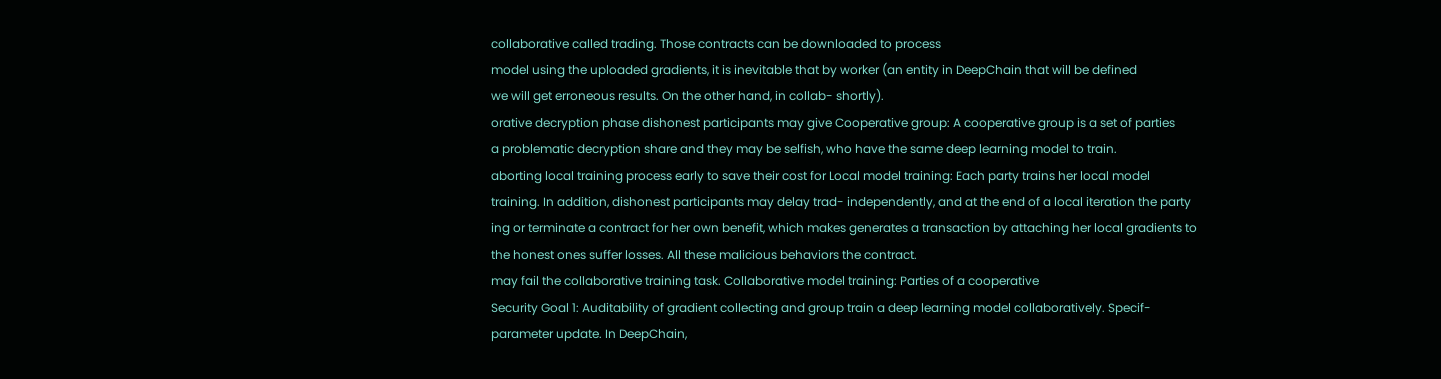collaborative called trading. Those contracts can be downloaded to process
model using the uploaded gradients, it is inevitable that by worker (an entity in DeepChain that will be defined
we will get erroneous results. On the other hand, in collab- shortly).
orative decryption phase dishonest participants may give Cooperative group: A cooperative group is a set of parties
a problematic decryption share and they may be selfish, who have the same deep learning model to train.
aborting local training process early to save their cost for Local model training: Each party trains her local model
training. In addition, dishonest participants may delay trad- independently, and at the end of a local iteration the party
ing or terminate a contract for her own benefit, which makes generates a transaction by attaching her local gradients to
the honest ones suffer losses. All these malicious behaviors the contract.
may fail the collaborative training task. Collaborative model training: Parties of a cooperative
Security Goal 1: Auditability of gradient collecting and group train a deep learning model collaboratively. Specif-
parameter update. In DeepChain,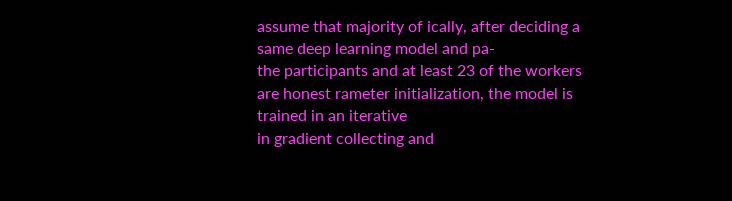assume that majority of ically, after deciding a same deep learning model and pa-
the participants and at least 23 of the workers are honest rameter initialization, the model is trained in an iterative
in gradient collecting and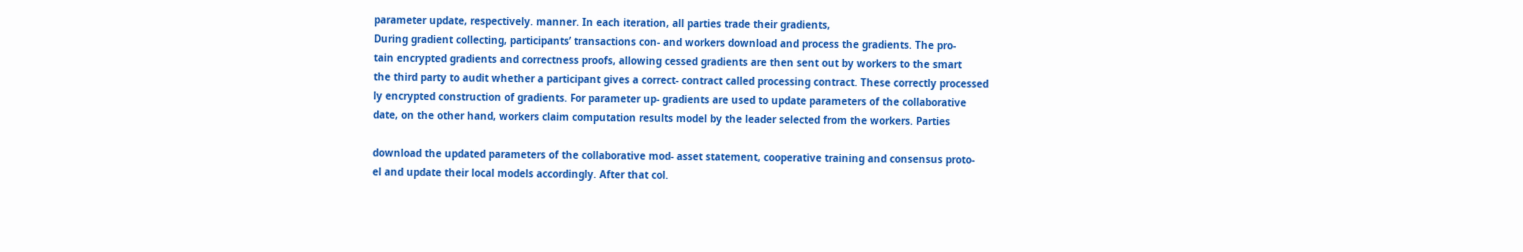parameter update, respectively. manner. In each iteration, all parties trade their gradients,
During gradient collecting, participants’ transactions con- and workers download and process the gradients. The pro-
tain encrypted gradients and correctness proofs, allowing cessed gradients are then sent out by workers to the smart
the third party to audit whether a participant gives a correct- contract called processing contract. These correctly processed
ly encrypted construction of gradients. For parameter up- gradients are used to update parameters of the collaborative
date, on the other hand, workers claim computation results model by the leader selected from the workers. Parties

download the updated parameters of the collaborative mod- asset statement, cooperative training and consensus proto-
el and update their local models accordingly. After that col.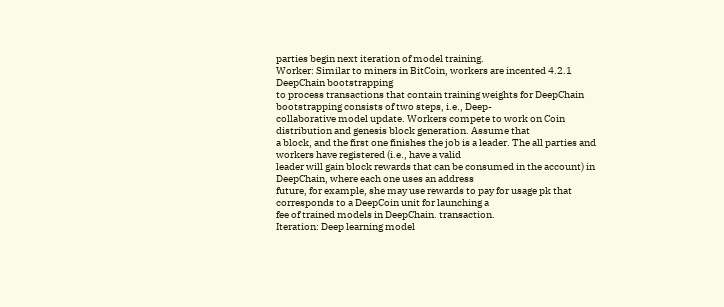parties begin next iteration of model training.
Worker: Similar to miners in BitCoin, workers are incented 4.2.1 DeepChain bootstrapping
to process transactions that contain training weights for DeepChain bootstrapping consists of two steps, i.e., Deep-
collaborative model update. Workers compete to work on Coin distribution and genesis block generation. Assume that
a block, and the first one finishes the job is a leader. The all parties and workers have registered (i.e., have a valid
leader will gain block rewards that can be consumed in the account) in DeepChain, where each one uses an address
future, for example, she may use rewards to pay for usage pk that corresponds to a DeepCoin unit for launching a
fee of trained models in DeepChain. transaction.
Iteration: Deep learning model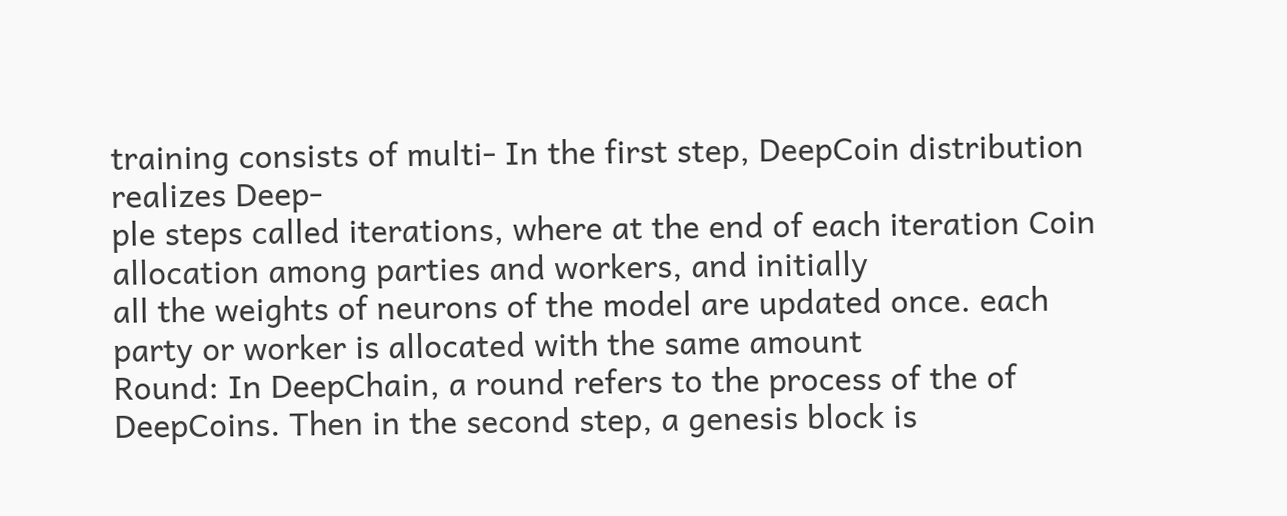training consists of multi- In the first step, DeepCoin distribution realizes Deep-
ple steps called iterations, where at the end of each iteration Coin allocation among parties and workers, and initially
all the weights of neurons of the model are updated once. each party or worker is allocated with the same amount
Round: In DeepChain, a round refers to the process of the of DeepCoins. Then in the second step, a genesis block is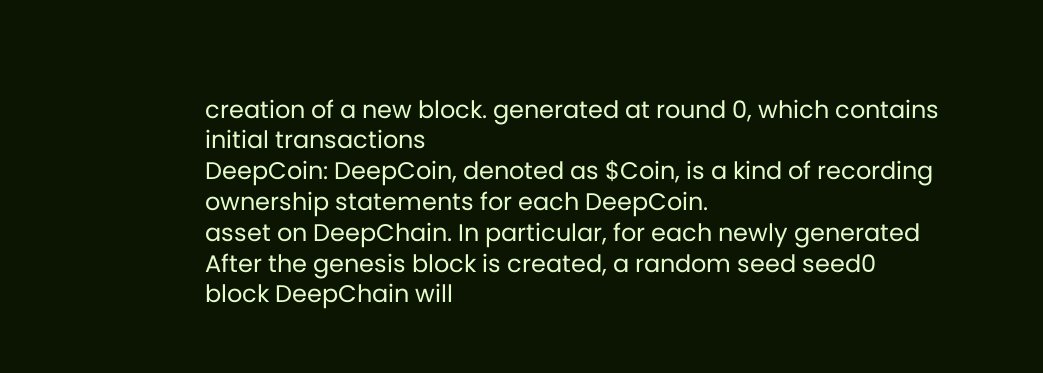creation of a new block. generated at round 0, which contains initial transactions
DeepCoin: DeepCoin, denoted as $Coin, is a kind of recording ownership statements for each DeepCoin.
asset on DeepChain. In particular, for each newly generated After the genesis block is created, a random seed seed0
block DeepChain will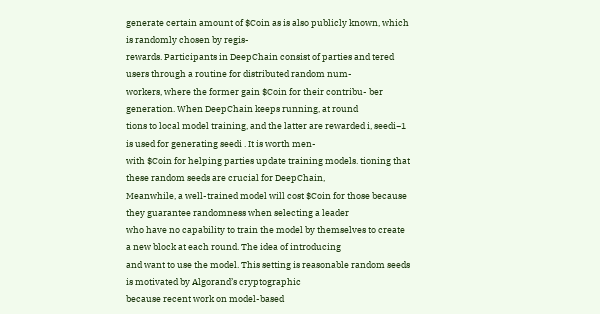generate certain amount of $Coin as is also publicly known, which is randomly chosen by regis-
rewards. Participants in DeepChain consist of parties and tered users through a routine for distributed random num-
workers, where the former gain $Coin for their contribu- ber generation. When DeepChain keeps running, at round
tions to local model training, and the latter are rewarded i, seedi−1 is used for generating seedi . It is worth men-
with $Coin for helping parties update training models. tioning that these random seeds are crucial for DeepChain,
Meanwhile, a well-trained model will cost $Coin for those because they guarantee randomness when selecting a leader
who have no capability to train the model by themselves to create a new block at each round. The idea of introducing
and want to use the model. This setting is reasonable random seeds is motivated by Algorand’s cryptographic
because recent work on model-based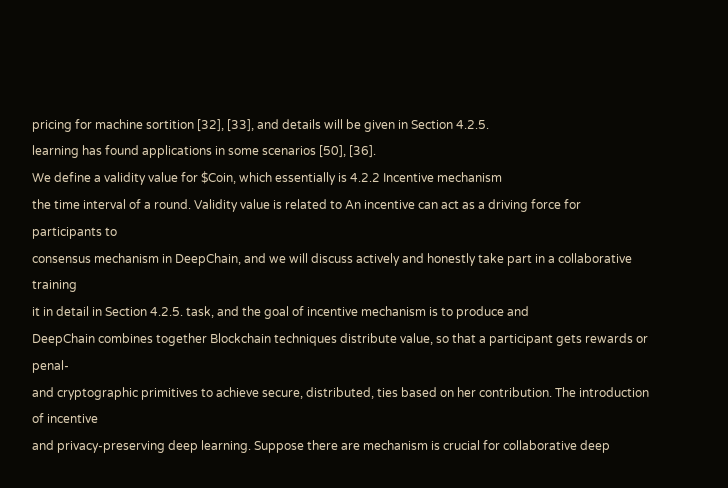pricing for machine sortition [32], [33], and details will be given in Section 4.2.5.
learning has found applications in some scenarios [50], [36].
We define a validity value for $Coin, which essentially is 4.2.2 Incentive mechanism
the time interval of a round. Validity value is related to An incentive can act as a driving force for participants to
consensus mechanism in DeepChain, and we will discuss actively and honestly take part in a collaborative training
it in detail in Section 4.2.5. task, and the goal of incentive mechanism is to produce and
DeepChain combines together Blockchain techniques distribute value, so that a participant gets rewards or penal-
and cryptographic primitives to achieve secure, distributed, ties based on her contribution. The introduction of incentive
and privacy-preserving deep learning. Suppose there are mechanism is crucial for collaborative deep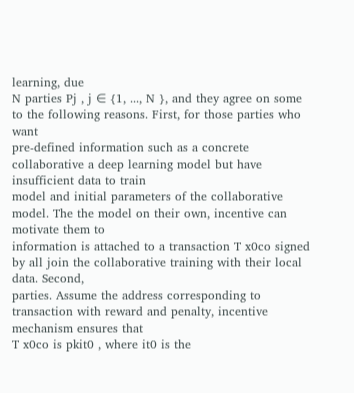learning, due
N parties Pj , j ∈ {1, ..., N }, and they agree on some to the following reasons. First, for those parties who want
pre-defined information such as a concrete collaborative a deep learning model but have insufficient data to train
model and initial parameters of the collaborative model. The the model on their own, incentive can motivate them to
information is attached to a transaction T x0co signed by all join the collaborative training with their local data. Second,
parties. Assume the address corresponding to transaction with reward and penalty, incentive mechanism ensures that
T x0co is pkit0 , where it0 is the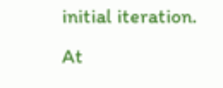initial iteration. At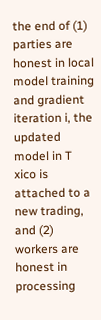the end of (1) parties are honest in local model training and gradient
iteration i, the updated model in T xico is attached to a new trading, and (2) workers are honest in processing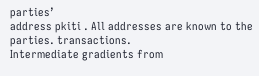parties’
address pkiti . All addresses are known to the parties. transactions.
Intermediate gradients from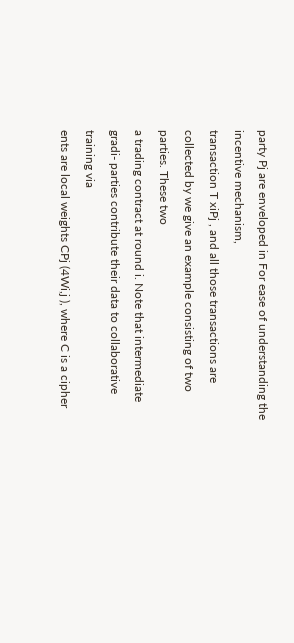party Pj are enveloped in For ease of understanding the incentive mechanism,
transaction T xiPj , and all those transactions are collected by we give an example consisting of two parties. These two
a trading contract at round i. Note that intermediate gradi- parties contribute their data to collaborative training via
ents are local weights CPj (4Wi,j ), where C is a cipher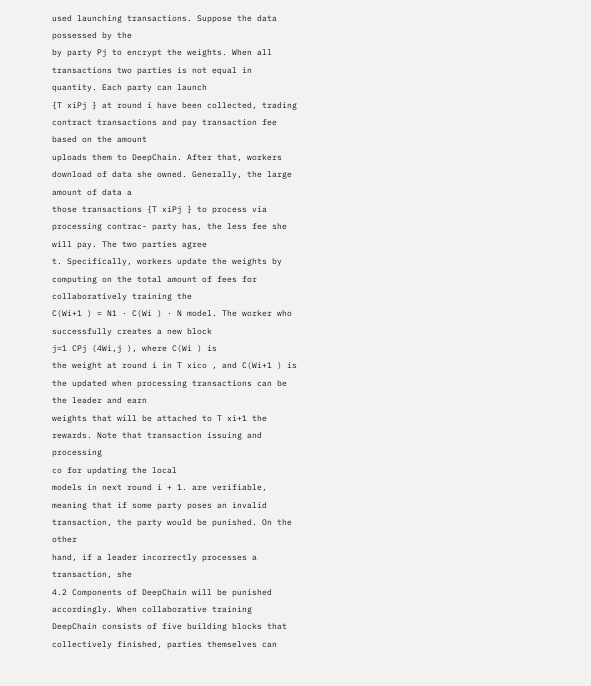used launching transactions. Suppose the data possessed by the
by party Pj to encrypt the weights. When all transactions two parties is not equal in quantity. Each party can launch
{T xiPj } at round i have been collected, trading contract transactions and pay transaction fee based on the amount
uploads them to DeepChain. After that, workers download of data she owned. Generally, the large amount of data a
those transactions {T xiPj } to process via processing contrac- party has, the less fee she will pay. The two parties agree
t. Specifically, workers update the weights by computing on the total amount of fees for collaboratively training the
C(Wi+1 ) = N1 · C(Wi ) · N model. The worker who successfully creates a new block
j=1 CPj (4Wi,j ), where C(Wi ) is
the weight at round i in T xico , and C(Wi+1 ) is the updated when processing transactions can be the leader and earn
weights that will be attached to T xi+1 the rewards. Note that transaction issuing and processing
co for updating the local
models in next round i + 1. are verifiable, meaning that if some party poses an invalid
transaction, the party would be punished. On the other
hand, if a leader incorrectly processes a transaction, she
4.2 Components of DeepChain will be punished accordingly. When collaborative training
DeepChain consists of five building blocks that collectively finished, parties themselves can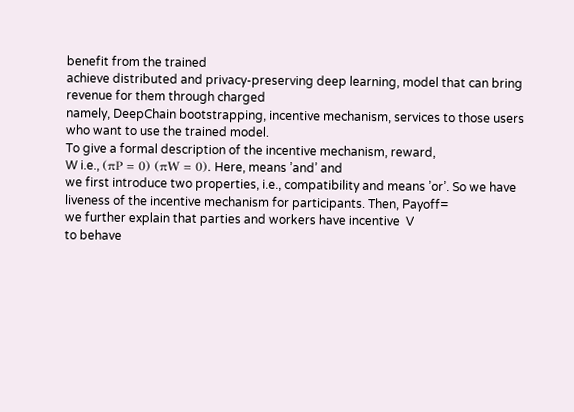benefit from the trained
achieve distributed and privacy-preserving deep learning, model that can bring revenue for them through charged
namely, DeepChain bootstrapping, incentive mechanism, services to those users who want to use the trained model.
To give a formal description of the incentive mechanism, reward,
W i.e., (πP = 0) (πW = 0). Here, means ’and’ and
we first introduce two properties, i.e., compatibility and means ’or’. So we have
liveness of the incentive mechanism for participants. Then, Payoff=
we further explain that parties and workers have incentive  V
to behave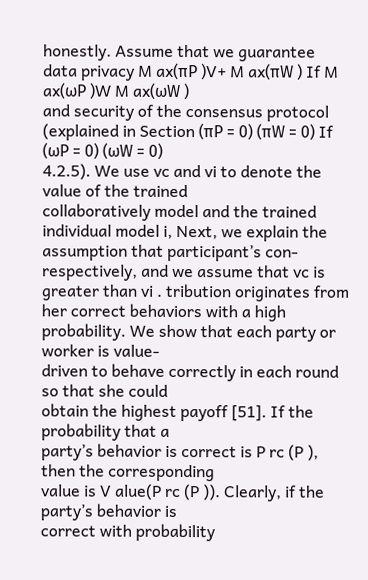honestly. Assume that we guarantee data privacy M ax(πP )V+ M ax(πW ) If M ax(ωP )W M ax(ωW )
and security of the consensus protocol (explained in Section (πP = 0) (πW = 0) If (ωP = 0) (ωW = 0)
4.2.5). We use vc and vi to denote the value of the trained
collaboratively model and the trained individual model i, Next, we explain the assumption that participant’s con-
respectively, and we assume that vc is greater than vi . tribution originates from her correct behaviors with a high
probability. We show that each party or worker is value-
driven to behave correctly in each round so that she could
obtain the highest payoff [51]. If the probability that a
party’s behavior is correct is P rc (P ), then the corresponding
value is V alue(P rc (P )). Clearly, if the party’s behavior is
correct with probability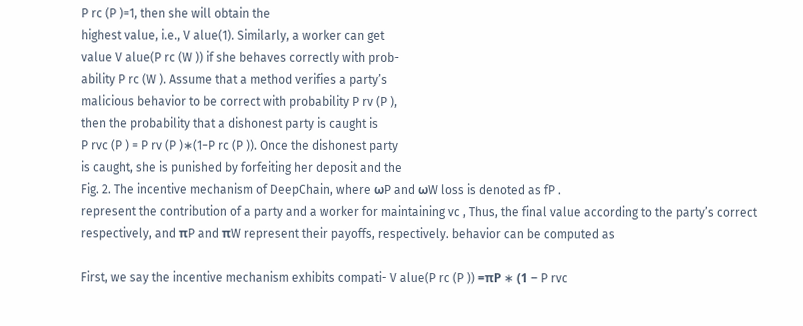P rc (P )=1, then she will obtain the
highest value, i.e., V alue(1). Similarly, a worker can get
value V alue(P rc (W )) if she behaves correctly with prob-
ability P rc (W ). Assume that a method verifies a party’s
malicious behavior to be correct with probability P rv (P ),
then the probability that a dishonest party is caught is
P rvc (P ) = P rv (P )∗(1−P rc (P )). Once the dishonest party
is caught, she is punished by forfeiting her deposit and the
Fig. 2. The incentive mechanism of DeepChain, where ωP and ωW loss is denoted as fP .
represent the contribution of a party and a worker for maintaining vc , Thus, the final value according to the party’s correct
respectively, and πP and πW represent their payoffs, respectively. behavior can be computed as

First, we say the incentive mechanism exhibits compati- V alue(P rc (P )) =πP ∗ (1 − P rvc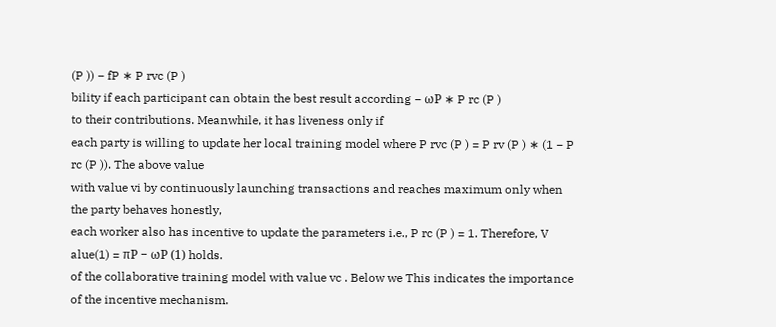(P )) − fP ∗ P rvc (P )
bility if each participant can obtain the best result according − ωP ∗ P rc (P )
to their contributions. Meanwhile, it has liveness only if
each party is willing to update her local training model where P rvc (P ) = P rv (P ) ∗ (1 − P rc (P )). The above value
with value vi by continuously launching transactions and reaches maximum only when the party behaves honestly,
each worker also has incentive to update the parameters i.e., P rc (P ) = 1. Therefore, V alue(1) = πP − ωP (1) holds.
of the collaborative training model with value vc . Below we This indicates the importance of the incentive mechanism.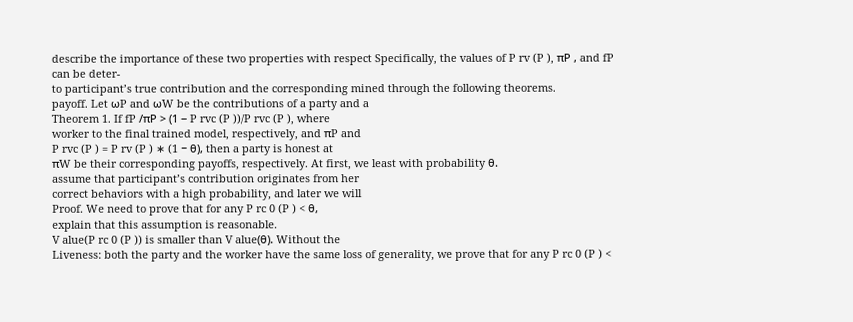describe the importance of these two properties with respect Specifically, the values of P rv (P ), πP , and fP can be deter-
to participant’s true contribution and the corresponding mined through the following theorems.
payoff. Let ωP and ωW be the contributions of a party and a
Theorem 1. If fP /πP > (1 − P rvc (P ))/P rvc (P ), where
worker to the final trained model, respectively, and πP and
P rvc (P ) = P rv (P ) ∗ (1 − θ), then a party is honest at
πW be their corresponding payoffs, respectively. At first, we least with probability θ.
assume that participant’s contribution originates from her
correct behaviors with a high probability, and later we will
Proof. We need to prove that for any P rc 0 (P ) < θ,
explain that this assumption is reasonable.
V alue(P rc 0 (P )) is smaller than V alue(θ). Without the
Liveness: both the party and the worker have the same loss of generality, we prove that for any P rc 0 (P ) <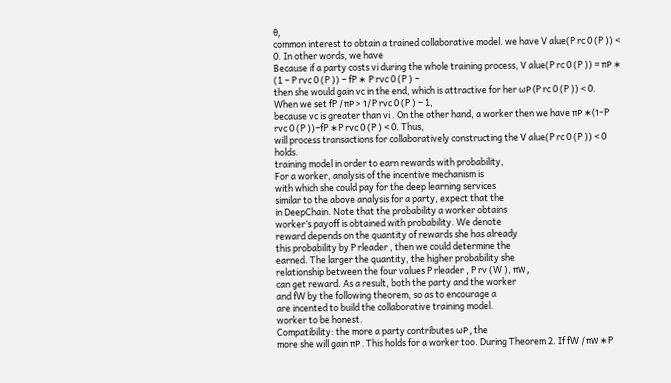θ,
common interest to obtain a trained collaborative model. we have V alue(P rc 0 (P )) < 0. In other words, we have
Because if a party costs vi during the whole training process, V alue(P rc 0 (P )) = πP ∗ (1 − P rvc 0 (P )) − fP ∗ P rvc 0 (P ) −
then she would gain vc in the end, which is attractive for her ωP (P rc 0 (P )) < 0. When we set fP /πP > 1/P rvc 0 (P ) − 1,
because vc is greater than vi . On the other hand, a worker then we have πP ∗(1−P rvc 0 (P ))−fP ∗P rvc 0 (P ) < 0. Thus,
will process transactions for collaboratively constructing the V alue(P rc 0 (P )) < 0 holds.
training model in order to earn rewards with probability,
For a worker, analysis of the incentive mechanism is
with which she could pay for the deep learning services
similar to the above analysis for a party, expect that the
in DeepChain. Note that the probability a worker obtains
worker’s payoff is obtained with probability. We denote
reward depends on the quantity of rewards she has already
this probability by P rleader , then we could determine the
earned. The larger the quantity, the higher probability she
relationship between the four values P rleader , P rv (W ), πW ,
can get reward. As a result, both the party and the worker
and fW by the following theorem, so as to encourage a
are incented to build the collaborative training model.
worker to be honest.
Compatibility: the more a party contributes ωP , the
more she will gain πP . This holds for a worker too. During Theorem 2. If fW /πW ∗P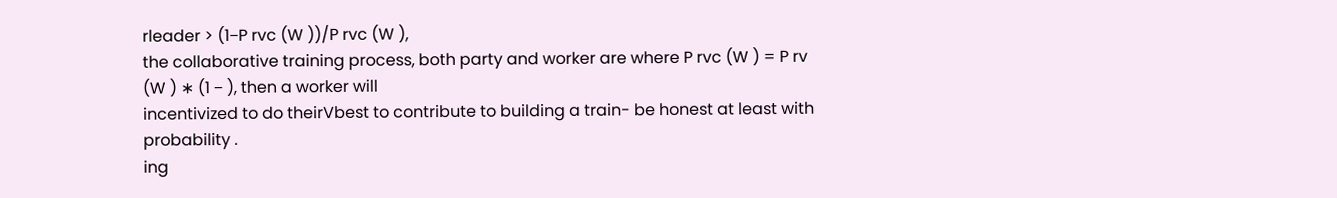rleader > (1−P rvc (W ))/P rvc (W ),
the collaborative training process, both party and worker are where P rvc (W ) = P rv (W ) ∗ (1 − ), then a worker will
incentivized to do theirVbest to contribute to building a train- be honest at least with probability .
ing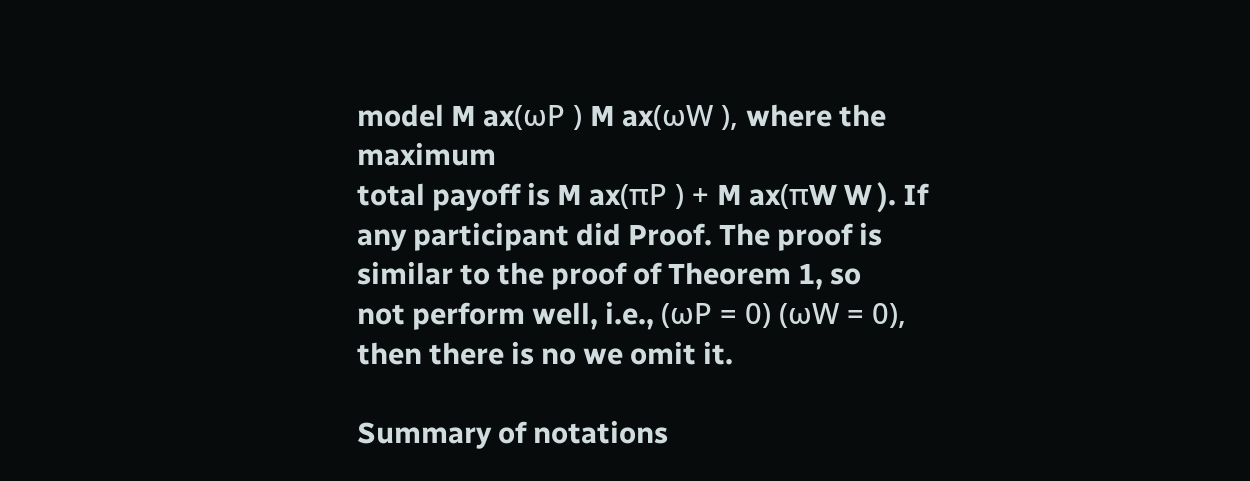model M ax(ωP ) M ax(ωW ), where the maximum
total payoff is M ax(πP ) + M ax(πW W ). If any participant did Proof. The proof is similar to the proof of Theorem 1, so
not perform well, i.e., (ωP = 0) (ωW = 0), then there is no we omit it.

Summary of notations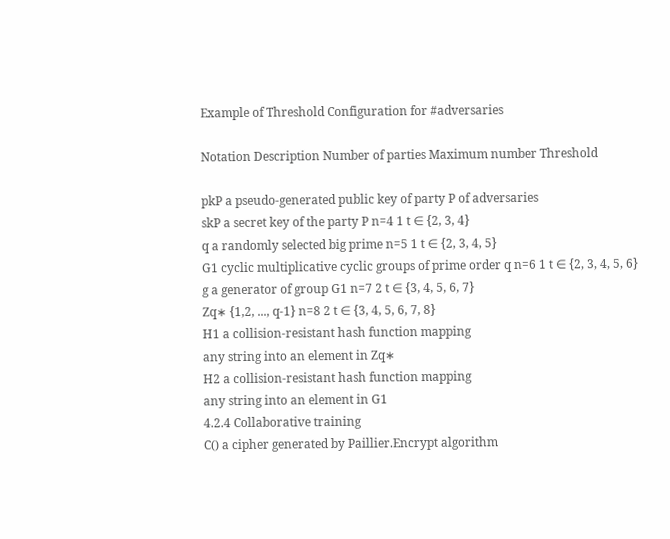Example of Threshold Configuration for #adversaries

Notation Description Number of parties Maximum number Threshold

pkP a pseudo-generated public key of party P of adversaries
skP a secret key of the party P n=4 1 t ∈ {2, 3, 4}
q a randomly selected big prime n=5 1 t ∈ {2, 3, 4, 5}
G1 cyclic multiplicative cyclic groups of prime order q n=6 1 t ∈ {2, 3, 4, 5, 6}
g a generator of group G1 n=7 2 t ∈ {3, 4, 5, 6, 7}
Zq∗ {1,2, ..., q-1} n=8 2 t ∈ {3, 4, 5, 6, 7, 8}
H1 a collision-resistant hash function mapping
any string into an element in Zq∗
H2 a collision-resistant hash function mapping
any string into an element in G1
4.2.4 Collaborative training
C() a cipher generated by Paillier.Encrypt algorithm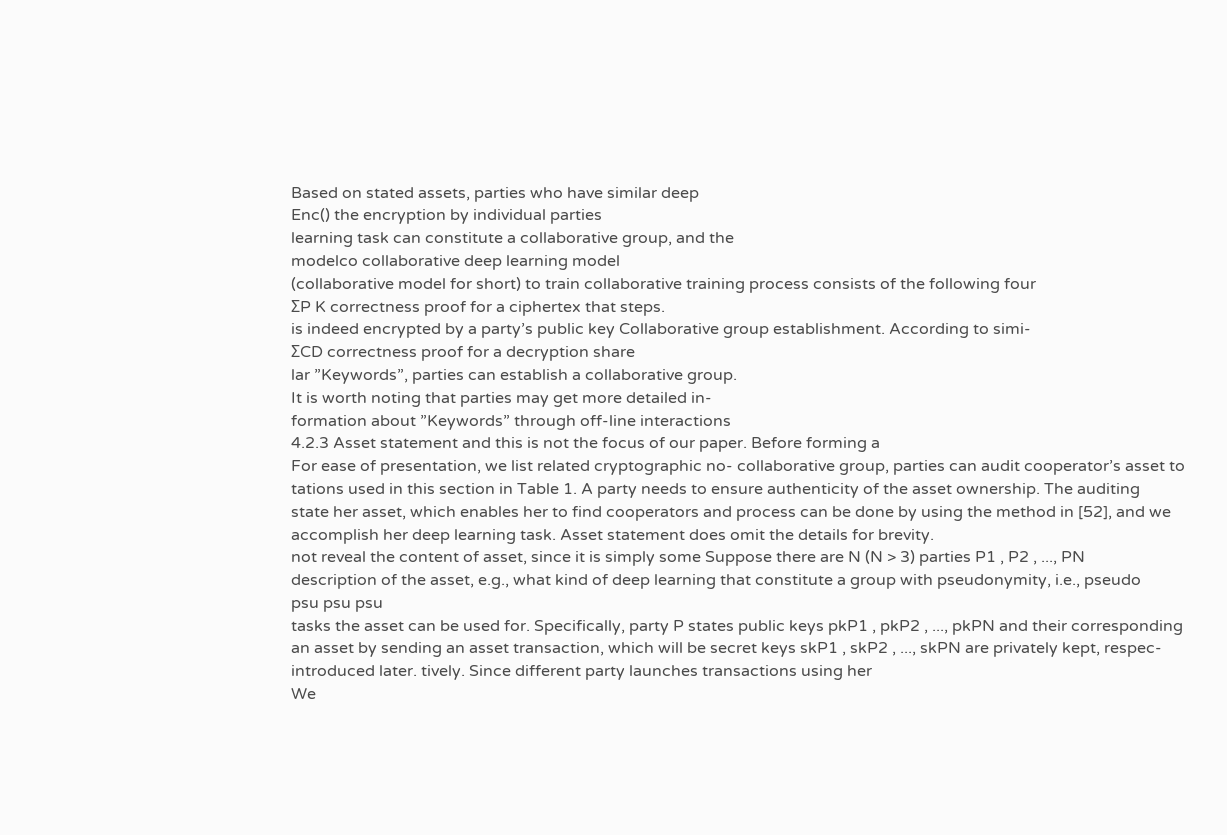Based on stated assets, parties who have similar deep
Enc() the encryption by individual parties
learning task can constitute a collaborative group, and the
modelco collaborative deep learning model
(collaborative model for short) to train collaborative training process consists of the following four
ΣP K correctness proof for a ciphertex that steps.
is indeed encrypted by a party’s public key Collaborative group establishment. According to simi-
ΣCD correctness proof for a decryption share
lar ”Keywords”, parties can establish a collaborative group.
It is worth noting that parties may get more detailed in-
formation about ”Keywords” through off-line interactions
4.2.3 Asset statement and this is not the focus of our paper. Before forming a
For ease of presentation, we list related cryptographic no- collaborative group, parties can audit cooperator’s asset to
tations used in this section in Table 1. A party needs to ensure authenticity of the asset ownership. The auditing
state her asset, which enables her to find cooperators and process can be done by using the method in [52], and we
accomplish her deep learning task. Asset statement does omit the details for brevity.
not reveal the content of asset, since it is simply some Suppose there are N (N > 3) parties P1 , P2 , ..., PN
description of the asset, e.g., what kind of deep learning that constitute a group with pseudonymity, i.e., pseudo
psu psu psu
tasks the asset can be used for. Specifically, party P states public keys pkP1 , pkP2 , ..., pkPN and their corresponding
an asset by sending an asset transaction, which will be secret keys skP1 , skP2 , ..., skPN are privately kept, respec-
introduced later. tively. Since different party launches transactions using her
We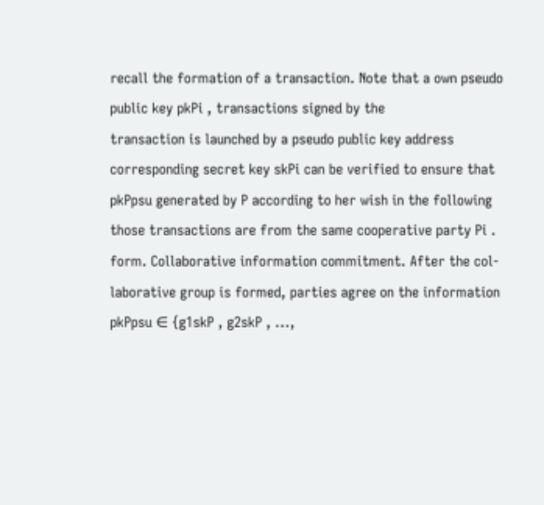recall the formation of a transaction. Note that a own pseudo public key pkPi , transactions signed by the
transaction is launched by a pseudo public key address corresponding secret key skPi can be verified to ensure that
pkPpsu generated by P according to her wish in the following those transactions are from the same cooperative party Pi .
form. Collaborative information commitment. After the col-
laborative group is formed, parties agree on the information
pkPpsu ∈ {g1skP , g2skP , ...,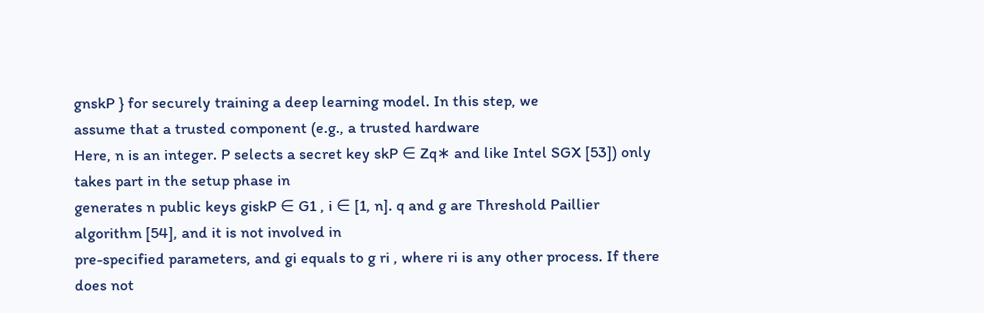gnskP } for securely training a deep learning model. In this step, we
assume that a trusted component (e.g., a trusted hardware
Here, n is an integer. P selects a secret key skP ∈ Zq∗ and like Intel SGX [53]) only takes part in the setup phase in
generates n public keys giskP ∈ G1 , i ∈ [1, n]. q and g are Threshold Paillier algorithm [54], and it is not involved in
pre-specified parameters, and gi equals to g ri , where ri is any other process. If there does not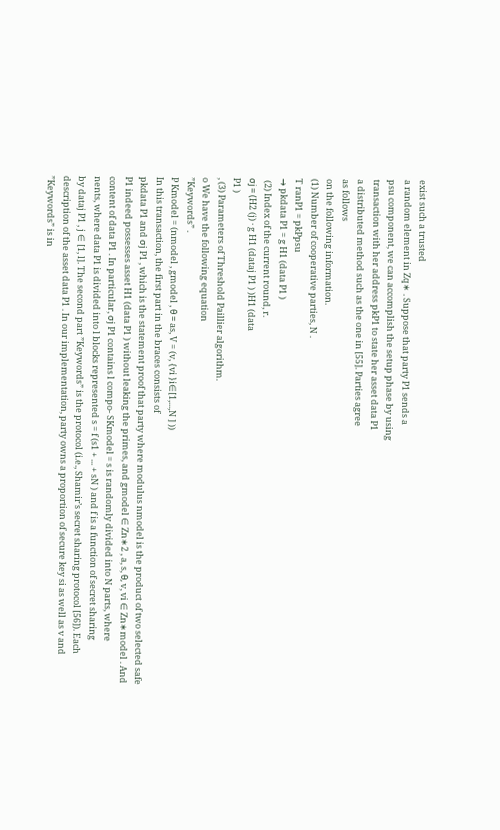exist such a trusted
a random element in Zq∗ . Suppose that party P1 sends a
psu component, we can accomplish the setup phase by using
transaction with her address pkP1 to state her asset data P1
a distributed method such as the one in [55]. Parties agree
as follows
on the following information.
(1) Number of cooperative parties, N .
T ranP1 = pkPpsu
→ pkdata P1 = g H1 (data P1 )
 (2) Index of the current round, r.
σj = (H2 (j) · g H1 (dataj P1 ) )H1 (data
P1 )
, (3) Parameters of Threshold Paillier algorithm.
o We have the following equation
”Keywords” .
P Kmodel = (nmodel , gmodel , θ = as, V = (v, {vi }i∈[1,...,N ] ))
In this transaction, the first part in the braces consists of
pkdata P1 and σj P1 , which is the statement proof that party where modulus nmodel is the product of two selected safe
P1 indeed possesses asset H1 (data P1 ) without leaking the primes, and gmodel ∈ Zn∗2 , a, s, θ, v, vi ∈ Zn∗model . And
content of data P1 . In particular, σj P1 contains l compo- SKmodel = s is randomly divided into N parts, where
nents, where data P1 is divided into l blocks represented s = f (s1 + ... + sN ) and f is a function of secret sharing
by dataj P1 , j ∈ [1, l]. The second part ”Keywords” is the protocol (i.e., Shamir’s secret sharing protocol [56]). Each
description of the asset data P1 . In our implementation, party owns a proportion of secure key si as well as v and
”Keywords” is in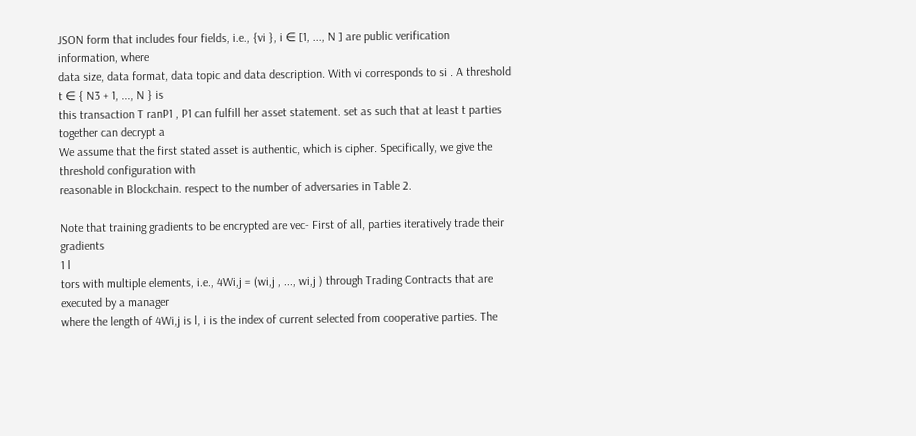JSON form that includes four fields, i.e., {vi }, i ∈ [1, ..., N ] are public verification information, where
data size, data format, data topic and data description. With vi corresponds to si . A threshold t ∈ { N3 + 1, ..., N } is
this transaction T ranP1 , P1 can fulfill her asset statement. set as such that at least t parties together can decrypt a
We assume that the first stated asset is authentic, which is cipher. Specifically, we give the threshold configuration with
reasonable in Blockchain. respect to the number of adversaries in Table 2.

Note that training gradients to be encrypted are vec- First of all, parties iteratively trade their gradients
1 l
tors with multiple elements, i.e., 4Wi,j = (wi,j , ..., wi,j ) through Trading Contracts that are executed by a manager
where the length of 4Wi,j is l, i is the index of current selected from cooperative parties. The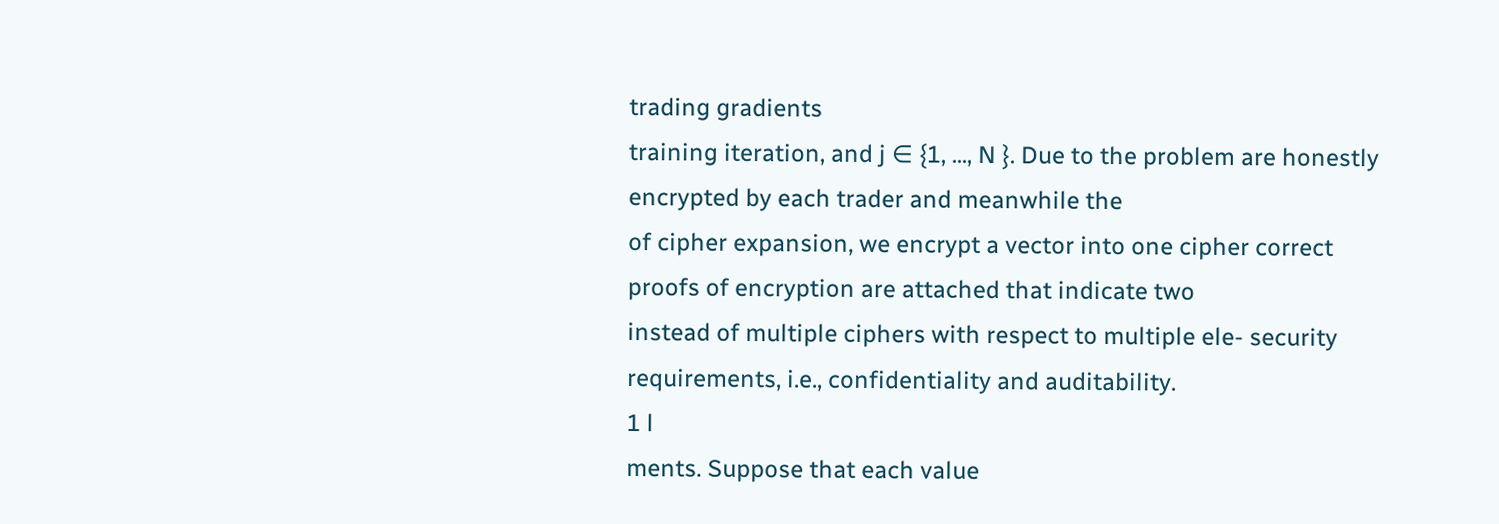trading gradients
training iteration, and j ∈ {1, ..., N }. Due to the problem are honestly encrypted by each trader and meanwhile the
of cipher expansion, we encrypt a vector into one cipher correct proofs of encryption are attached that indicate two
instead of multiple ciphers with respect to multiple ele- security requirements, i.e., confidentiality and auditability.
1 l
ments. Suppose that each value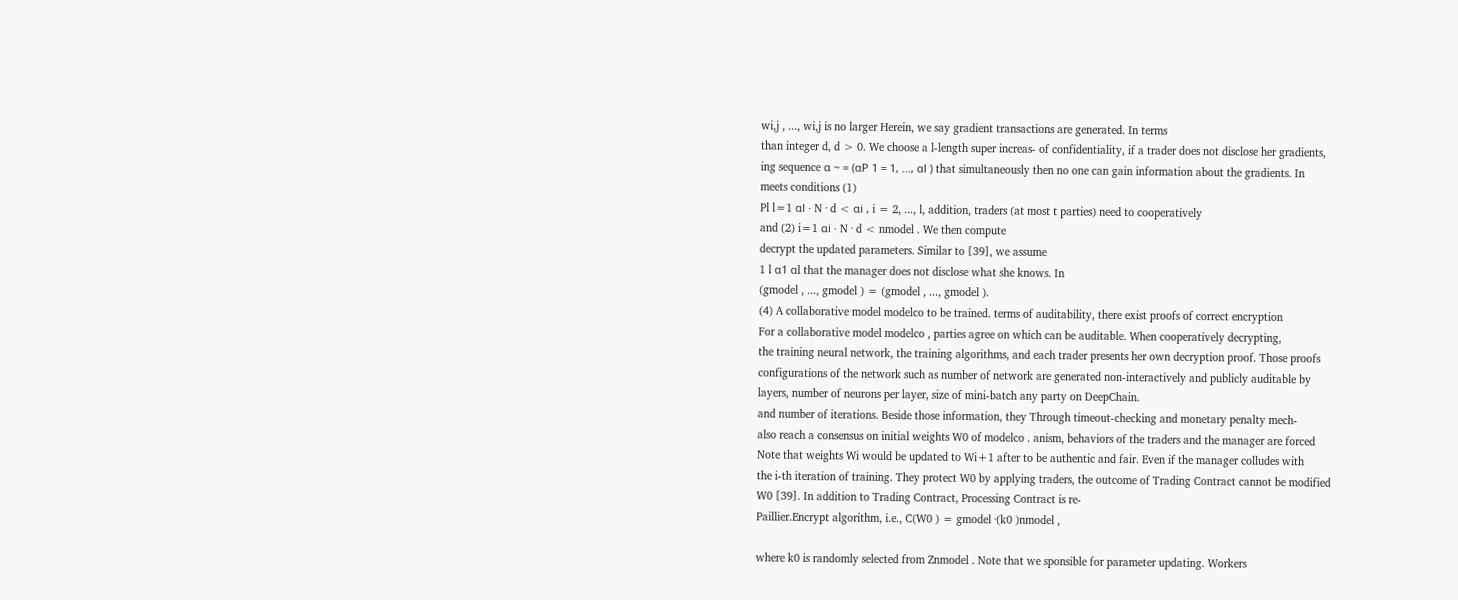wi,j , ..., wi,j is no larger Herein, we say gradient transactions are generated. In terms
than integer d, d > 0. We choose a l-length super increas- of confidentiality, if a trader does not disclose her gradients,
ing sequence α ~ = (αP 1 = 1, ..., αl ) that simultaneously then no one can gain information about the gradients. In
meets conditions (1)
Pl l=1 αl · N · d < αi , i = 2, ..., l, addition, traders (at most t parties) need to cooperatively
and (2) i=1 αi · N · d < nmodel . We then compute
decrypt the updated parameters. Similar to [39], we assume
1 l α1 αl that the manager does not disclose what she knows. In
(gmodel , ..., gmodel ) = (gmodel , ..., gmodel ).
(4) A collaborative model modelco to be trained. terms of auditability, there exist proofs of correct encryption
For a collaborative model modelco , parties agree on which can be auditable. When cooperatively decrypting,
the training neural network, the training algorithms, and each trader presents her own decryption proof. Those proofs
configurations of the network such as number of network are generated non-interactively and publicly auditable by
layers, number of neurons per layer, size of mini-batch any party on DeepChain.
and number of iterations. Beside those information, they Through timeout-checking and monetary penalty mech-
also reach a consensus on initial weights W0 of modelco . anism, behaviors of the traders and the manager are forced
Note that weights Wi would be updated to Wi+1 after to be authentic and fair. Even if the manager colludes with
the i-th iteration of training. They protect W0 by applying traders, the outcome of Trading Contract cannot be modified
W0 [39]. In addition to Trading Contract, Processing Contract is re-
Paillier.Encrypt algorithm, i.e., C(W0 ) = gmodel ·(k0 )nmodel ,

where k0 is randomly selected from Znmodel . Note that we sponsible for parameter updating. Workers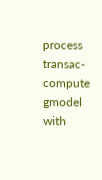process transac-
compute gmodel with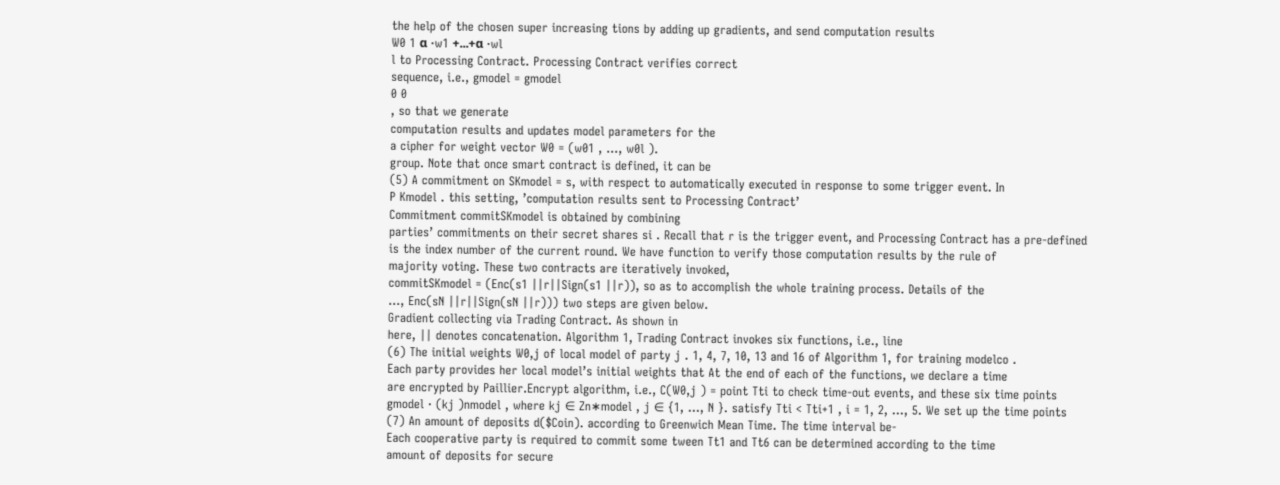the help of the chosen super increasing tions by adding up gradients, and send computation results
W0 1 α ·w1 +...+α ·wl
l to Processing Contract. Processing Contract verifies correct
sequence, i.e., gmodel = gmodel
0 0
, so that we generate
computation results and updates model parameters for the
a cipher for weight vector W0 = (w01 , ..., w0l ).
group. Note that once smart contract is defined, it can be
(5) A commitment on SKmodel = s, with respect to automatically executed in response to some trigger event. In
P Kmodel . this setting, ’computation results sent to Processing Contract’
Commitment commitSKmodel is obtained by combining
parties’ commitments on their secret shares si . Recall that r is the trigger event, and Processing Contract has a pre-defined
is the index number of the current round. We have function to verify those computation results by the rule of
majority voting. These two contracts are iteratively invoked,
commitSKmodel = (Enc(s1 ||r||Sign(s1 ||r)), so as to accomplish the whole training process. Details of the
..., Enc(sN ||r||Sign(sN ||r))) two steps are given below.
Gradient collecting via Trading Contract. As shown in
here, || denotes concatenation. Algorithm 1, Trading Contract invokes six functions, i.e., line
(6) The initial weights W0,j of local model of party j . 1, 4, 7, 10, 13 and 16 of Algorithm 1, for training modelco .
Each party provides her local model’s initial weights that At the end of each of the functions, we declare a time
are encrypted by Paillier.Encrypt algorithm, i.e., C(W0,j ) = point Tti to check time-out events, and these six time points
gmodel · (kj )nmodel , where kj ∈ Zn∗model , j ∈ {1, ..., N }. satisfy Tti < Tti+1 , i = 1, 2, ..., 5. We set up the time points
(7) An amount of deposits d($Coin). according to Greenwich Mean Time. The time interval be-
Each cooperative party is required to commit some tween Tt1 and Tt6 can be determined according to the time
amount of deposits for secure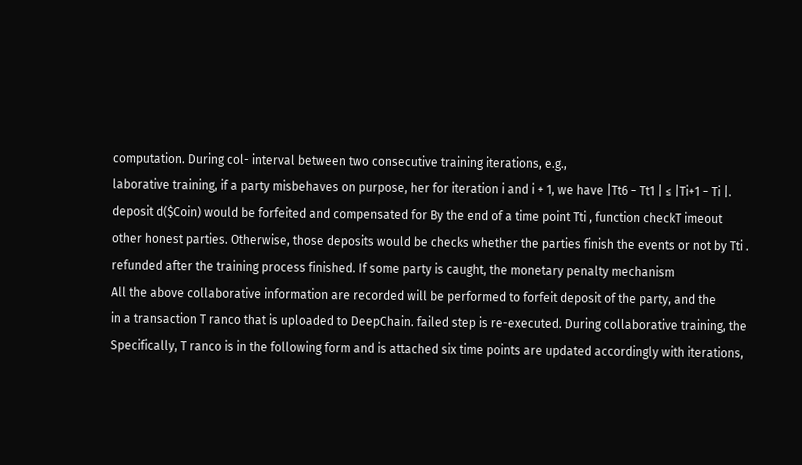computation. During col- interval between two consecutive training iterations, e.g.,
laborative training, if a party misbehaves on purpose, her for iteration i and i + 1, we have |Tt6 − Tt1 | ≤ |Ti+1 − Ti |.
deposit d($Coin) would be forfeited and compensated for By the end of a time point Tti , function checkT imeout
other honest parties. Otherwise, those deposits would be checks whether the parties finish the events or not by Tti .
refunded after the training process finished. If some party is caught, the monetary penalty mechanism
All the above collaborative information are recorded will be performed to forfeit deposit of the party, and the
in a transaction T ranco that is uploaded to DeepChain. failed step is re-executed. During collaborative training, the
Specifically, T ranco is in the following form and is attached six time points are updated accordingly with iterations,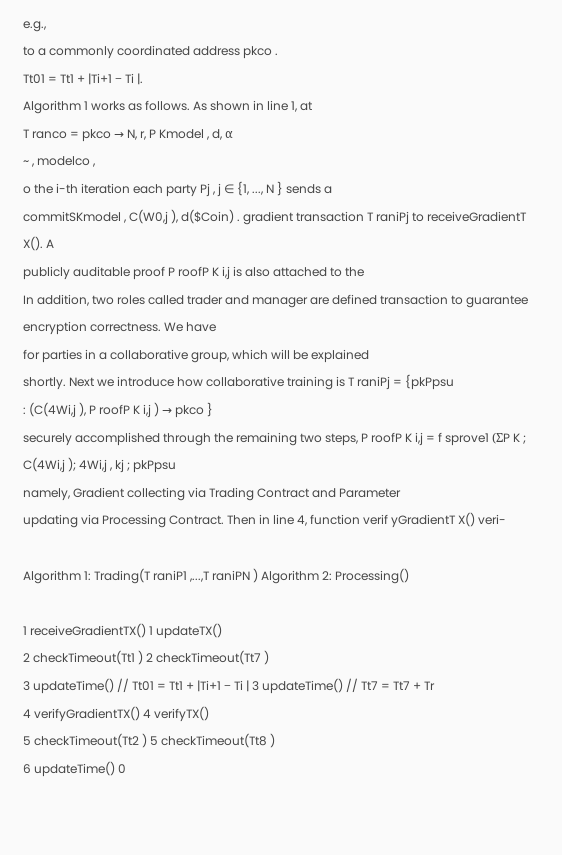e.g.,
to a commonly coordinated address pkco .
Tt01 = Tt1 + |Ti+1 − Ti |.
Algorithm 1 works as follows. As shown in line 1, at
T ranco = pkco → N, r, P Kmodel , d, α
~ , modelco ,
o the i-th iteration each party Pj , j ∈ {1, ..., N } sends a
commitSKmodel , C(W0,j ), d($Coin) . gradient transaction T raniPj to receiveGradientT X(). A
publicly auditable proof P roofP K i,j is also attached to the
In addition, two roles called trader and manager are defined transaction to guarantee encryption correctness. We have
for parties in a collaborative group, which will be explained
shortly. Next we introduce how collaborative training is T raniPj = {pkPpsu
: (C(4Wi,j ), P roofP K i,j ) → pkco }
securely accomplished through the remaining two steps, P roofP K i,j = f sprove1 (ΣP K ; C(4Wi,j ); 4Wi,j , kj ; pkPpsu
namely, Gradient collecting via Trading Contract and Parameter
updating via Processing Contract. Then in line 4, function verif yGradientT X() veri-

Algorithm 1: Trading(T raniP1 ,...,T raniPN ) Algorithm 2: Processing()

1 receiveGradientTX() 1 updateTX()
2 checkTimeout(Tt1 ) 2 checkTimeout(Tt7 )
3 updateTime() // Tt01 = Tt1 + |Ti+1 − Ti | 3 updateTime() // Tt7 = Tt7 + Tr
4 verifyGradientTX() 4 verifyTX()
5 checkTimeout(Tt2 ) 5 checkTimeout(Tt8 )
6 updateTime() 0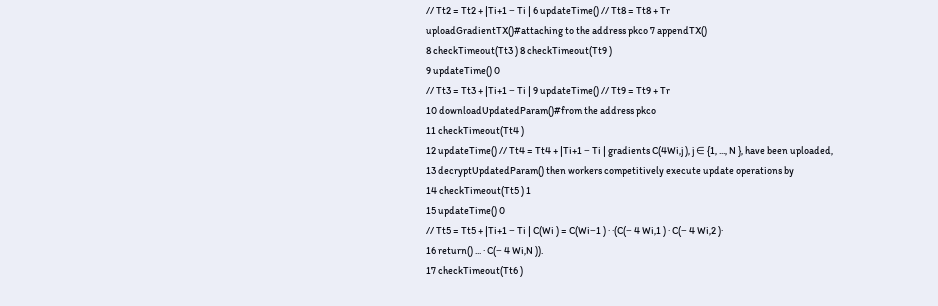// Tt2 = Tt2 + |Ti+1 − Ti | 6 updateTime() // Tt8 = Tt8 + Tr
uploadGradientTX()#attaching to the address pkco 7 appendTX()
8 checkTimeout(Tt3 ) 8 checkTimeout(Tt9 )
9 updateTime() 0
// Tt3 = Tt3 + |Ti+1 − Ti | 9 updateTime() // Tt9 = Tt9 + Tr
10 downloadUpdatedParam()#from the address pkco
11 checkTimeout(Tt4 )
12 updateTime() // Tt4 = Tt4 + |Ti+1 − Ti | gradients C(4Wi,j ), j ∈ {1, ..., N }, have been uploaded,
13 decryptUpdatedParam() then workers competitively execute update operations by
14 checkTimeout(Tt5 ) 1
15 updateTime() 0
// Tt5 = Tt5 + |Ti+1 − Ti | C(Wi ) = C(Wi−1 ) · ·(C(− 4 Wi,1 ) · C(− 4 Wi,2 )·
16 return() ... · C(− 4 Wi,N )).
17 checkTimeout(Tt6 )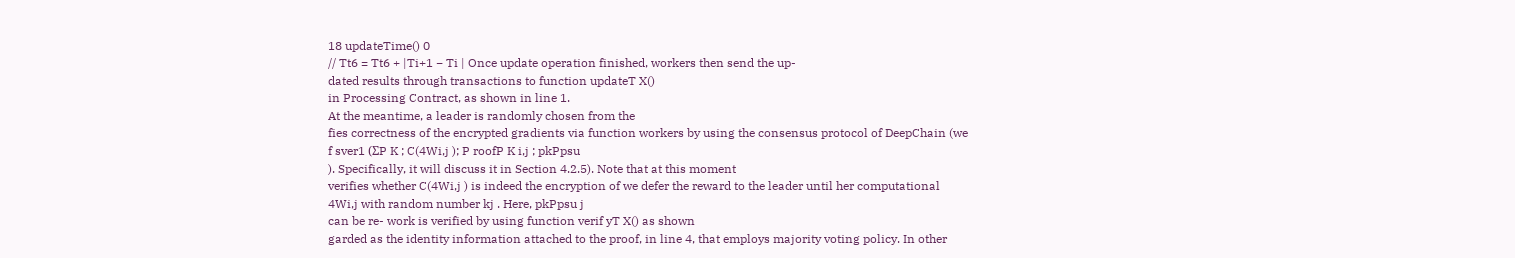18 updateTime() 0
// Tt6 = Tt6 + |Ti+1 − Ti | Once update operation finished, workers then send the up-
dated results through transactions to function updateT X()
in Processing Contract, as shown in line 1.
At the meantime, a leader is randomly chosen from the
fies correctness of the encrypted gradients via function workers by using the consensus protocol of DeepChain (we
f sver1 (ΣP K ; C(4Wi,j ); P roofP K i,j ; pkPpsu
). Specifically, it will discuss it in Section 4.2.5). Note that at this moment
verifies whether C(4Wi,j ) is indeed the encryption of we defer the reward to the leader until her computational
4Wi,j with random number kj . Here, pkPpsu j
can be re- work is verified by using function verif yT X() as shown
garded as the identity information attached to the proof, in line 4, that employs majority voting policy. In other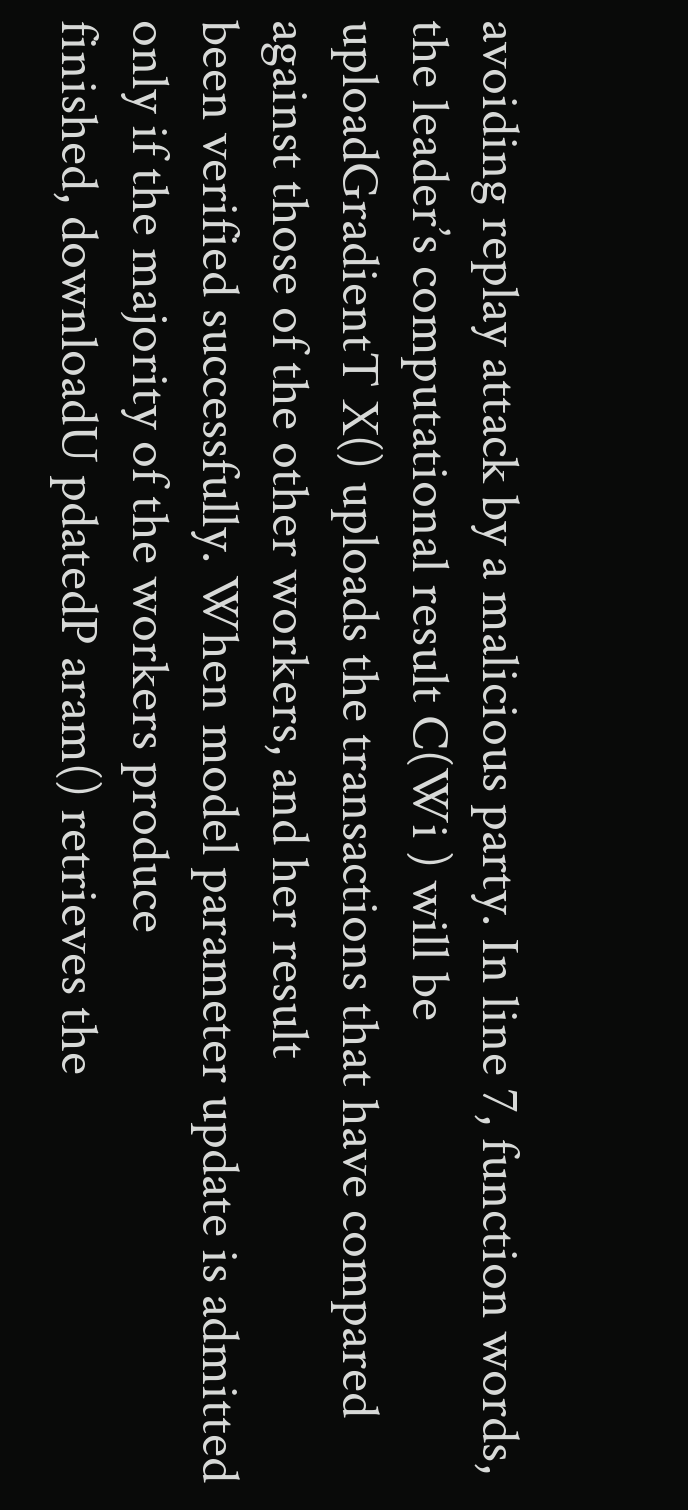avoiding replay attack by a malicious party. In line 7, function words, the leader’s computational result C(Wi ) will be
uploadGradientT X() uploads the transactions that have compared against those of the other workers, and her result
been verified successfully. When model parameter update is admitted only if the majority of the workers produce
finished, downloadU pdatedP aram() retrieves the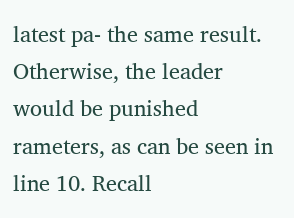latest pa- the same result. Otherwise, the leader would be punished
rameters, as can be seen in line 10. Recall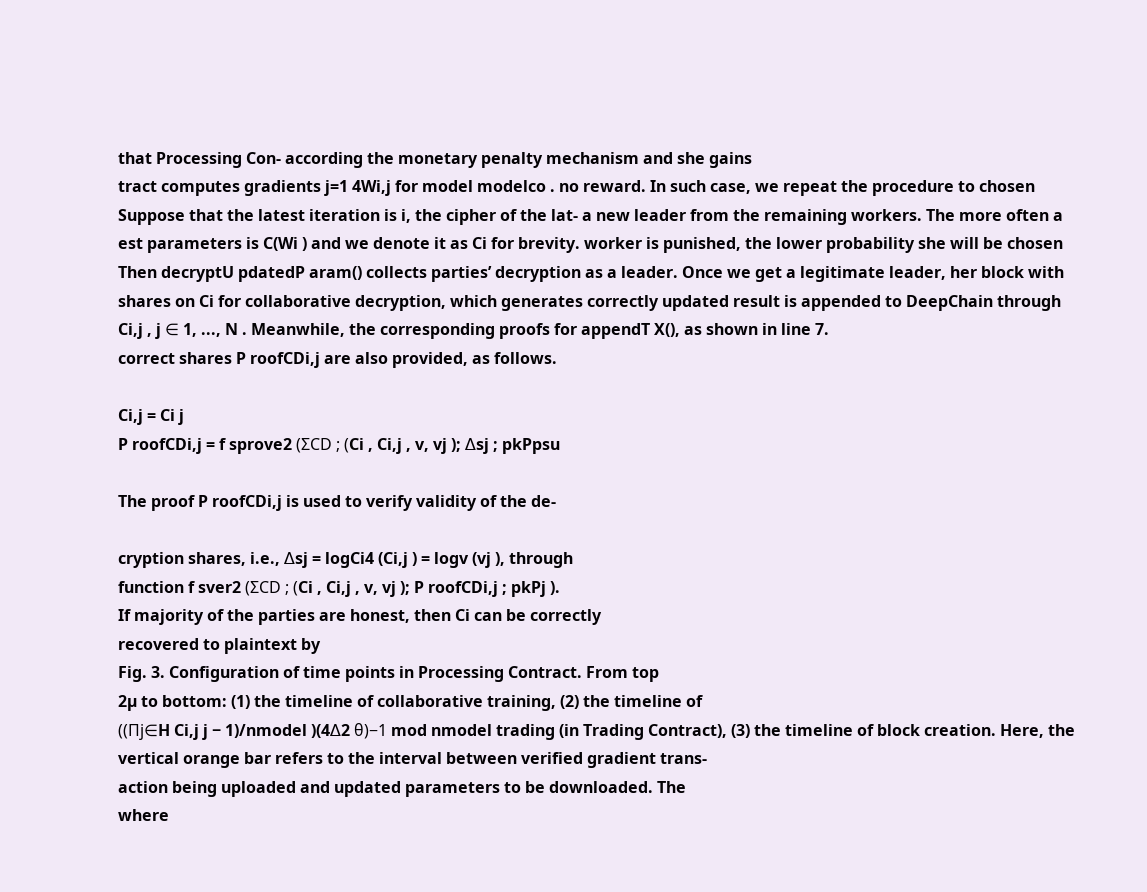that Processing Con- according the monetary penalty mechanism and she gains
tract computes gradients j=1 4Wi,j for model modelco . no reward. In such case, we repeat the procedure to chosen
Suppose that the latest iteration is i, the cipher of the lat- a new leader from the remaining workers. The more often a
est parameters is C(Wi ) and we denote it as Ci for brevity. worker is punished, the lower probability she will be chosen
Then decryptU pdatedP aram() collects parties’ decryption as a leader. Once we get a legitimate leader, her block with
shares on Ci for collaborative decryption, which generates correctly updated result is appended to DeepChain through
Ci,j , j ∈ 1, ..., N . Meanwhile, the corresponding proofs for appendT X(), as shown in line 7.
correct shares P roofCDi,j are also provided, as follows.

Ci,j = Ci j
P roofCDi,j = f sprove2 (ΣCD ; (Ci , Ci,j , v, vj ); ∆sj ; pkPpsu

The proof P roofCDi,j is used to verify validity of the de-

cryption shares, i.e., ∆sj = logCi4 (Ci,j ) = logv (vj ), through
function f sver2 (ΣCD ; (Ci , Ci,j , v, vj ); P roofCDi,j ; pkPj ).
If majority of the parties are honest, then Ci can be correctly
recovered to plaintext by
Fig. 3. Configuration of time points in Processing Contract. From top
2µ to bottom: (1) the timeline of collaborative training, (2) the timeline of
((Πj∈H Ci,j j − 1)/nmodel )(4∆2 θ)−1 mod nmodel trading (in Trading Contract), (3) the timeline of block creation. Here, the
vertical orange bar refers to the interval between verified gradient trans-
action being uploaded and updated parameters to be downloaded. The
where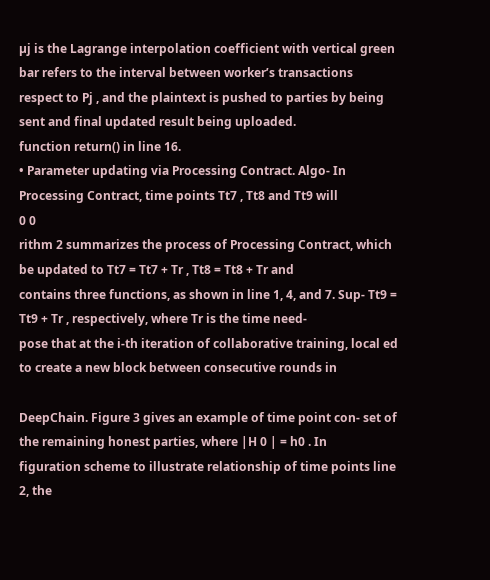µj is the Lagrange interpolation coefficient with vertical green bar refers to the interval between worker’s transactions
respect to Pj , and the plaintext is pushed to parties by being sent and final updated result being uploaded.
function return() in line 16.
• Parameter updating via Processing Contract. Algo- In Processing Contract, time points Tt7 , Tt8 and Tt9 will
0 0
rithm 2 summarizes the process of Processing Contract, which be updated to Tt7 = Tt7 + Tr , Tt8 = Tt8 + Tr and
contains three functions, as shown in line 1, 4, and 7. Sup- Tt9 = Tt9 + Tr , respectively, where Tr is the time need-
pose that at the i-th iteration of collaborative training, local ed to create a new block between consecutive rounds in

DeepChain. Figure 3 gives an example of time point con- set of the remaining honest parties, where |H 0 | = h0 . In
figuration scheme to illustrate relationship of time points line 2, the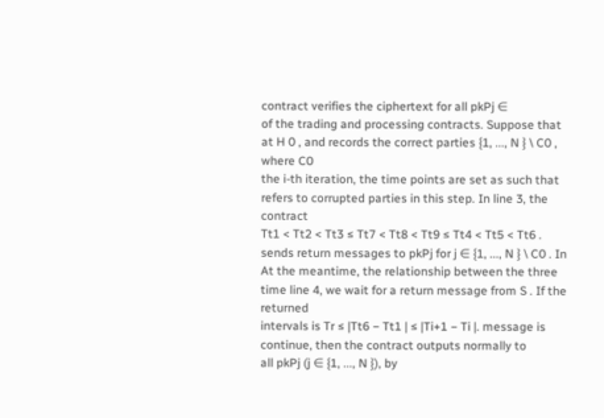contract verifies the ciphertext for all pkPj ∈
of the trading and processing contracts. Suppose that at H 0 , and records the correct parties {1, ..., N } \ C0 , where C0
the i-th iteration, the time points are set as such that refers to corrupted parties in this step. In line 3, the contract
Tt1 < Tt2 < Tt3 ≤ Tt7 < Tt8 < Tt9 ≤ Tt4 < Tt5 < Tt6 . sends return messages to pkPj for j ∈ {1, ..., N } \ C0 . In
At the meantime, the relationship between the three time line 4, we wait for a return message from S . If the returned
intervals is Tr ≤ |Tt6 − Tt1 | ≤ |Ti+1 − Ti |. message is continue, then the contract outputs normally to
all pkPj (j ∈ {1, ..., N }), by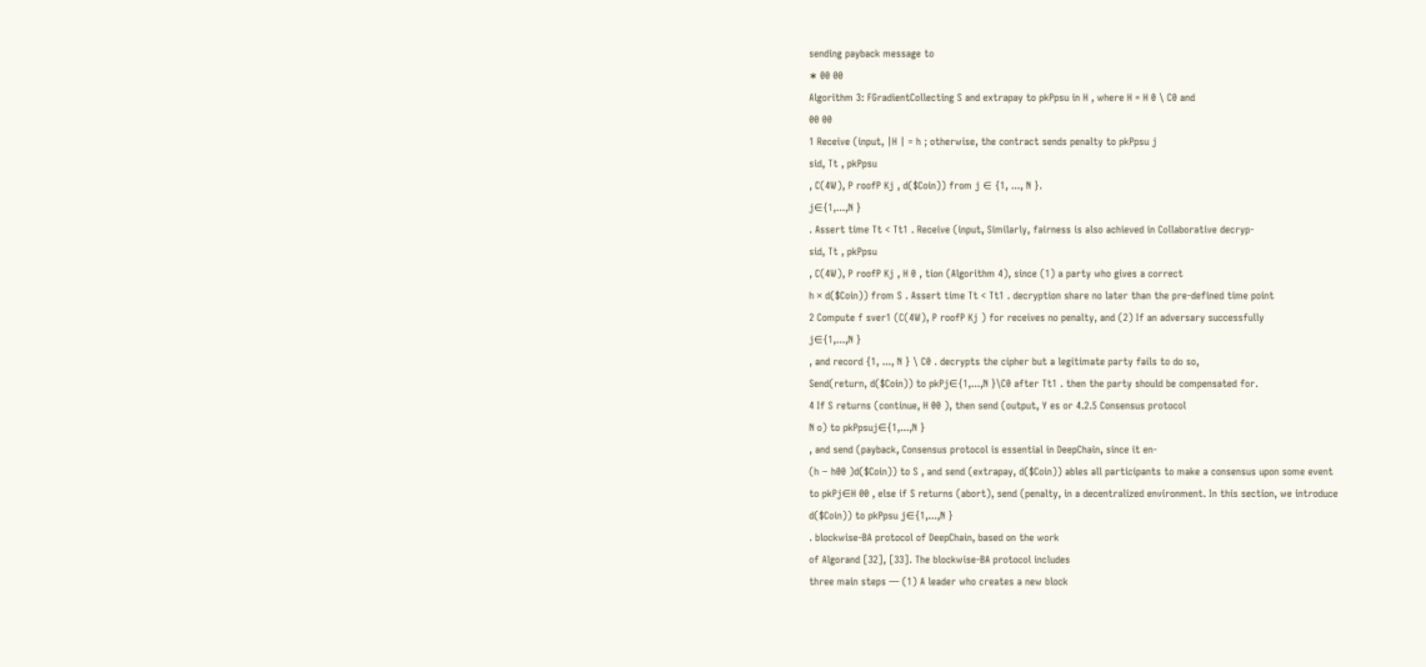sending payback message to
∗ 00 00
Algorithm 3: FGradientCollecting S and extrapay to pkPpsu in H , where H = H 0 \ C0 and
00 00
1 Receive (input, |H | = h ; otherwise, the contract sends penalty to pkPpsu j
sid, Tt , pkPpsu
, C(4W), P roofP Kj , d($Coin)) from j ∈ {1, ..., N }.
j∈{1,...,N }
. Assert time Tt < Tt1 . Receive (input, Similarly, fairness is also achieved in Collaborative decryp-
sid, Tt , pkPpsu
, C(4W), P roofP Kj , H 0 , tion (Algorithm 4), since (1) a party who gives a correct
h × d($Coin)) from S . Assert time Tt < Tt1 . decryption share no later than the pre-defined time point
2 Compute f sver1 (C(4W), P roofP Kj ) for receives no penalty, and (2) If an adversary successfully
j∈{1,...,N }
, and record {1, ..., N } \ C0 . decrypts the cipher but a legitimate party fails to do so,
Send(return, d($Coin)) to pkPj∈{1,...,N }\C0 after Tt1 . then the party should be compensated for.
4 If S returns (continue, H 00 ), then send (output, Y es or 4.2.5 Consensus protocol
N o) to pkPpsuj∈{1,...,N }
, and send (payback, Consensus protocol is essential in DeepChain, since it en-
(h − h00 )d($Coin)) to S , and send (extrapay, d($Coin)) ables all participants to make a consensus upon some event
to pkPj∈H 00 , else if S returns (abort), send (penalty, in a decentralized environment. In this section, we introduce
d($Coin)) to pkPpsu j∈{1,...,N }
. blockwise-BA protocol of DeepChain, based on the work
of Algorand [32], [33]. The blockwise-BA protocol includes
three main steps — (1) A leader who creates a new block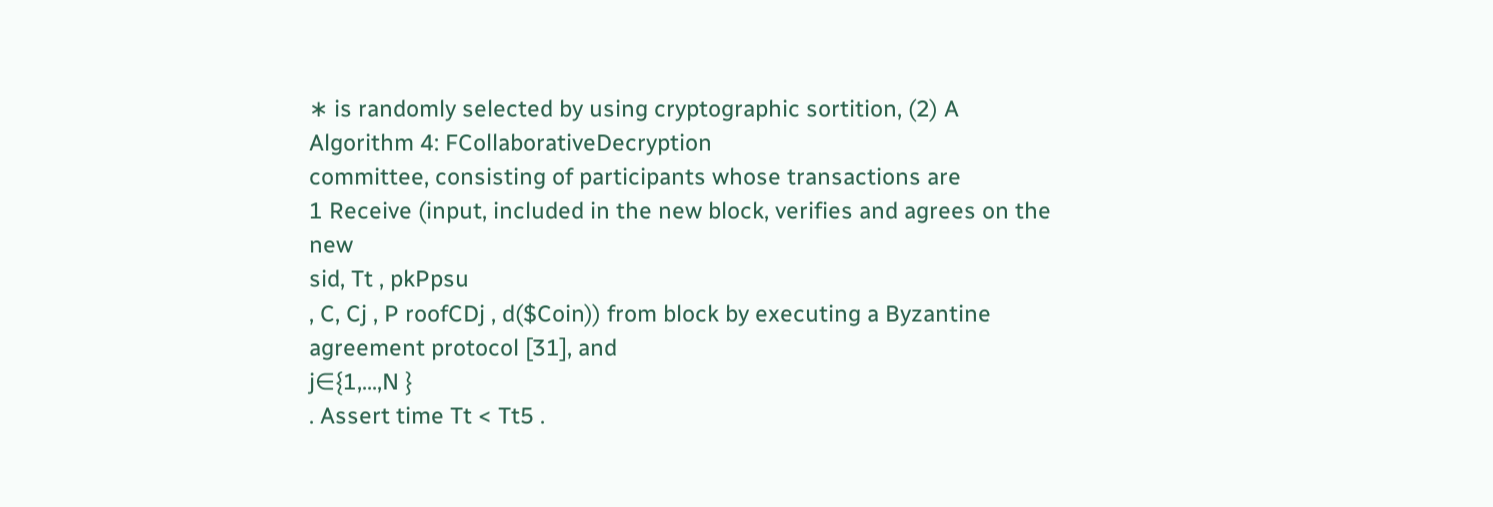∗ is randomly selected by using cryptographic sortition, (2) A
Algorithm 4: FCollaborativeDecryption
committee, consisting of participants whose transactions are
1 Receive (input, included in the new block, verifies and agrees on the new
sid, Tt , pkPpsu
, C, Cj , P roofCDj , d($Coin)) from block by executing a Byzantine agreement protocol [31], and
j∈{1,...,N }
. Assert time Tt < Tt5 .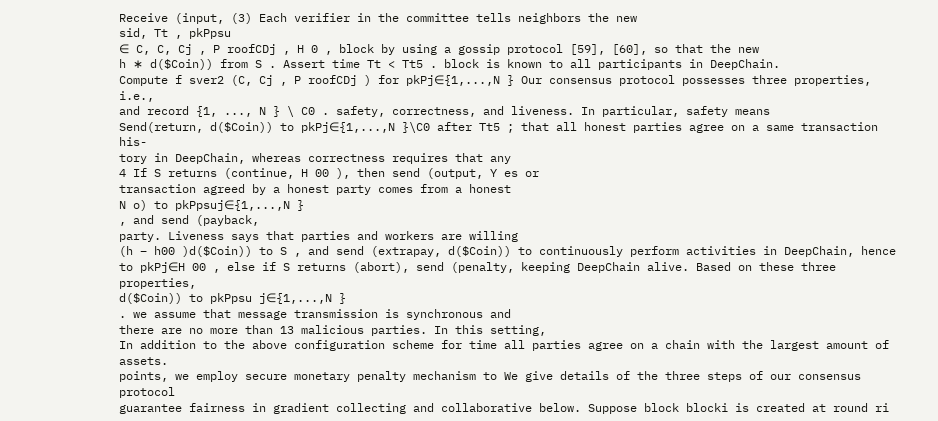Receive (input, (3) Each verifier in the committee tells neighbors the new
sid, Tt , pkPpsu
∈ C, C, Cj , P roofCDj , H 0 , block by using a gossip protocol [59], [60], so that the new
h ∗ d($Coin)) from S . Assert time Tt < Tt5 . block is known to all participants in DeepChain.
Compute f sver2 (C, Cj , P roofCDj ) for pkPj∈{1,...,N } Our consensus protocol possesses three properties, i.e.,
and record {1, ..., N } \ C0 . safety, correctness, and liveness. In particular, safety means
Send(return, d($Coin)) to pkPj∈{1,...,N }\C0 after Tt5 ; that all honest parties agree on a same transaction his-
tory in DeepChain, whereas correctness requires that any
4 If S returns (continue, H 00 ), then send (output, Y es or
transaction agreed by a honest party comes from a honest
N o) to pkPpsuj∈{1,...,N }
, and send (payback,
party. Liveness says that parties and workers are willing
(h − h00 )d($Coin)) to S , and send (extrapay, d($Coin)) to continuously perform activities in DeepChain, hence
to pkPj∈H 00 , else if S returns (abort), send (penalty, keeping DeepChain alive. Based on these three properties,
d($Coin)) to pkPpsu j∈{1,...,N }
. we assume that message transmission is synchronous and
there are no more than 13 malicious parties. In this setting,
In addition to the above configuration scheme for time all parties agree on a chain with the largest amount of assets.
points, we employ secure monetary penalty mechanism to We give details of the three steps of our consensus protocol
guarantee fairness in gradient collecting and collaborative below. Suppose block blocki is created at round ri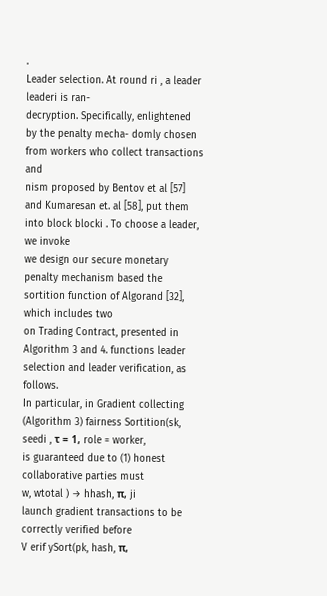.
Leader selection. At round ri , a leader leaderi is ran-
decryption. Specifically, enlightened by the penalty mecha- domly chosen from workers who collect transactions and
nism proposed by Bentov et al [57] and Kumaresan et. al [58], put them into block blocki . To choose a leader, we invoke
we design our secure monetary penalty mechanism based the sortition function of Algorand [32], which includes two
on Trading Contract, presented in Algorithm 3 and 4. functions leader selection and leader verification, as follows.
In particular, in Gradient collecting (Algorithm 3) fairness Sortition(sk, seedi , τ = 1, role = worker,
is guaranteed due to (1) honest collaborative parties must
w, wtotal ) → hhash, π, ji
launch gradient transactions to be correctly verified before
V erif ySort(pk, hash, π,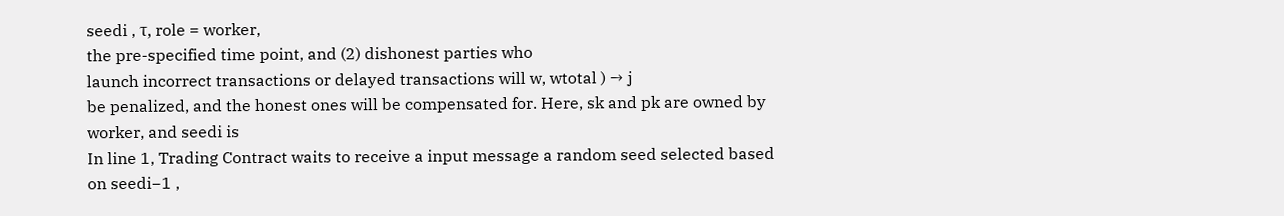seedi , τ, role = worker,
the pre-specified time point, and (2) dishonest parties who
launch incorrect transactions or delayed transactions will w, wtotal ) → j
be penalized, and the honest ones will be compensated for. Here, sk and pk are owned by worker, and seedi is
In line 1, Trading Contract waits to receive a input message a random seed selected based on seedi−1 ,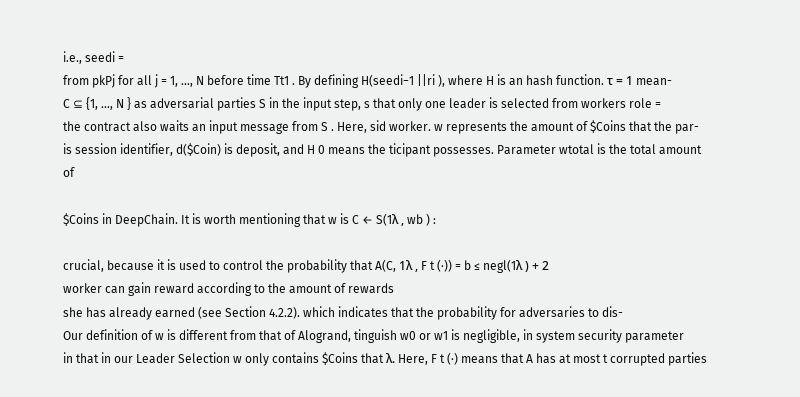i.e., seedi =
from pkPj for all j = 1, ..., N before time Tt1 . By defining H(seedi−1 ||ri ), where H is an hash function. τ = 1 mean-
C ⊆ {1, ..., N } as adversarial parties S in the input step, s that only one leader is selected from workers role =
the contract also waits an input message from S . Here, sid worker. w represents the amount of $Coins that the par-
is session identifier, d($Coin) is deposit, and H 0 means the ticipant possesses. Parameter wtotal is the total amount of

$Coins in DeepChain. It is worth mentioning that w is C ← S(1λ , wb ) :

crucial, because it is used to control the probability that A(C, 1λ , F t (·)) = b ≤ negl(1λ ) + 2
worker can gain reward according to the amount of rewards
she has already earned (see Section 4.2.2). which indicates that the probability for adversaries to dis-
Our definition of w is different from that of Alogrand, tinguish w0 or w1 is negligible, in system security parameter
in that in our Leader Selection w only contains $Coins that λ. Here, F t (·) means that A has at most t corrupted parties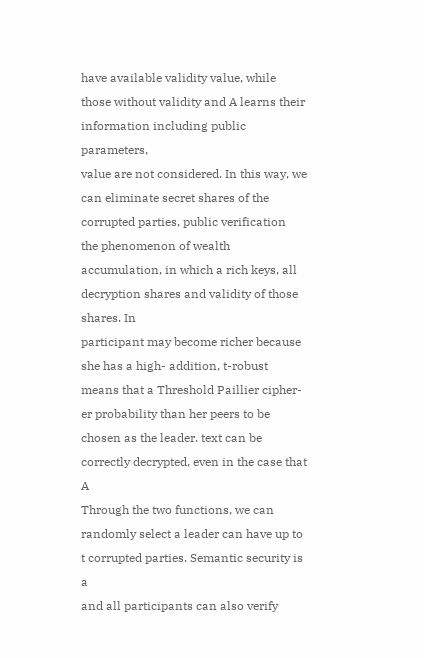have available validity value, while those without validity and A learns their information including public parameters,
value are not considered. In this way, we can eliminate secret shares of the corrupted parties, public verification
the phenomenon of wealth accumulation, in which a rich keys, all decryption shares and validity of those shares. In
participant may become richer because she has a high- addition, t-robust means that a Threshold Paillier cipher-
er probability than her peers to be chosen as the leader. text can be correctly decrypted, even in the case that A
Through the two functions, we can randomly select a leader can have up to t corrupted parties. Semantic security is a
and all participants can also verify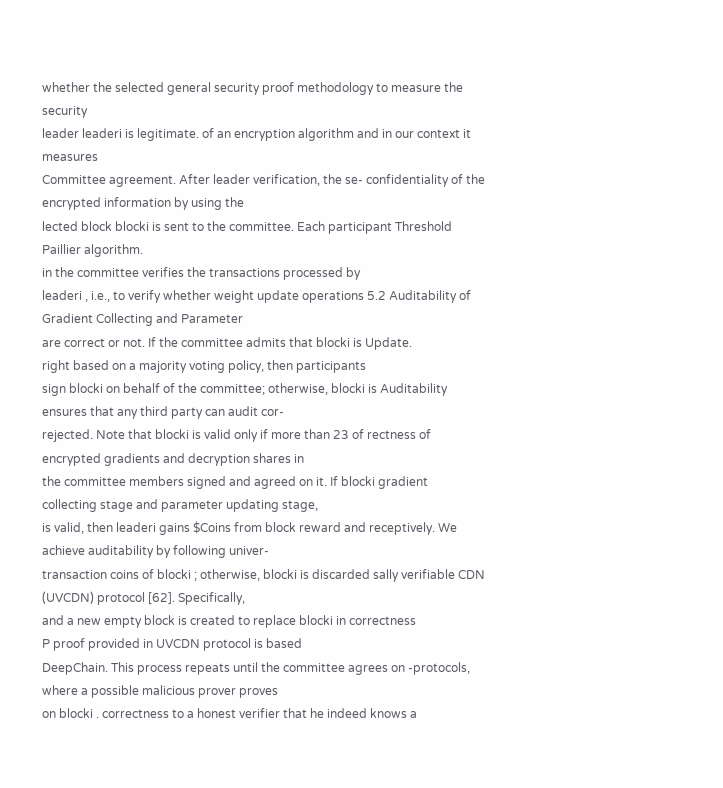whether the selected general security proof methodology to measure the security
leader leaderi is legitimate. of an encryption algorithm and in our context it measures
Committee agreement. After leader verification, the se- confidentiality of the encrypted information by using the
lected block blocki is sent to the committee. Each participant Threshold Paillier algorithm.
in the committee verifies the transactions processed by
leaderi , i.e., to verify whether weight update operations 5.2 Auditability of Gradient Collecting and Parameter
are correct or not. If the committee admits that blocki is Update.
right based on a majority voting policy, then participants
sign blocki on behalf of the committee; otherwise, blocki is Auditability ensures that any third party can audit cor-
rejected. Note that blocki is valid only if more than 23 of rectness of encrypted gradients and decryption shares in
the committee members signed and agreed on it. If blocki gradient collecting stage and parameter updating stage,
is valid, then leaderi gains $Coins from block reward and receptively. We achieve auditability by following univer-
transaction coins of blocki ; otherwise, blocki is discarded sally verifiable CDN (UVCDN) protocol [62]. Specifically,
and a new empty block is created to replace blocki in correctness
P proof provided in UVCDN protocol is based
DeepChain. This process repeats until the committee agrees on -protocols, where a possible malicious prover proves
on blocki . correctness to a honest verifier that he indeed knows a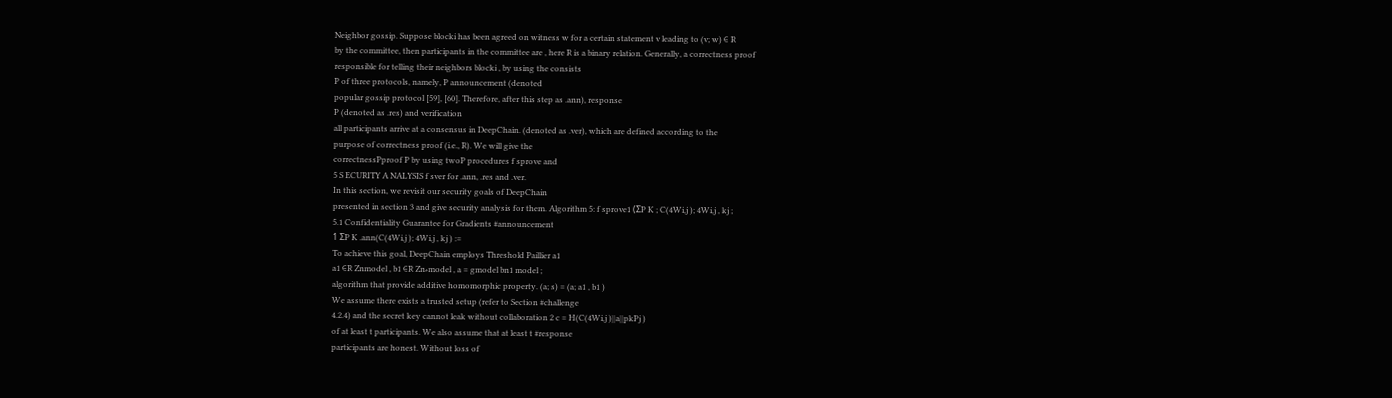Neighbor gossip. Suppose blocki has been agreed on witness w for a certain statement v leading to (v; w) ∈ R
by the committee, then participants in the committee are , here R is a binary relation. Generally, a correctness proof
responsible for telling their neighbors blocki , by using the consists
P of three protocols, namely, P announcement (denoted
popular gossip protocol [59], [60]. Therefore, after this step as .ann), response
P (denoted as .res) and verification
all participants arrive at a consensus in DeepChain. (denoted as .ver), which are defined according to the
purpose of correctness proof (i.e., R). We will give the
correctnessPproof P by using twoP procedures f sprove and
5 S ECURITY A NALYSIS f sver for .ann, .res and .ver.
In this section, we revisit our security goals of DeepChain
presented in section 3 and give security analysis for them. Algorithm 5: f sprove1 (ΣP K ; C(4Wi,j ); 4Wi,j , kj ;
5.1 Confidentiality Guarantee for Gradients #announcement
1 ΣP K .ann(C(4Wi,j ); 4Wi,j , kj ) :=
To achieve this goal, DeepChain employs Threshold Paillier a1
a1 ∈R Znmodel , b1 ∈R Zn∗model , a = gmodel bn1 model ;
algorithm that provide additive homomorphic property. (a; s) = (a; a1 , b1 )
We assume there exists a trusted setup (refer to Section #challenge
4.2.4) and the secret key cannot leak without collaboration 2 c = H(C(4Wi,j )||a||pkPj )
of at least t participants. We also assume that at least t #response
participants are honest. Without loss of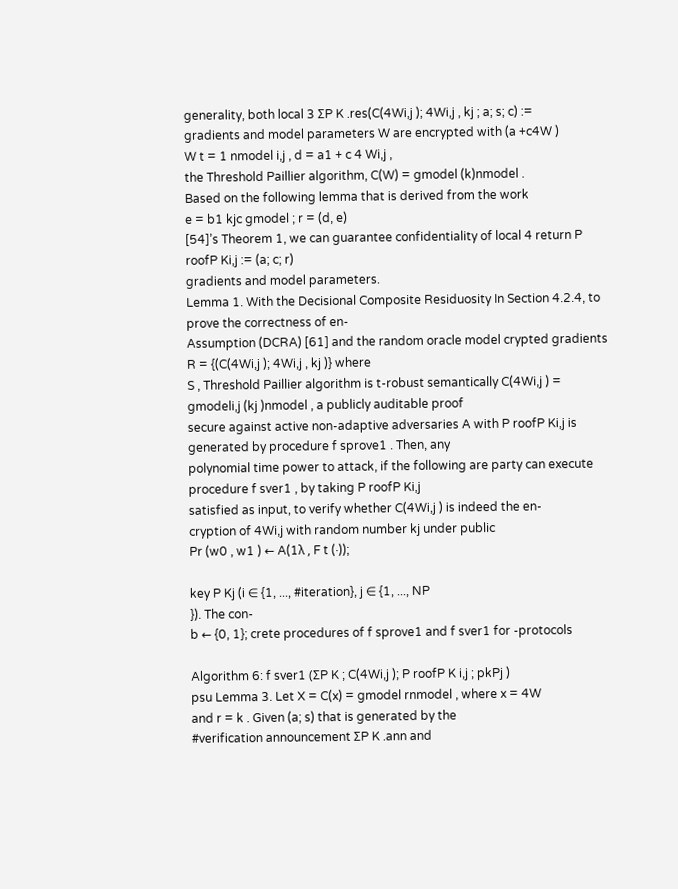generality, both local 3 ΣP K .res(C(4Wi,j ); 4Wi,j , kj ; a; s; c) :=
gradients and model parameters W are encrypted with (a +c4W )
W t = 1 nmodel i,j , d = a1 + c 4 Wi,j ,
the Threshold Paillier algorithm, C(W) = gmodel (k)nmodel .
Based on the following lemma that is derived from the work
e = b1 kjc gmodel ; r = (d, e)
[54]’s Theorem 1, we can guarantee confidentiality of local 4 return P roofP Ki,j := (a; c; r)
gradients and model parameters.
Lemma 1. With the Decisional Composite Residuosity In Section 4.2.4, to prove the correctness of en-
Assumption (DCRA) [61] and the random oracle model crypted gradients R = {(C(4Wi,j ); 4Wi,j , kj )} where
S , Threshold Paillier algorithm is t-robust semantically C(4Wi,j ) = gmodeli,j (kj )nmodel , a publicly auditable proof
secure against active non-adaptive adversaries A with P roofP Ki,j is generated by procedure f sprove1 . Then, any
polynomial time power to attack, if the following are party can execute procedure f sver1 , by taking P roofP Ki,j
satisfied as input, to verify whether C(4Wi,j ) is indeed the en-
cryption of 4Wi,j with random number kj under public
Pr (w0 , w1 ) ← A(1λ , F t (·));

key P Kj (i ∈ {1, ..., #iteration}, j ∈ {1, ..., NP
}). The con-
b ← {0, 1}; crete procedures of f sprove1 and f sver1 for -protocols

Algorithm 6: f sver1 (ΣP K ; C(4Wi,j ); P roofP K i,j ; pkPj )
psu Lemma 3. Let X = C(x) = gmodel rnmodel , where x = 4W
and r = k . Given (a; s) that is generated by the
#verification announcement ΣP K .ann and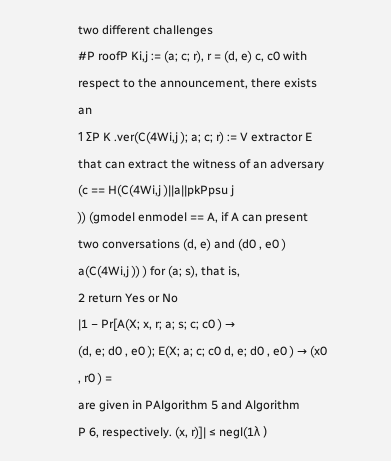two different challenges
#P roofP Ki,j := (a; c; r), r = (d, e) c, c0 with respect to the announcement, there exists an
1 ΣP K .ver(C(4Wi,j ); a; c; r) := V extractor E that can extract the witness of an adversary
(c == H(C(4Wi,j )||a||pkPpsu j
)) (gmodel enmodel == A, if A can present two conversations (d, e) and (d0 , e0 )
a(C(4Wi,j )) ) for (a; s), that is,
2 return Yes or No
|1 − Pr[A(X; x, r; a; s; c; c0 ) →
(d, e; d0 , e0 ); E(X; a; c; c0 d, e; d0 , e0 ) → (x0 , r0 ) =
are given in PAlgorithm 5 and Algorithm
P 6, respectively. (x, r)]| ≤ negl(1λ )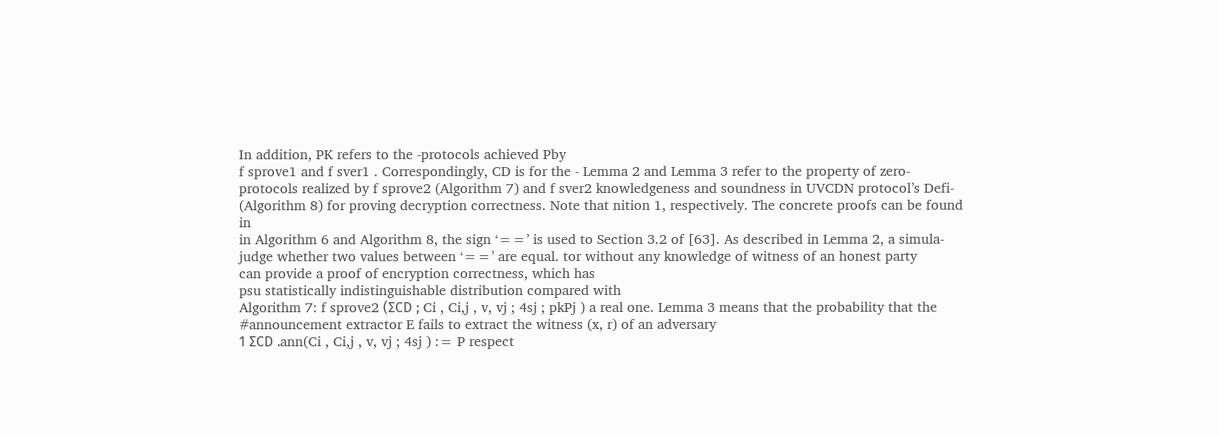In addition, PK refers to the -protocols achieved Pby
f sprove1 and f sver1 . Correspondingly, CD is for the - Lemma 2 and Lemma 3 refer to the property of zero-
protocols realized by f sprove2 (Algorithm 7) and f sver2 knowledgeness and soundness in UVCDN protocol’s Defi-
(Algorithm 8) for proving decryption correctness. Note that nition 1, respectively. The concrete proofs can be found in
in Algorithm 6 and Algorithm 8, the sign ‘==’ is used to Section 3.2 of [63]. As described in Lemma 2, a simula-
judge whether two values between ‘==’ are equal. tor without any knowledge of witness of an honest party
can provide a proof of encryption correctness, which has
psu statistically indistinguishable distribution compared with
Algorithm 7: f sprove2 (ΣCD ; Ci , Ci,j , v, vj ; 4sj ; pkPj ) a real one. Lemma 3 means that the probability that the
#announcement extractor E fails to extract the witness (x, r) of an adversary
1 ΣCD .ann(Ci , Ci,j , v, vj ; 4sj ) := P respect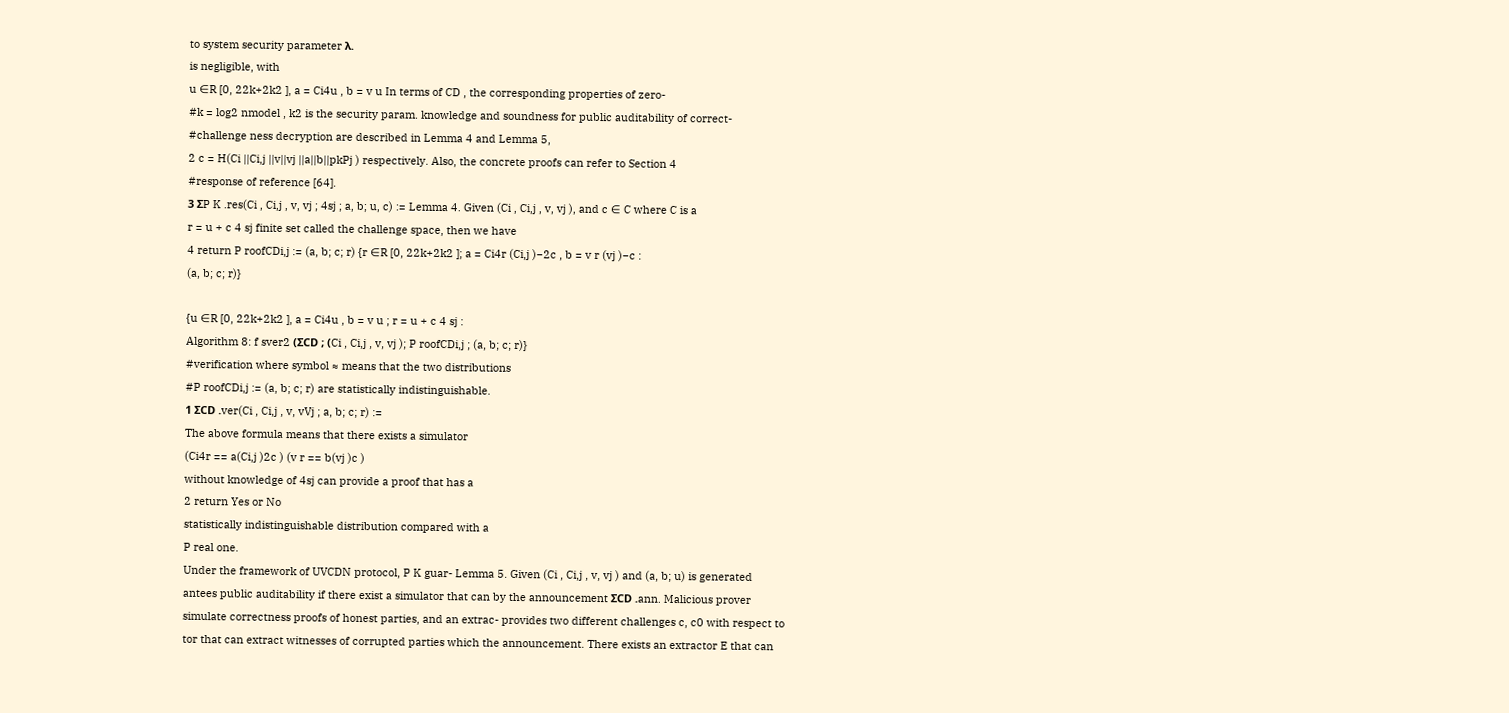to system security parameter λ.
is negligible, with
u ∈R [0, 22k+2k2 ], a = Ci4u , b = v u In terms of CD , the corresponding properties of zero-
#k = log2 nmodel , k2 is the security param. knowledge and soundness for public auditability of correct-
#challenge ness decryption are described in Lemma 4 and Lemma 5,
2 c = H(Ci ||Ci,j ||v||vj ||a||b||pkPj ) respectively. Also, the concrete proofs can refer to Section 4
#response of reference [64].
3 ΣP K .res(Ci , Ci,j , v, vj ; 4sj ; a, b; u, c) := Lemma 4. Given (Ci , Ci,j , v, vj ), and c ∈ C where C is a
r = u + c 4 sj finite set called the challenge space, then we have
4 return P roofCDi,j := (a, b; c; r) {r ∈R [0, 22k+2k2 ]; a = Ci4r (Ci,j )−2c , b = v r (vj )−c :
(a, b; c; r)}

{u ∈R [0, 22k+2k2 ], a = Ci4u , b = v u ; r = u + c 4 sj :
Algorithm 8: f sver2 (ΣCD ; (Ci , Ci,j , v, vj ); P roofCDi,j ; (a, b; c; r)}
#verification where symbol ≈ means that the two distributions
#P roofCDi,j := (a, b; c; r) are statistically indistinguishable.
1 ΣCD .ver(Ci , Ci,j , v, vVj ; a, b; c; r) :=
The above formula means that there exists a simulator
(Ci4r == a(Ci,j )2c ) (v r == b(vj )c )
without knowledge of 4sj can provide a proof that has a
2 return Yes or No
statistically indistinguishable distribution compared with a
P real one.
Under the framework of UVCDN protocol, P K guar- Lemma 5. Given (Ci , Ci,j , v, vj ) and (a, b; u) is generated
antees public auditability if there exist a simulator that can by the announcement ΣCD .ann. Malicious prover
simulate correctness proofs of honest parties, and an extrac- provides two different challenges c, c0 with respect to
tor that can extract witnesses of corrupted parties which the announcement. There exists an extractor E that can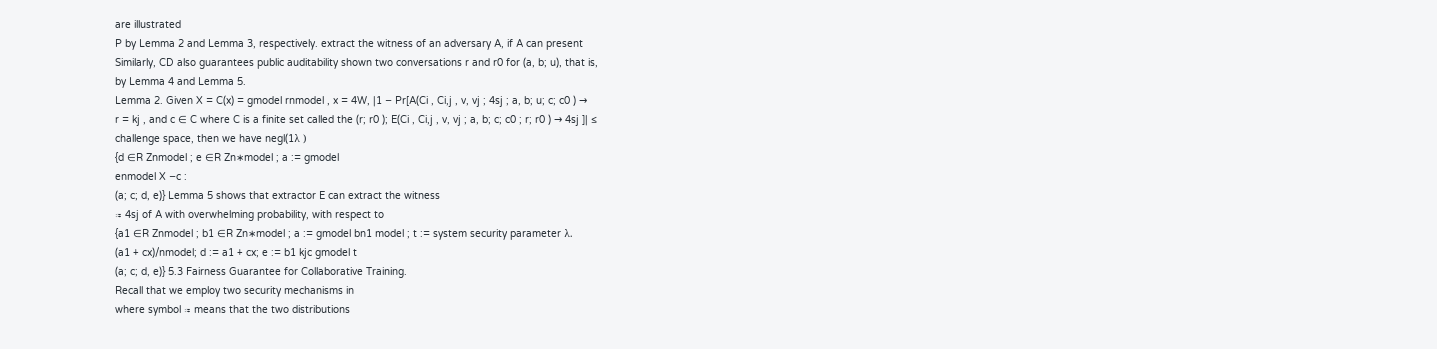are illustrated
P by Lemma 2 and Lemma 3, respectively. extract the witness of an adversary A, if A can present
Similarly, CD also guarantees public auditability shown two conversations r and r0 for (a, b; u), that is,
by Lemma 4 and Lemma 5.
Lemma 2. Given X = C(x) = gmodel rnmodel , x = 4W, |1 − Pr[A(Ci , Ci,j , v, vj ; 4sj ; a, b; u; c; c0 ) →
r = kj , and c ∈ C where C is a finite set called the (r; r0 ); E(Ci , Ci,j , v, vj ; a, b; c; c0 ; r; r0 ) → 4sj ]| ≤
challenge space, then we have negl(1λ )
{d ∈R Znmodel ; e ∈R Zn∗model ; a := gmodel
enmodel X −c :
(a; c; d, e)} Lemma 5 shows that extractor E can extract the witness
≈ 4sj of A with overwhelming probability, with respect to
{a1 ∈R Znmodel ; b1 ∈R Zn∗model ; a := gmodel bn1 model ; t := system security parameter λ.
(a1 + cx)/nmodel; d := a1 + cx; e := b1 kjc gmodel t
(a; c; d, e)} 5.3 Fairness Guarantee for Collaborative Training.
Recall that we employ two security mechanisms in
where symbol ≈ means that the two distributions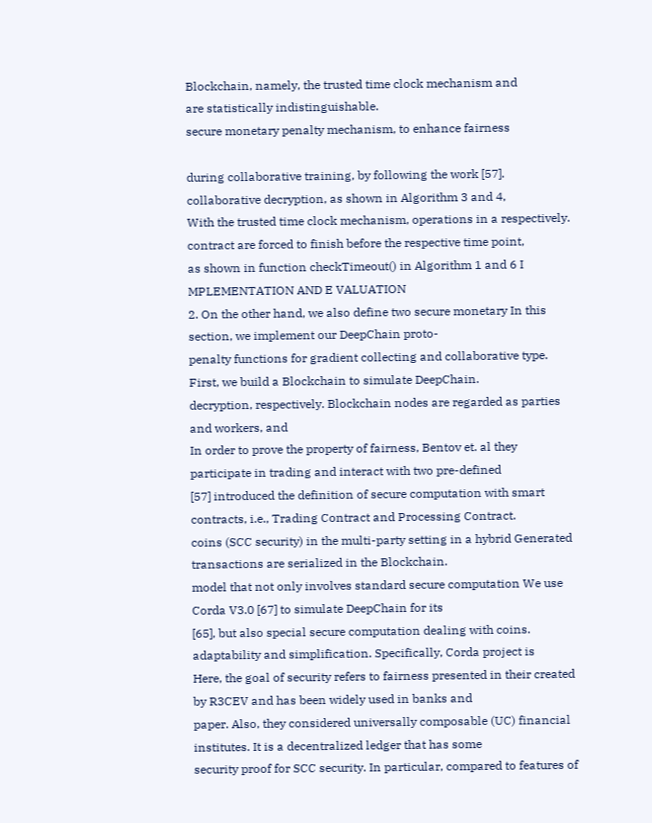Blockchain, namely, the trusted time clock mechanism and
are statistically indistinguishable.
secure monetary penalty mechanism, to enhance fairness

during collaborative training, by following the work [57]. collaborative decryption, as shown in Algorithm 3 and 4,
With the trusted time clock mechanism, operations in a respectively.
contract are forced to finish before the respective time point,
as shown in function checkTimeout() in Algorithm 1 and 6 I MPLEMENTATION AND E VALUATION
2. On the other hand, we also define two secure monetary In this section, we implement our DeepChain proto-
penalty functions for gradient collecting and collaborative type. First, we build a Blockchain to simulate DeepChain.
decryption, respectively. Blockchain nodes are regarded as parties and workers, and
In order to prove the property of fairness, Bentov et. al they participate in trading and interact with two pre-defined
[57] introduced the definition of secure computation with smart contracts, i.e., Trading Contract and Processing Contract.
coins (SCC security) in the multi-party setting in a hybrid Generated transactions are serialized in the Blockchain.
model that not only involves standard secure computation We use Corda V3.0 [67] to simulate DeepChain for its
[65], but also special secure computation dealing with coins. adaptability and simplification. Specifically, Corda project is
Here, the goal of security refers to fairness presented in their created by R3CEV and has been widely used in banks and
paper. Also, they considered universally composable (UC) financial institutes. It is a decentralized ledger that has some
security proof for SCC security. In particular, compared to features of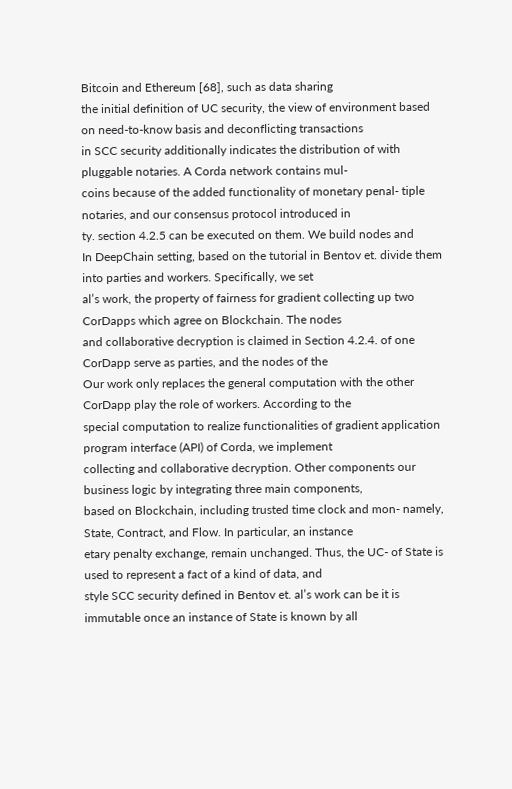Bitcoin and Ethereum [68], such as data sharing
the initial definition of UC security, the view of environment based on need-to-know basis and deconflicting transactions
in SCC security additionally indicates the distribution of with pluggable notaries. A Corda network contains mul-
coins because of the added functionality of monetary penal- tiple notaries, and our consensus protocol introduced in
ty. section 4.2.5 can be executed on them. We build nodes and
In DeepChain setting, based on the tutorial in Bentov et. divide them into parties and workers. Specifically, we set
al’s work, the property of fairness for gradient collecting up two CorDapps which agree on Blockchain. The nodes
and collaborative decryption is claimed in Section 4.2.4. of one CorDapp serve as parties, and the nodes of the
Our work only replaces the general computation with the other CorDapp play the role of workers. According to the
special computation to realize functionalities of gradient application program interface (API) of Corda, we implement
collecting and collaborative decryption. Other components our business logic by integrating three main components,
based on Blockchain, including trusted time clock and mon- namely, State, Contract, and Flow. In particular, an instance
etary penalty exchange, remain unchanged. Thus, the UC- of State is used to represent a fact of a kind of data, and
style SCC security defined in Bentov et. al’s work can be it is immutable once an instance of State is known by all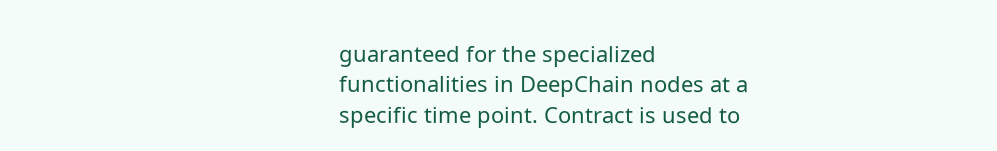guaranteed for the specialized functionalities in DeepChain nodes at a specific time point. Contract is used to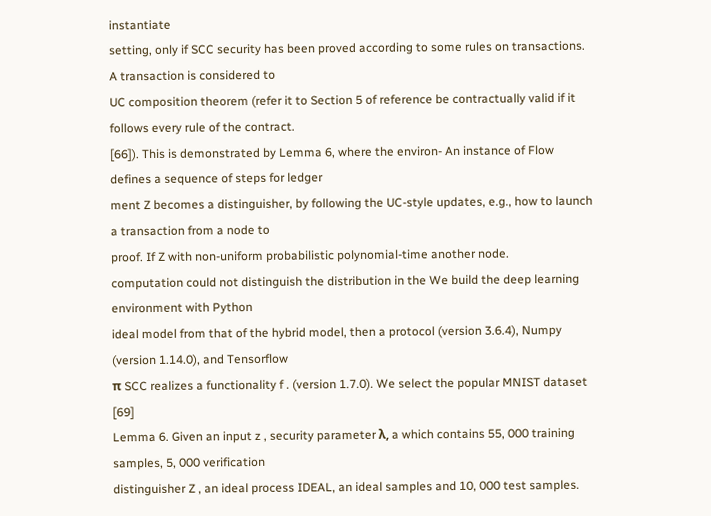instantiate
setting, only if SCC security has been proved according to some rules on transactions. A transaction is considered to
UC composition theorem (refer it to Section 5 of reference be contractually valid if it follows every rule of the contract.
[66]). This is demonstrated by Lemma 6, where the environ- An instance of Flow defines a sequence of steps for ledger
ment Z becomes a distinguisher, by following the UC-style updates, e.g., how to launch a transaction from a node to
proof. If Z with non-uniform probabilistic polynomial-time another node.
computation could not distinguish the distribution in the We build the deep learning environment with Python
ideal model from that of the hybrid model, then a protocol (version 3.6.4), Numpy (version 1.14.0), and Tensorflow
π SCC realizes a functionality f . (version 1.7.0). We select the popular MNIST dataset [69]
Lemma 6. Given an input z , security parameter λ, a which contains 55, 000 training samples, 5, 000 verification
distinguisher Z , an ideal process IDEAL, an ideal samples and 10, 000 test samples.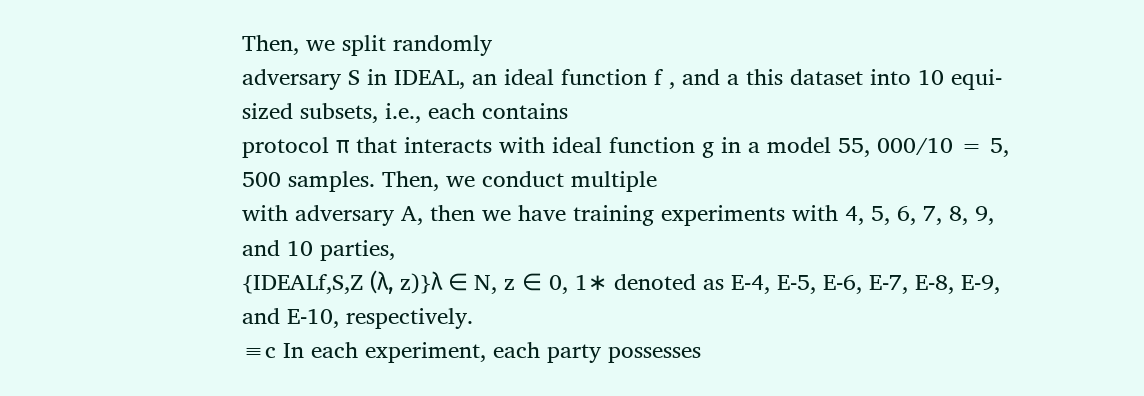Then, we split randomly
adversary S in IDEAL, an ideal function f , and a this dataset into 10 equi-sized subsets, i.e., each contains
protocol π that interacts with ideal function g in a model 55, 000/10 = 5, 500 samples. Then, we conduct multiple
with adversary A, then we have training experiments with 4, 5, 6, 7, 8, 9, and 10 parties,
{IDEALf,S,Z (λ, z)}λ ∈ N, z ∈ 0, 1∗ denoted as E-4, E-5, E-6, E-7, E-8, E-9, and E-10, respectively.
≡c In each experiment, each party possesses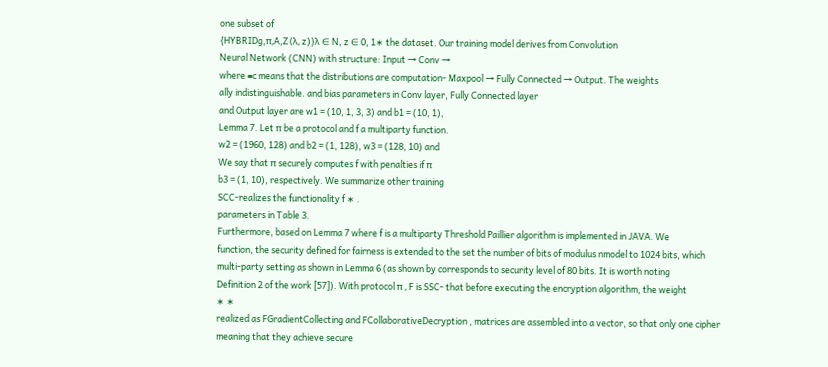one subset of
{HYBRIDg,π,A,Z (λ, z)}λ ∈ N, z ∈ 0, 1∗ the dataset. Our training model derives from Convolution
Neural Network (CNN) with structure: Input → Conv →
where ≡c means that the distributions are computation- Maxpool → Fully Connected → Output. The weights
ally indistinguishable. and bias parameters in Conv layer, Fully Connected layer
and Output layer are w1 = (10, 1, 3, 3) and b1 = (10, 1),
Lemma 7. Let π be a protocol and f a multiparty function.
w2 = (1960, 128) and b2 = (1, 128), w3 = (128, 10) and
We say that π securely computes f with penalties if π
b3 = (1, 10), respectively. We summarize other training
SCC-realizes the functionality f ∗ .
parameters in Table 3.
Furthermore, based on Lemma 7 where f is a multiparty Threshold Paillier algorithm is implemented in JAVA. We
function, the security defined for fairness is extended to the set the number of bits of modulus nmodel to 1024 bits, which
multi-party setting as shown in Lemma 6 (as shown by corresponds to security level of 80 bits. It is worth noting
Definition 2 of the work [57]). With protocol π , F is SSC- that before executing the encryption algorithm, the weight
∗ ∗
realized as FGradientCollecting and FCollaborativeDecryption , matrices are assembled into a vector, so that only one cipher
meaning that they achieve secure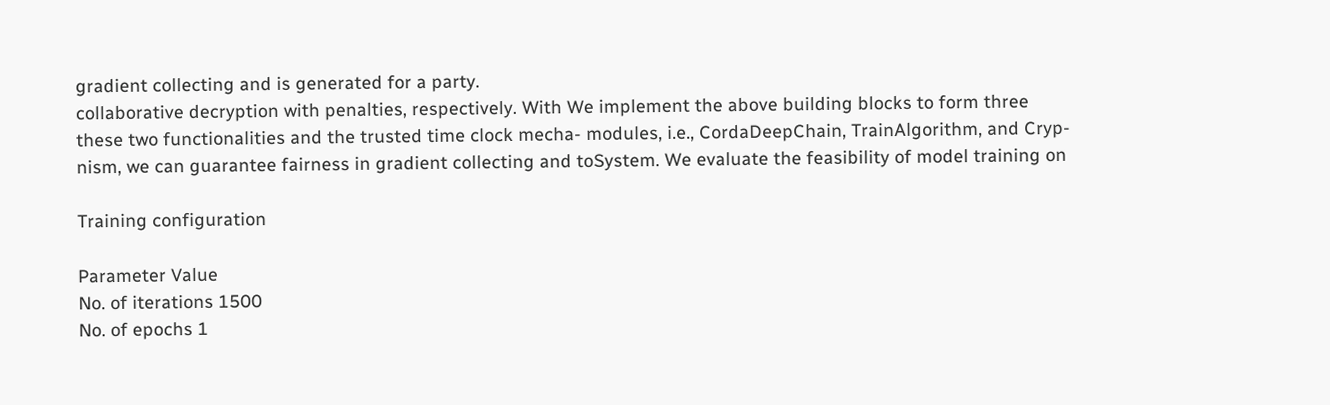gradient collecting and is generated for a party.
collaborative decryption with penalties, respectively. With We implement the above building blocks to form three
these two functionalities and the trusted time clock mecha- modules, i.e., CordaDeepChain, TrainAlgorithm, and Cryp-
nism, we can guarantee fairness in gradient collecting and toSystem. We evaluate the feasibility of model training on

Training configuration

Parameter Value
No. of iterations 1500
No. of epochs 1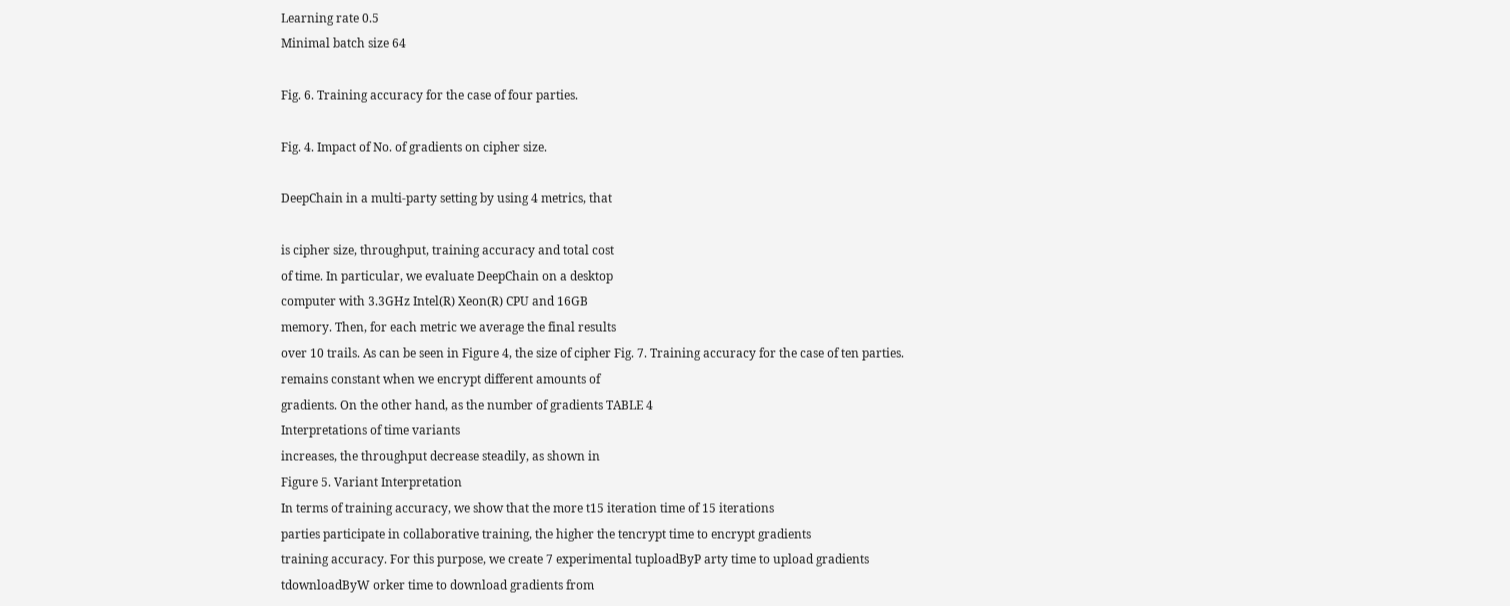Learning rate 0.5
Minimal batch size 64

Fig. 6. Training accuracy for the case of four parties.

Fig. 4. Impact of No. of gradients on cipher size.

DeepChain in a multi-party setting by using 4 metrics, that

is cipher size, throughput, training accuracy and total cost
of time. In particular, we evaluate DeepChain on a desktop
computer with 3.3GHz Intel(R) Xeon(R) CPU and 16GB
memory. Then, for each metric we average the final results
over 10 trails. As can be seen in Figure 4, the size of cipher Fig. 7. Training accuracy for the case of ten parties.
remains constant when we encrypt different amounts of
gradients. On the other hand, as the number of gradients TABLE 4
Interpretations of time variants
increases, the throughput decrease steadily, as shown in
Figure 5. Variant Interpretation
In terms of training accuracy, we show that the more t15 iteration time of 15 iterations
parties participate in collaborative training, the higher the tencrypt time to encrypt gradients
training accuracy. For this purpose, we create 7 experimental tuploadByP arty time to upload gradients
tdownloadByW orker time to download gradients from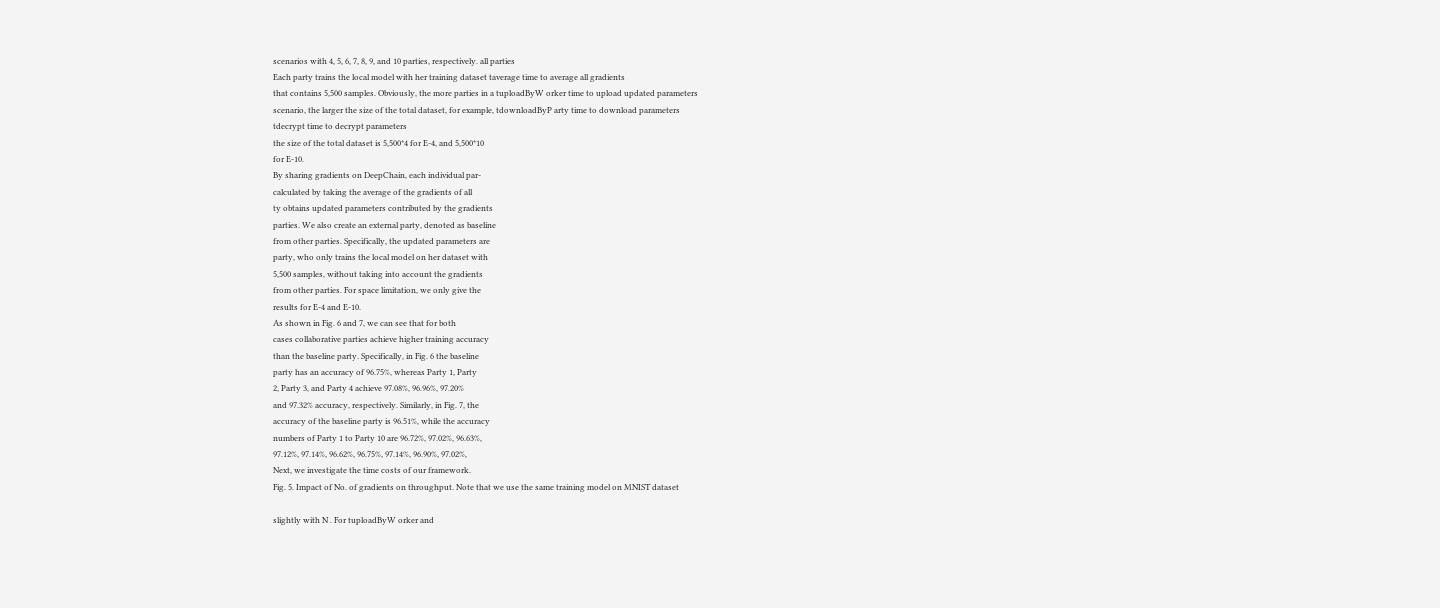scenarios with 4, 5, 6, 7, 8, 9, and 10 parties, respectively. all parties
Each party trains the local model with her training dataset taverage time to average all gradients
that contains 5,500 samples. Obviously, the more parties in a tuploadByW orker time to upload updated parameters
scenario, the larger the size of the total dataset, for example, tdownloadByP arty time to download parameters
tdecrypt time to decrypt parameters
the size of the total dataset is 5,500*4 for E-4, and 5,500*10
for E-10.
By sharing gradients on DeepChain, each individual par-
calculated by taking the average of the gradients of all
ty obtains updated parameters contributed by the gradients
parties. We also create an external party, denoted as baseline
from other parties. Specifically, the updated parameters are
party, who only trains the local model on her dataset with
5,500 samples, without taking into account the gradients
from other parties. For space limitation, we only give the
results for E-4 and E-10.
As shown in Fig. 6 and 7, we can see that for both
cases collaborative parties achieve higher training accuracy
than the baseline party. Specifically, in Fig. 6 the baseline
party has an accuracy of 96.75%, whereas Party 1, Party
2, Party 3, and Party 4 achieve 97.08%, 96.96%, 97.20%
and 97.32% accuracy, respectively. Similarly, in Fig. 7, the
accuracy of the baseline party is 96.51%, while the accuracy
numbers of Party 1 to Party 10 are 96.72%, 97.02%, 96.63%,
97.12%, 97.14%, 96.62%, 96.75%, 97.14%, 96.90%, 97.02%,
Next, we investigate the time costs of our framework.
Fig. 5. Impact of No. of gradients on throughput. Note that we use the same training model on MNIST dataset

slightly with N . For tuploadByW orker and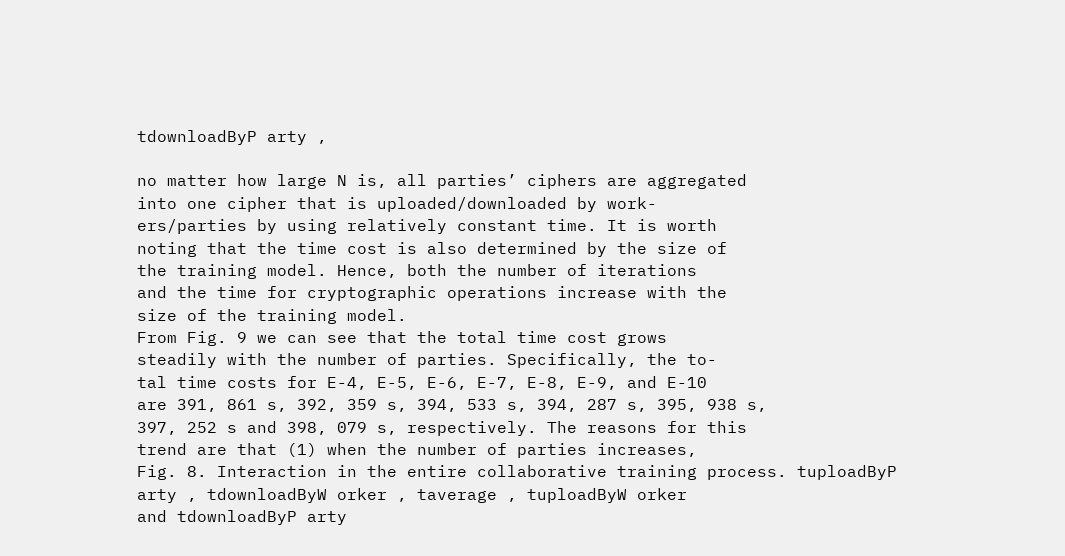tdownloadByP arty ,

no matter how large N is, all parties’ ciphers are aggregated
into one cipher that is uploaded/downloaded by work-
ers/parties by using relatively constant time. It is worth
noting that the time cost is also determined by the size of
the training model. Hence, both the number of iterations
and the time for cryptographic operations increase with the
size of the training model.
From Fig. 9 we can see that the total time cost grows
steadily with the number of parties. Specifically, the to-
tal time costs for E-4, E-5, E-6, E-7, E-8, E-9, and E-10
are 391, 861 s, 392, 359 s, 394, 533 s, 394, 287 s, 395, 938 s,
397, 252 s and 398, 079 s, respectively. The reasons for this
trend are that (1) when the number of parties increases,
Fig. 8. Interaction in the entire collaborative training process. tuploadByP arty , tdownloadByW orker , taverage , tuploadByW orker
and tdownloadByP arty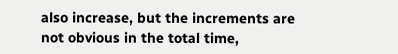also increase, but the increments are
not obvious in the total time,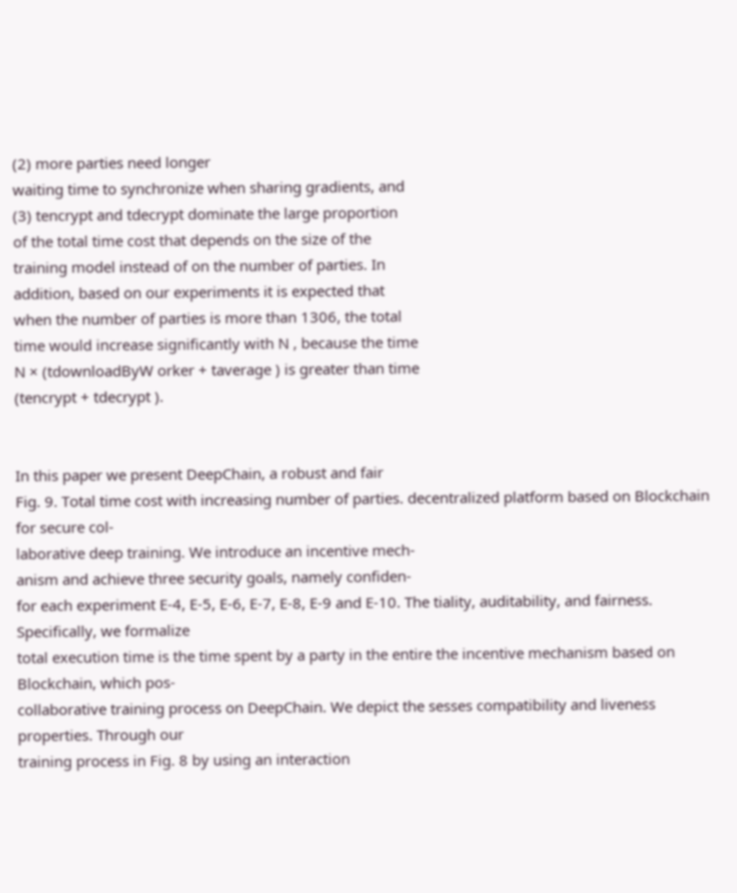(2) more parties need longer
waiting time to synchronize when sharing gradients, and
(3) tencrypt and tdecrypt dominate the large proportion
of the total time cost that depends on the size of the
training model instead of on the number of parties. In
addition, based on our experiments it is expected that
when the number of parties is more than 1306, the total
time would increase significantly with N , because the time
N × (tdownloadByW orker + taverage ) is greater than time
(tencrypt + tdecrypt ).


In this paper we present DeepChain, a robust and fair
Fig. 9. Total time cost with increasing number of parties. decentralized platform based on Blockchain for secure col-
laborative deep training. We introduce an incentive mech-
anism and achieve three security goals, namely confiden-
for each experiment E-4, E-5, E-6, E-7, E-8, E-9 and E-10. The tiality, auditability, and fairness. Specifically, we formalize
total execution time is the time spent by a party in the entire the incentive mechanism based on Blockchain, which pos-
collaborative training process on DeepChain. We depict the sesses compatibility and liveness properties. Through our
training process in Fig. 8 by using an interaction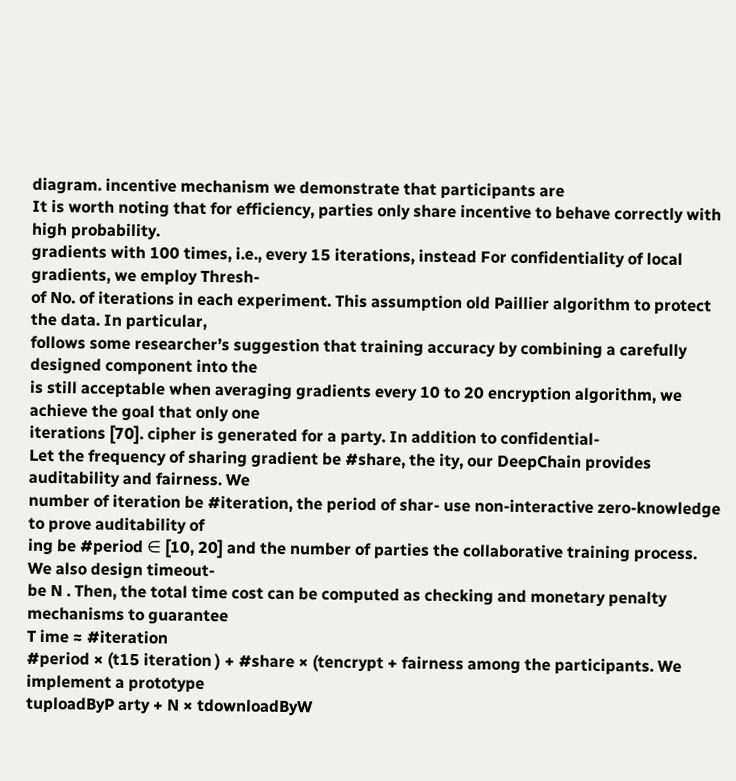diagram. incentive mechanism we demonstrate that participants are
It is worth noting that for efficiency, parties only share incentive to behave correctly with high probability.
gradients with 100 times, i.e., every 15 iterations, instead For confidentiality of local gradients, we employ Thresh-
of No. of iterations in each experiment. This assumption old Paillier algorithm to protect the data. In particular,
follows some researcher’s suggestion that training accuracy by combining a carefully designed component into the
is still acceptable when averaging gradients every 10 to 20 encryption algorithm, we achieve the goal that only one
iterations [70]. cipher is generated for a party. In addition to confidential-
Let the frequency of sharing gradient be #share, the ity, our DeepChain provides auditability and fairness. We
number of iteration be #iteration, the period of shar- use non-interactive zero-knowledge to prove auditability of
ing be #period ∈ [10, 20] and the number of parties the collaborative training process. We also design timeout-
be N . Then, the total time cost can be computed as checking and monetary penalty mechanisms to guarantee
T ime ≈ #iteration
#period × (t15 iteration ) + #share × (tencrypt + fairness among the participants. We implement a prototype
tuploadByP arty + N × tdownloadByW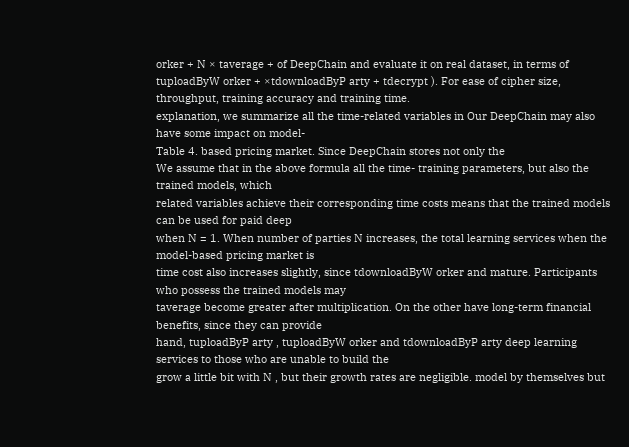orker + N × taverage + of DeepChain and evaluate it on real dataset, in terms of
tuploadByW orker + ×tdownloadByP arty + tdecrypt ). For ease of cipher size, throughput, training accuracy and training time.
explanation, we summarize all the time-related variables in Our DeepChain may also have some impact on model-
Table 4. based pricing market. Since DeepChain stores not only the
We assume that in the above formula all the time- training parameters, but also the trained models, which
related variables achieve their corresponding time costs means that the trained models can be used for paid deep
when N = 1. When number of parties N increases, the total learning services when the model-based pricing market is
time cost also increases slightly, since tdownloadByW orker and mature. Participants who possess the trained models may
taverage become greater after multiplication. On the other have long-term financial benefits, since they can provide
hand, tuploadByP arty , tuploadByW orker and tdownloadByP arty deep learning services to those who are unable to build the
grow a little bit with N , but their growth rates are negligible. model by themselves but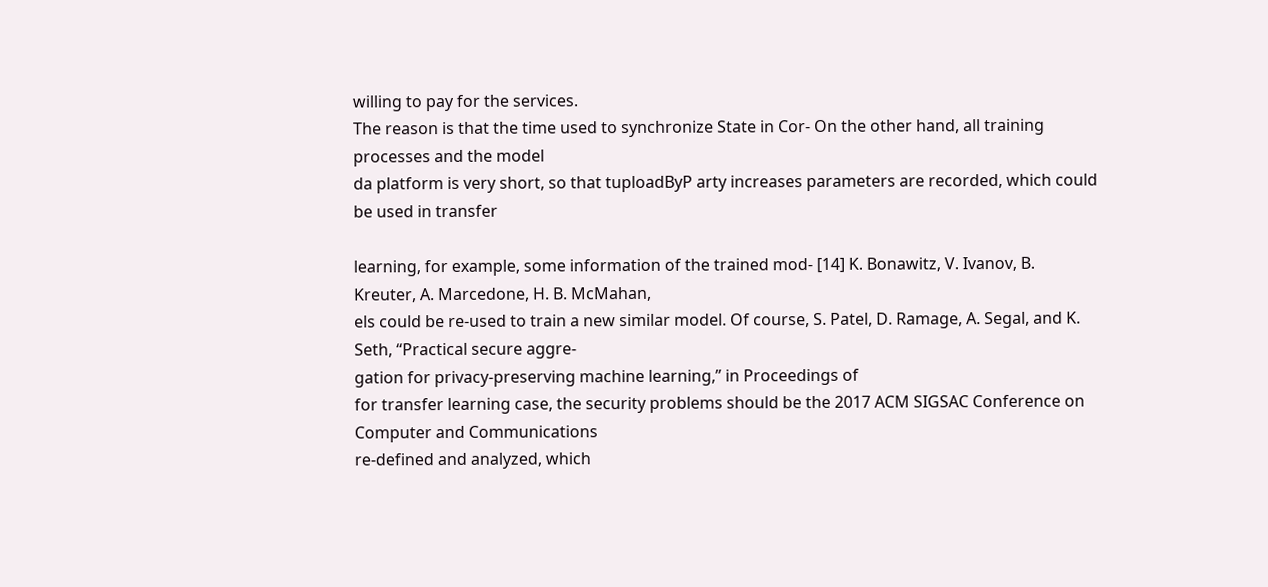willing to pay for the services.
The reason is that the time used to synchronize State in Cor- On the other hand, all training processes and the model
da platform is very short, so that tuploadByP arty increases parameters are recorded, which could be used in transfer

learning, for example, some information of the trained mod- [14] K. Bonawitz, V. Ivanov, B. Kreuter, A. Marcedone, H. B. McMahan,
els could be re-used to train a new similar model. Of course, S. Patel, D. Ramage, A. Segal, and K. Seth, “Practical secure aggre-
gation for privacy-preserving machine learning,” in Proceedings of
for transfer learning case, the security problems should be the 2017 ACM SIGSAC Conference on Computer and Communications
re-defined and analyzed, which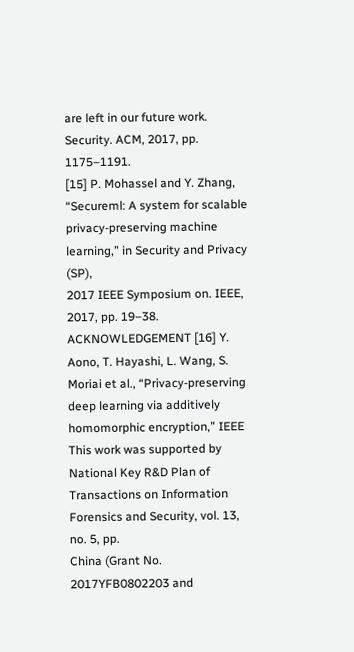are left in our future work. Security. ACM, 2017, pp. 1175–1191.
[15] P. Mohassel and Y. Zhang, “Secureml: A system for scalable
privacy-preserving machine learning,” in Security and Privacy (SP),
2017 IEEE Symposium on. IEEE, 2017, pp. 19–38.
ACKNOWLEDGEMENT [16] Y. Aono, T. Hayashi, L. Wang, S. Moriai et al., “Privacy-preserving
deep learning via additively homomorphic encryption,” IEEE
This work was supported by National Key R&D Plan of Transactions on Information Forensics and Security, vol. 13, no. 5, pp.
China (Grant No. 2017YFB0802203 and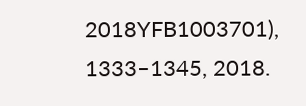2018YFB1003701), 1333–1345, 2018.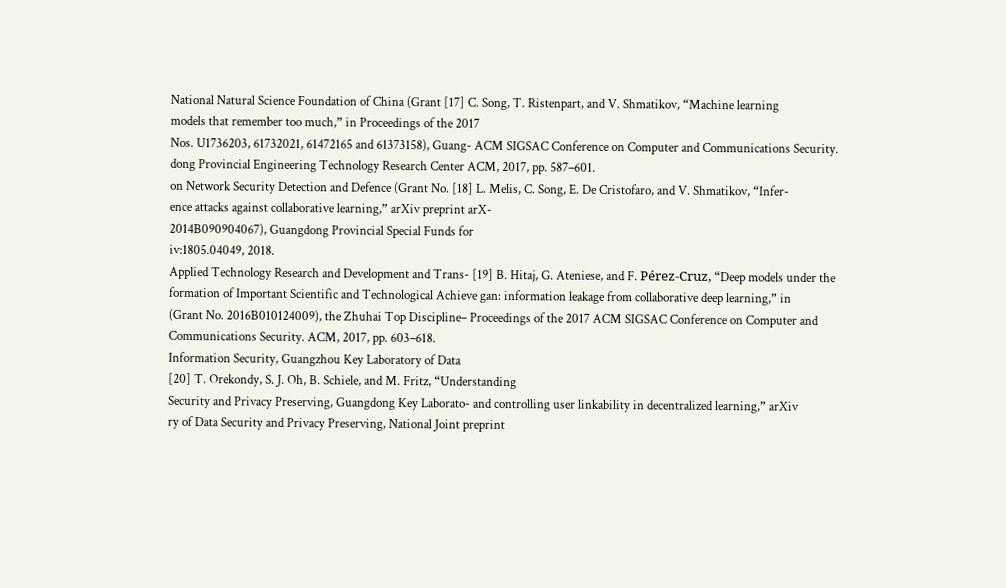National Natural Science Foundation of China (Grant [17] C. Song, T. Ristenpart, and V. Shmatikov, “Machine learning
models that remember too much,” in Proceedings of the 2017
Nos. U1736203, 61732021, 61472165 and 61373158), Guang- ACM SIGSAC Conference on Computer and Communications Security.
dong Provincial Engineering Technology Research Center ACM, 2017, pp. 587–601.
on Network Security Detection and Defence (Grant No. [18] L. Melis, C. Song, E. De Cristofaro, and V. Shmatikov, “Infer-
ence attacks against collaborative learning,” arXiv preprint arX-
2014B090904067), Guangdong Provincial Special Funds for
iv:1805.04049, 2018.
Applied Technology Research and Development and Trans- [19] B. Hitaj, G. Ateniese, and F. Pérez-Cruz, “Deep models under the
formation of Important Scientific and Technological Achieve gan: information leakage from collaborative deep learning,” in
(Grant No. 2016B010124009), the Zhuhai Top Discipline– Proceedings of the 2017 ACM SIGSAC Conference on Computer and
Communications Security. ACM, 2017, pp. 603–618.
Information Security, Guangzhou Key Laboratory of Data
[20] T. Orekondy, S. J. Oh, B. Schiele, and M. Fritz, “Understanding
Security and Privacy Preserving, Guangdong Key Laborato- and controlling user linkability in decentralized learning,” arXiv
ry of Data Security and Privacy Preserving, National Joint preprint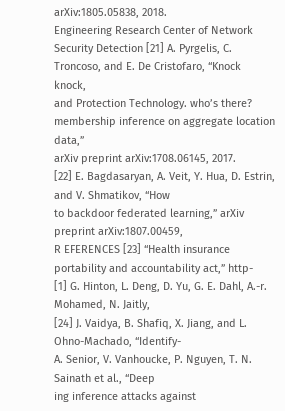arXiv:1805.05838, 2018.
Engineering Research Center of Network Security Detection [21] A. Pyrgelis, C. Troncoso, and E. De Cristofaro, “Knock knock,
and Protection Technology. who’s there? membership inference on aggregate location data,”
arXiv preprint arXiv:1708.06145, 2017.
[22] E. Bagdasaryan, A. Veit, Y. Hua, D. Estrin, and V. Shmatikov, “How
to backdoor federated learning,” arXiv preprint arXiv:1807.00459,
R EFERENCES [23] “Health insurance portability and accountability act,” http-
[1] G. Hinton, L. Deng, D. Yu, G. E. Dahl, A.-r. Mohamed, N. Jaitly,
[24] J. Vaidya, B. Shafiq, X. Jiang, and L. Ohno-Machado, “Identify-
A. Senior, V. Vanhoucke, P. Nguyen, T. N. Sainath et al., “Deep
ing inference attacks against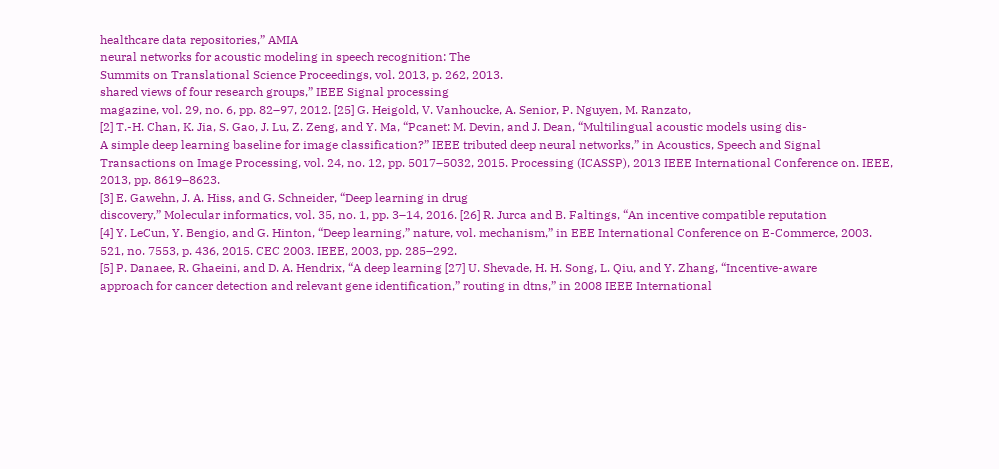healthcare data repositories,” AMIA
neural networks for acoustic modeling in speech recognition: The
Summits on Translational Science Proceedings, vol. 2013, p. 262, 2013.
shared views of four research groups,” IEEE Signal processing
magazine, vol. 29, no. 6, pp. 82–97, 2012. [25] G. Heigold, V. Vanhoucke, A. Senior, P. Nguyen, M. Ranzato,
[2] T.-H. Chan, K. Jia, S. Gao, J. Lu, Z. Zeng, and Y. Ma, “Pcanet: M. Devin, and J. Dean, “Multilingual acoustic models using dis-
A simple deep learning baseline for image classification?” IEEE tributed deep neural networks,” in Acoustics, Speech and Signal
Transactions on Image Processing, vol. 24, no. 12, pp. 5017–5032, 2015. Processing (ICASSP), 2013 IEEE International Conference on. IEEE,
2013, pp. 8619–8623.
[3] E. Gawehn, J. A. Hiss, and G. Schneider, “Deep learning in drug
discovery,” Molecular informatics, vol. 35, no. 1, pp. 3–14, 2016. [26] R. Jurca and B. Faltings, “An incentive compatible reputation
[4] Y. LeCun, Y. Bengio, and G. Hinton, “Deep learning,” nature, vol. mechanism,” in EEE International Conference on E-Commerce, 2003.
521, no. 7553, p. 436, 2015. CEC 2003. IEEE, 2003, pp. 285–292.
[5] P. Danaee, R. Ghaeini, and D. A. Hendrix, “A deep learning [27] U. Shevade, H. H. Song, L. Qiu, and Y. Zhang, “Incentive-aware
approach for cancer detection and relevant gene identification,” routing in dtns,” in 2008 IEEE International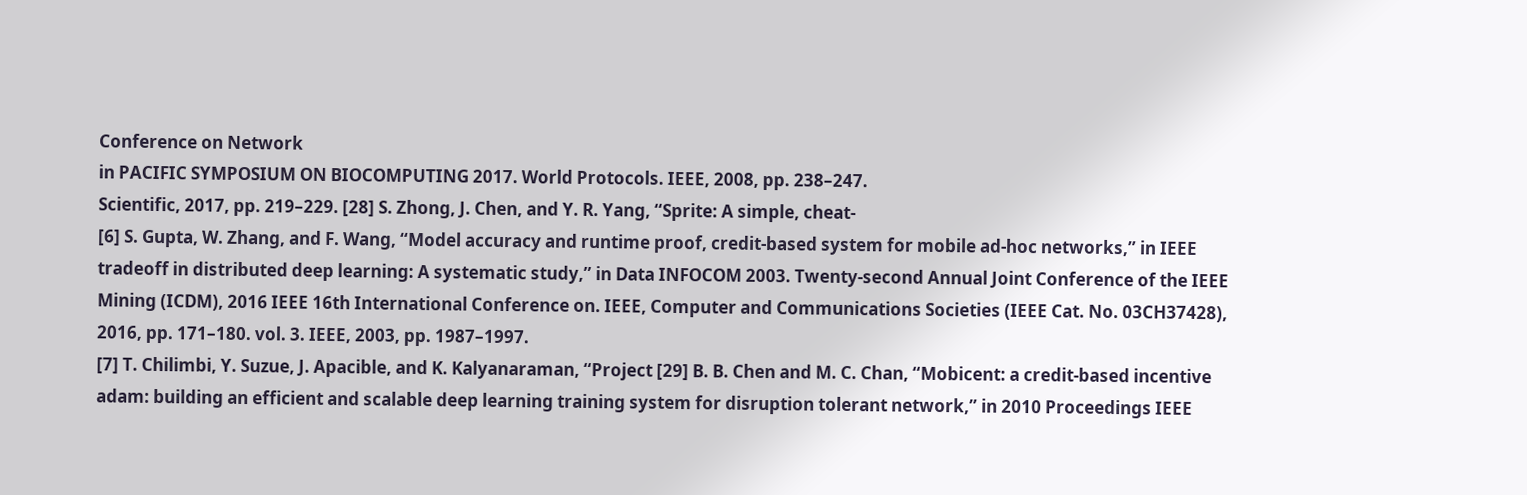Conference on Network
in PACIFIC SYMPOSIUM ON BIOCOMPUTING 2017. World Protocols. IEEE, 2008, pp. 238–247.
Scientific, 2017, pp. 219–229. [28] S. Zhong, J. Chen, and Y. R. Yang, “Sprite: A simple, cheat-
[6] S. Gupta, W. Zhang, and F. Wang, “Model accuracy and runtime proof, credit-based system for mobile ad-hoc networks,” in IEEE
tradeoff in distributed deep learning: A systematic study,” in Data INFOCOM 2003. Twenty-second Annual Joint Conference of the IEEE
Mining (ICDM), 2016 IEEE 16th International Conference on. IEEE, Computer and Communications Societies (IEEE Cat. No. 03CH37428),
2016, pp. 171–180. vol. 3. IEEE, 2003, pp. 1987–1997.
[7] T. Chilimbi, Y. Suzue, J. Apacible, and K. Kalyanaraman, “Project [29] B. B. Chen and M. C. Chan, “Mobicent: a credit-based incentive
adam: building an efficient and scalable deep learning training system for disruption tolerant network,” in 2010 Proceedings IEEE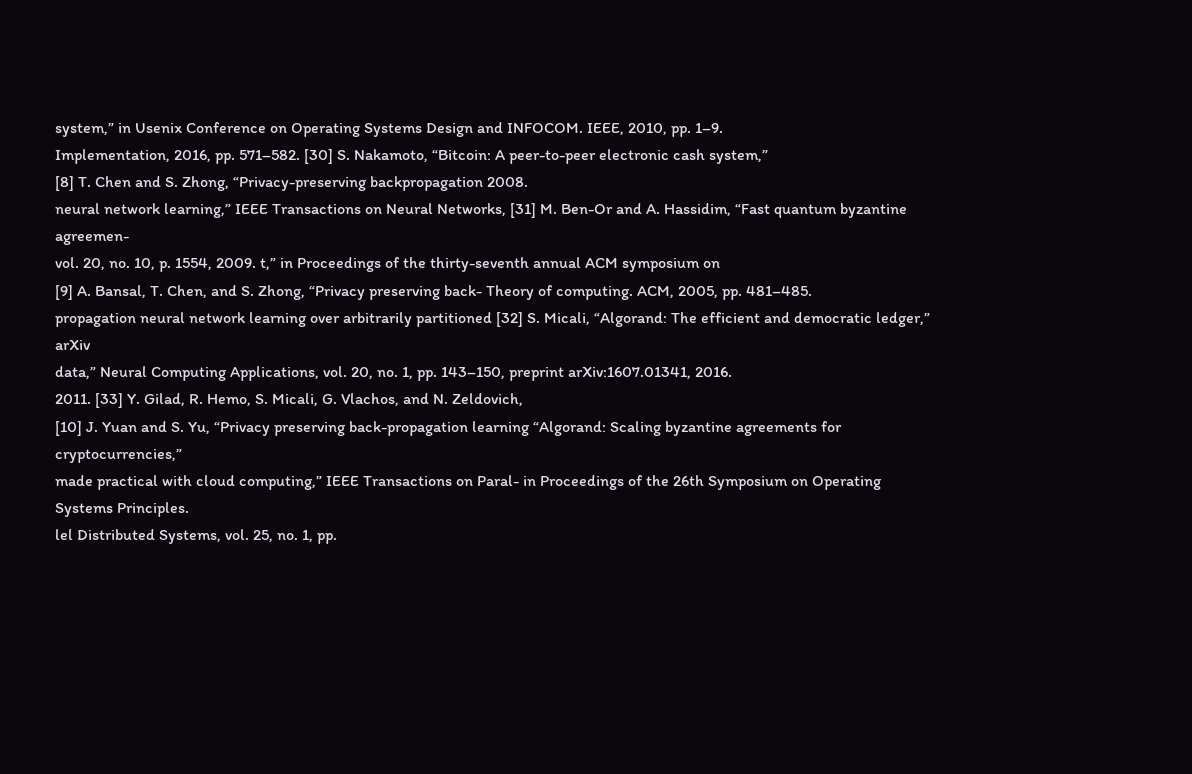system,” in Usenix Conference on Operating Systems Design and INFOCOM. IEEE, 2010, pp. 1–9.
Implementation, 2016, pp. 571–582. [30] S. Nakamoto, “Bitcoin: A peer-to-peer electronic cash system,”
[8] T. Chen and S. Zhong, “Privacy-preserving backpropagation 2008.
neural network learning,” IEEE Transactions on Neural Networks, [31] M. Ben-Or and A. Hassidim, “Fast quantum byzantine agreemen-
vol. 20, no. 10, p. 1554, 2009. t,” in Proceedings of the thirty-seventh annual ACM symposium on
[9] A. Bansal, T. Chen, and S. Zhong, “Privacy preserving back- Theory of computing. ACM, 2005, pp. 481–485.
propagation neural network learning over arbitrarily partitioned [32] S. Micali, “Algorand: The efficient and democratic ledger,” arXiv
data,” Neural Computing Applications, vol. 20, no. 1, pp. 143–150, preprint arXiv:1607.01341, 2016.
2011. [33] Y. Gilad, R. Hemo, S. Micali, G. Vlachos, and N. Zeldovich,
[10] J. Yuan and S. Yu, “Privacy preserving back-propagation learning “Algorand: Scaling byzantine agreements for cryptocurrencies,”
made practical with cloud computing,” IEEE Transactions on Paral- in Proceedings of the 26th Symposium on Operating Systems Principles.
lel Distributed Systems, vol. 25, no. 1, pp.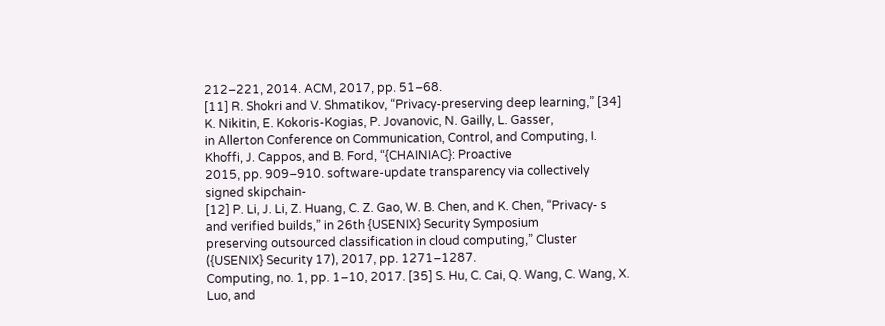212–221, 2014. ACM, 2017, pp. 51–68.
[11] R. Shokri and V. Shmatikov, “Privacy-preserving deep learning,” [34] K. Nikitin, E. Kokoris-Kogias, P. Jovanovic, N. Gailly, L. Gasser,
in Allerton Conference on Communication, Control, and Computing, I. Khoffi, J. Cappos, and B. Ford, “{CHAINIAC}: Proactive
2015, pp. 909–910. software-update transparency via collectively signed skipchain-
[12] P. Li, J. Li, Z. Huang, C. Z. Gao, W. B. Chen, and K. Chen, “Privacy- s and verified builds,” in 26th {USENIX} Security Symposium
preserving outsourced classification in cloud computing,” Cluster ({USENIX} Security 17), 2017, pp. 1271–1287.
Computing, no. 1, pp. 1–10, 2017. [35] S. Hu, C. Cai, Q. Wang, C. Wang, X. Luo, and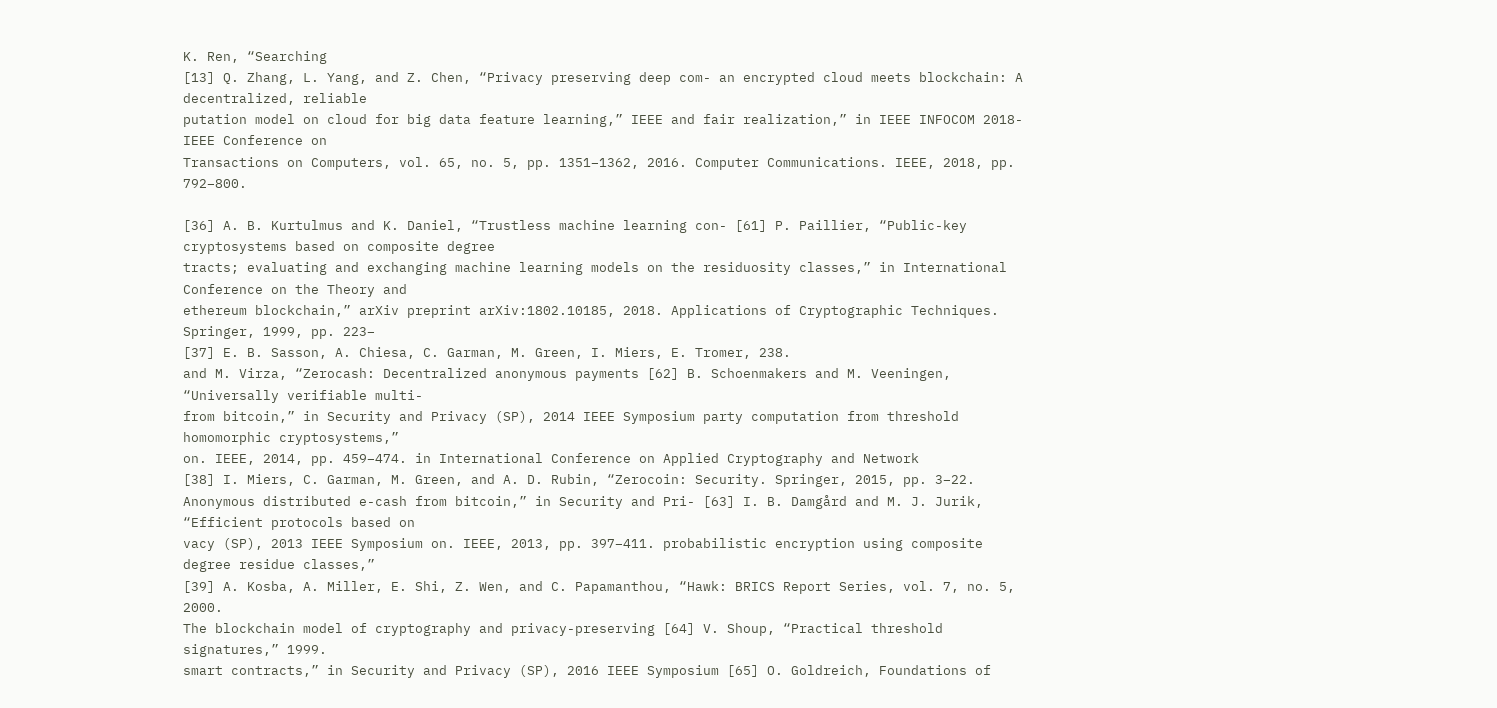K. Ren, “Searching
[13] Q. Zhang, L. Yang, and Z. Chen, “Privacy preserving deep com- an encrypted cloud meets blockchain: A decentralized, reliable
putation model on cloud for big data feature learning,” IEEE and fair realization,” in IEEE INFOCOM 2018-IEEE Conference on
Transactions on Computers, vol. 65, no. 5, pp. 1351–1362, 2016. Computer Communications. IEEE, 2018, pp. 792–800.

[36] A. B. Kurtulmus and K. Daniel, “Trustless machine learning con- [61] P. Paillier, “Public-key cryptosystems based on composite degree
tracts; evaluating and exchanging machine learning models on the residuosity classes,” in International Conference on the Theory and
ethereum blockchain,” arXiv preprint arXiv:1802.10185, 2018. Applications of Cryptographic Techniques. Springer, 1999, pp. 223–
[37] E. B. Sasson, A. Chiesa, C. Garman, M. Green, I. Miers, E. Tromer, 238.
and M. Virza, “Zerocash: Decentralized anonymous payments [62] B. Schoenmakers and M. Veeningen, “Universally verifiable multi-
from bitcoin,” in Security and Privacy (SP), 2014 IEEE Symposium party computation from threshold homomorphic cryptosystems,”
on. IEEE, 2014, pp. 459–474. in International Conference on Applied Cryptography and Network
[38] I. Miers, C. Garman, M. Green, and A. D. Rubin, “Zerocoin: Security. Springer, 2015, pp. 3–22.
Anonymous distributed e-cash from bitcoin,” in Security and Pri- [63] I. B. Damgård and M. J. Jurik, “Efficient protocols based on
vacy (SP), 2013 IEEE Symposium on. IEEE, 2013, pp. 397–411. probabilistic encryption using composite degree residue classes,”
[39] A. Kosba, A. Miller, E. Shi, Z. Wen, and C. Papamanthou, “Hawk: BRICS Report Series, vol. 7, no. 5, 2000.
The blockchain model of cryptography and privacy-preserving [64] V. Shoup, “Practical threshold signatures,” 1999.
smart contracts,” in Security and Privacy (SP), 2016 IEEE Symposium [65] O. Goldreich, Foundations of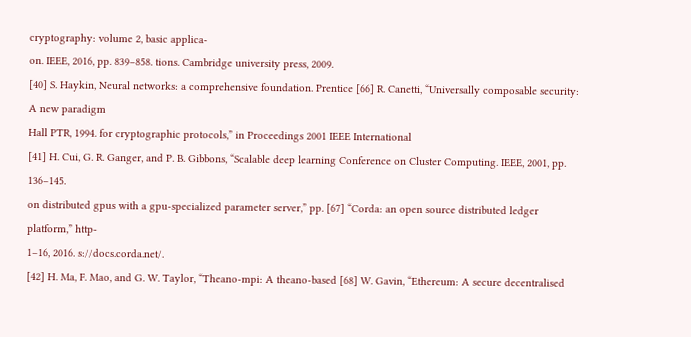cryptography: volume 2, basic applica-
on. IEEE, 2016, pp. 839–858. tions. Cambridge university press, 2009.
[40] S. Haykin, Neural networks: a comprehensive foundation. Prentice [66] R. Canetti, “Universally composable security: A new paradigm
Hall PTR, 1994. for cryptographic protocols,” in Proceedings 2001 IEEE International
[41] H. Cui, G. R. Ganger, and P. B. Gibbons, “Scalable deep learning Conference on Cluster Computing. IEEE, 2001, pp. 136–145.
on distributed gpus with a gpu-specialized parameter server,” pp. [67] “Corda: an open source distributed ledger platform,” http-
1–16, 2016. s://docs.corda.net/.
[42] H. Ma, F. Mao, and G. W. Taylor, “Theano-mpi: A theano-based [68] W. Gavin, “Ethereum: A secure decentralised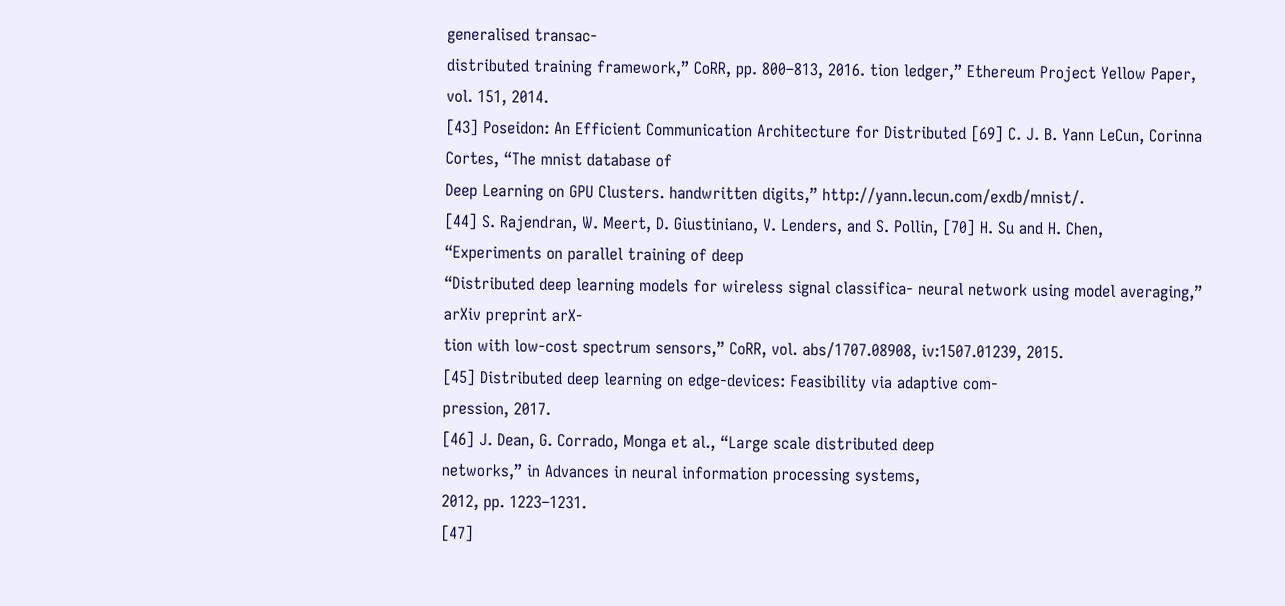generalised transac-
distributed training framework,” CoRR, pp. 800–813, 2016. tion ledger,” Ethereum Project Yellow Paper, vol. 151, 2014.
[43] Poseidon: An Efficient Communication Architecture for Distributed [69] C. J. B. Yann LeCun, Corinna Cortes, “The mnist database of
Deep Learning on GPU Clusters. handwritten digits,” http://yann.lecun.com/exdb/mnist/.
[44] S. Rajendran, W. Meert, D. Giustiniano, V. Lenders, and S. Pollin, [70] H. Su and H. Chen, “Experiments on parallel training of deep
“Distributed deep learning models for wireless signal classifica- neural network using model averaging,” arXiv preprint arX-
tion with low-cost spectrum sensors,” CoRR, vol. abs/1707.08908, iv:1507.01239, 2015.
[45] Distributed deep learning on edge-devices: Feasibility via adaptive com-
pression, 2017.
[46] J. Dean, G. Corrado, Monga et al., “Large scale distributed deep
networks,” in Advances in neural information processing systems,
2012, pp. 1223–1231.
[47]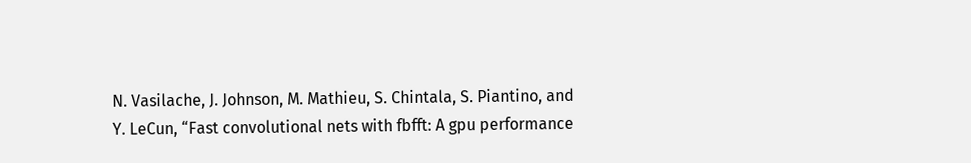N. Vasilache, J. Johnson, M. Mathieu, S. Chintala, S. Piantino, and
Y. LeCun, “Fast convolutional nets with fbfft: A gpu performance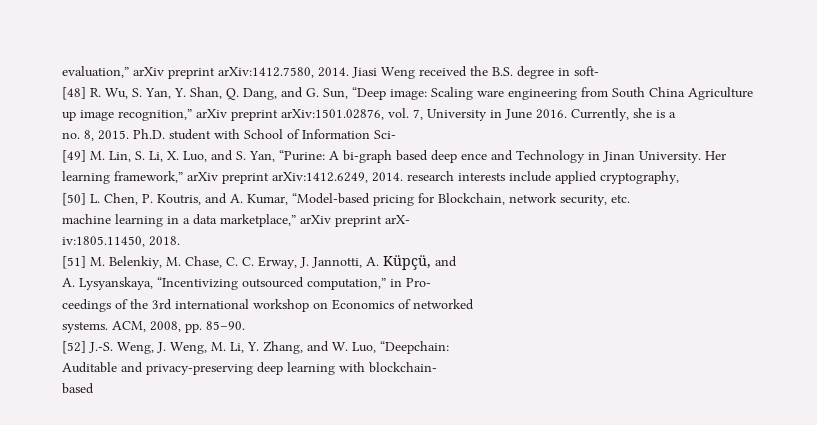evaluation,” arXiv preprint arXiv:1412.7580, 2014. Jiasi Weng received the B.S. degree in soft-
[48] R. Wu, S. Yan, Y. Shan, Q. Dang, and G. Sun, “Deep image: Scaling ware engineering from South China Agriculture
up image recognition,” arXiv preprint arXiv:1501.02876, vol. 7, University in June 2016. Currently, she is a
no. 8, 2015. Ph.D. student with School of Information Sci-
[49] M. Lin, S. Li, X. Luo, and S. Yan, “Purine: A bi-graph based deep ence and Technology in Jinan University. Her
learning framework,” arXiv preprint arXiv:1412.6249, 2014. research interests include applied cryptography,
[50] L. Chen, P. Koutris, and A. Kumar, “Model-based pricing for Blockchain, network security, etc.
machine learning in a data marketplace,” arXiv preprint arX-
iv:1805.11450, 2018.
[51] M. Belenkiy, M. Chase, C. C. Erway, J. Jannotti, A. Küpçü, and
A. Lysyanskaya, “Incentivizing outsourced computation,” in Pro-
ceedings of the 3rd international workshop on Economics of networked
systems. ACM, 2008, pp. 85–90.
[52] J.-S. Weng, J. Weng, M. Li, Y. Zhang, and W. Luo, “Deepchain:
Auditable and privacy-preserving deep learning with blockchain-
based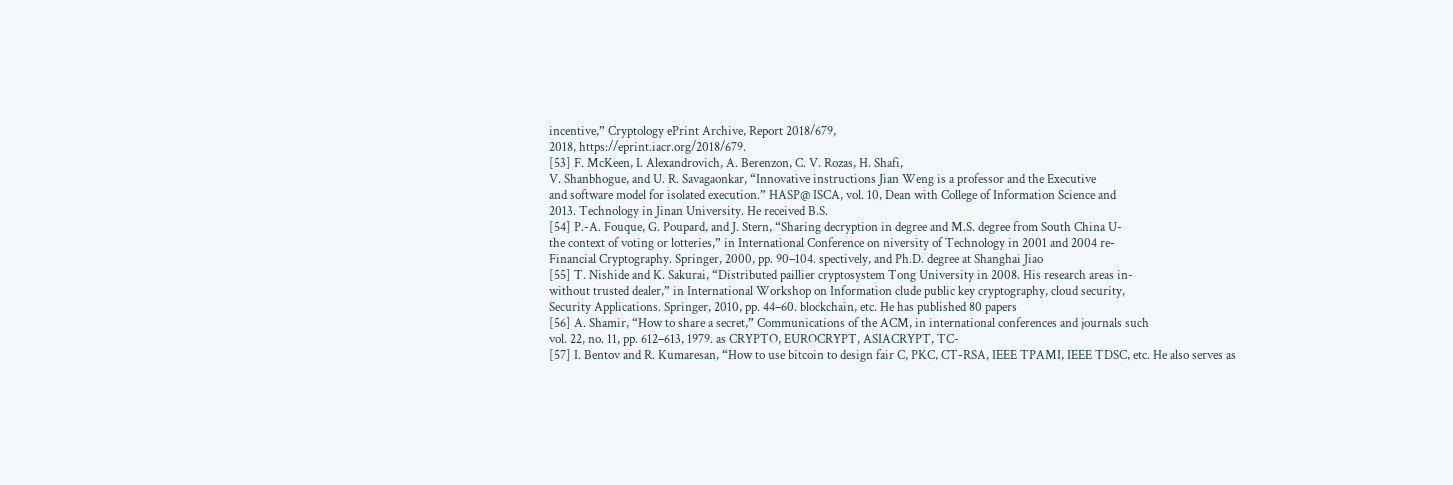incentive,” Cryptology ePrint Archive, Report 2018/679,
2018, https://eprint.iacr.org/2018/679.
[53] F. McKeen, I. Alexandrovich, A. Berenzon, C. V. Rozas, H. Shafi,
V. Shanbhogue, and U. R. Savagaonkar, “Innovative instructions Jian Weng is a professor and the Executive
and software model for isolated execution.” HASP@ ISCA, vol. 10, Dean with College of Information Science and
2013. Technology in Jinan University. He received B.S.
[54] P.-A. Fouque, G. Poupard, and J. Stern, “Sharing decryption in degree and M.S. degree from South China U-
the context of voting or lotteries,” in International Conference on niversity of Technology in 2001 and 2004 re-
Financial Cryptography. Springer, 2000, pp. 90–104. spectively, and Ph.D. degree at Shanghai Jiao
[55] T. Nishide and K. Sakurai, “Distributed paillier cryptosystem Tong University in 2008. His research areas in-
without trusted dealer,” in International Workshop on Information clude public key cryptography, cloud security,
Security Applications. Springer, 2010, pp. 44–60. blockchain, etc. He has published 80 papers
[56] A. Shamir, “How to share a secret,” Communications of the ACM, in international conferences and journals such
vol. 22, no. 11, pp. 612–613, 1979. as CRYPTO, EUROCRYPT, ASIACRYPT, TC-
[57] I. Bentov and R. Kumaresan, “How to use bitcoin to design fair C, PKC, CT-RSA, IEEE TPAMI, IEEE TDSC, etc. He also serves as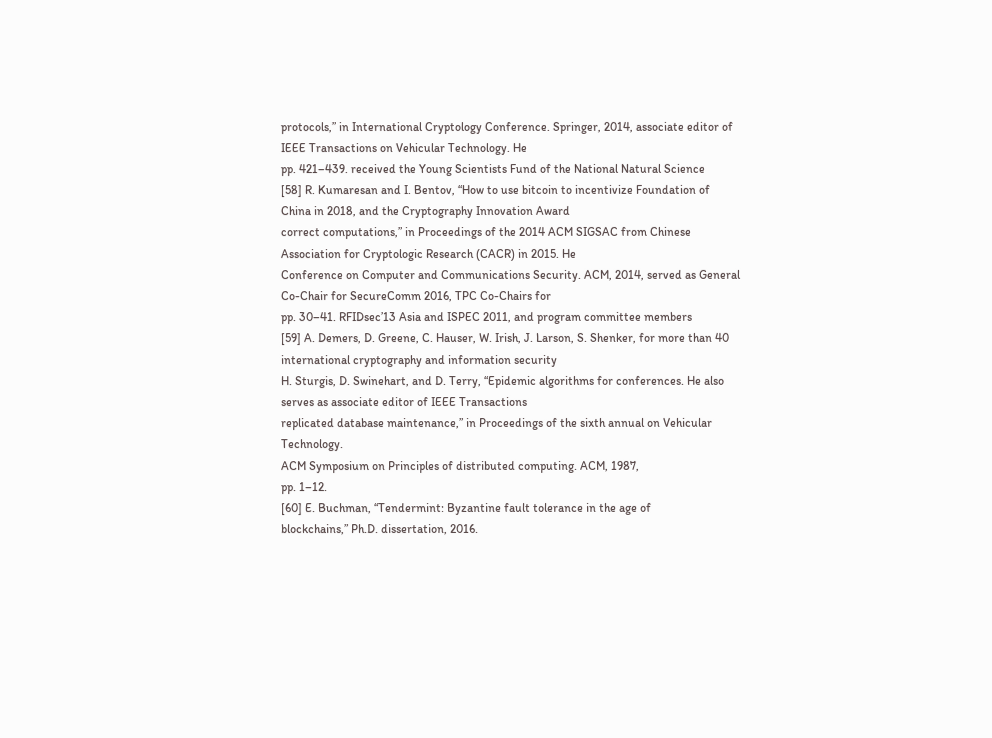protocols,” in International Cryptology Conference. Springer, 2014, associate editor of IEEE Transactions on Vehicular Technology. He
pp. 421–439. received the Young Scientists Fund of the National Natural Science
[58] R. Kumaresan and I. Bentov, “How to use bitcoin to incentivize Foundation of China in 2018, and the Cryptography Innovation Award
correct computations,” in Proceedings of the 2014 ACM SIGSAC from Chinese Association for Cryptologic Research (CACR) in 2015. He
Conference on Computer and Communications Security. ACM, 2014, served as General Co-Chair for SecureComm 2016, TPC Co-Chairs for
pp. 30–41. RFIDsec’13 Asia and ISPEC 2011, and program committee members
[59] A. Demers, D. Greene, C. Hauser, W. Irish, J. Larson, S. Shenker, for more than 40 international cryptography and information security
H. Sturgis, D. Swinehart, and D. Terry, “Epidemic algorithms for conferences. He also serves as associate editor of IEEE Transactions
replicated database maintenance,” in Proceedings of the sixth annual on Vehicular Technology.
ACM Symposium on Principles of distributed computing. ACM, 1987,
pp. 1–12.
[60] E. Buchman, “Tendermint: Byzantine fault tolerance in the age of
blockchains,” Ph.D. dissertation, 2016.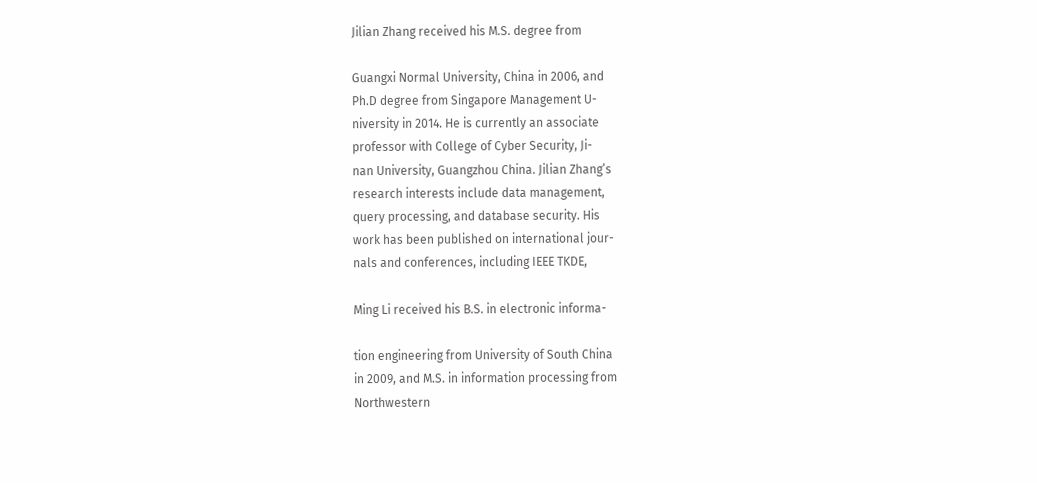Jilian Zhang received his M.S. degree from

Guangxi Normal University, China in 2006, and
Ph.D degree from Singapore Management U-
niversity in 2014. He is currently an associate
professor with College of Cyber Security, Ji-
nan University, Guangzhou China. Jilian Zhang’s
research interests include data management,
query processing, and database security. His
work has been published on international jour-
nals and conferences, including IEEE TKDE,

Ming Li received his B.S. in electronic informa-

tion engineering from University of South China
in 2009, and M.S. in information processing from
Northwestern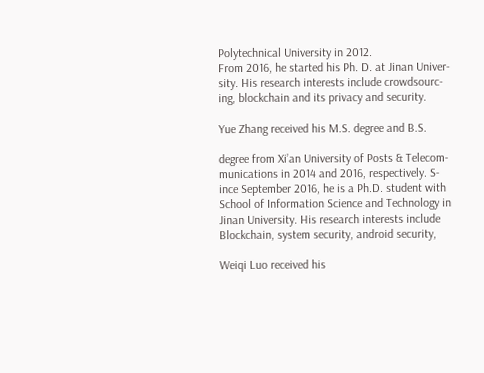Polytechnical University in 2012.
From 2016, he started his Ph. D. at Jinan Univer-
sity. His research interests include crowdsourc-
ing, blockchain and its privacy and security.

Yue Zhang received his M.S. degree and B.S.

degree from Xi’an University of Posts & Telecom-
munications in 2014 and 2016, respectively. S-
ince September 2016, he is a Ph.D. student with
School of Information Science and Technology in
Jinan University. His research interests include
Blockchain, system security, android security,

Weiqi Luo received his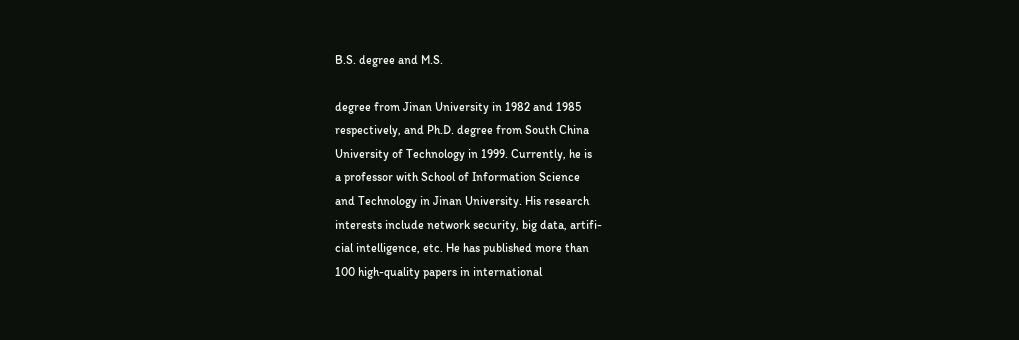B.S. degree and M.S.

degree from Jinan University in 1982 and 1985
respectively, and Ph.D. degree from South China
University of Technology in 1999. Currently, he is
a professor with School of Information Science
and Technology in Jinan University. His research
interests include network security, big data, artifi-
cial intelligence, etc. He has published more than
100 high-quality papers in international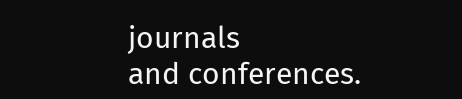journals
and conferences.